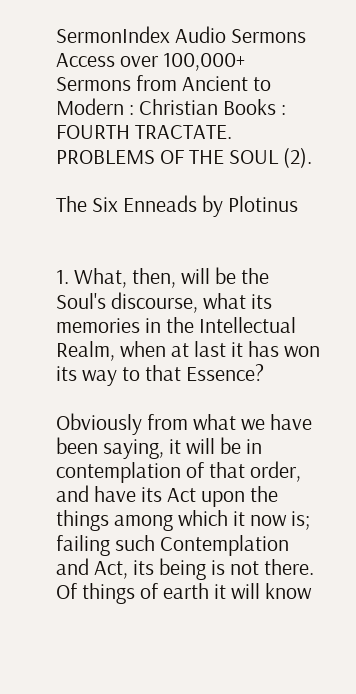SermonIndex Audio Sermons
Access over 100,000+ Sermons from Ancient to Modern : Christian Books : FOURTH TRACTATE. PROBLEMS OF THE SOUL (2).

The Six Enneads by Plotinus


1. What, then, will be the Soul's discourse, what its memories in the Intellectual Realm, when at last it has won its way to that Essence?

Obviously from what we have been saying, it will be in contemplation of that order, and have its Act upon the things among which it now is; failing such Contemplation and Act, its being is not there. Of things of earth it will know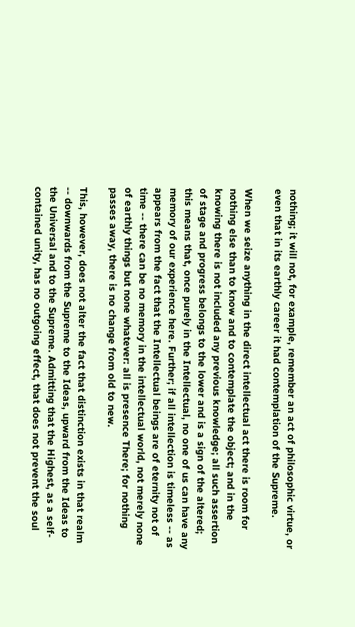nothing; it will not, for example, remember an act of philosophic virtue, or even that in its earthly career it had contemplation of the Supreme.

When we seize anything in the direct intellectual act there is room for nothing else than to know and to contemplate the object; and in the knowing there is not included any previous knowledge; all such assertion of stage and progress belongs to the lower and is a sign of the altered; this means that, once purely in the Intellectual, no one of us can have any memory of our experience here. Further; if all intellection is timeless -- as appears from the fact that the Intellectual beings are of eternity not of time -- there can be no memory in the intellectual world, not merely none of earthly things but none whatever: all is presence There; for nothing passes away, there is no change from old to new.

This, however, does not alter the fact that distinction exists in that realm -- downwards from the Supreme to the Ideas, upward from the Ideas to the Universal and to the Supreme. Admitting that the Highest, as a self-contained unity, has no outgoing effect, that does not prevent the soul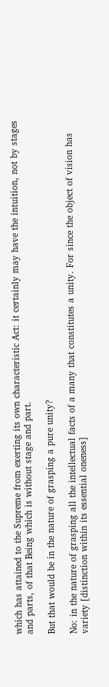which has attained to the Supreme from exerting its own characteristic Act: it certainly may have the intuition, not by stages and parts, of that Being which is without stage and part.

But that would be in the nature of grasping a pure unity?

No: in the nature of grasping all the intellectual facts of a many that constitutes a unity. For since the object of vision has variety [distinction within its essential oneness]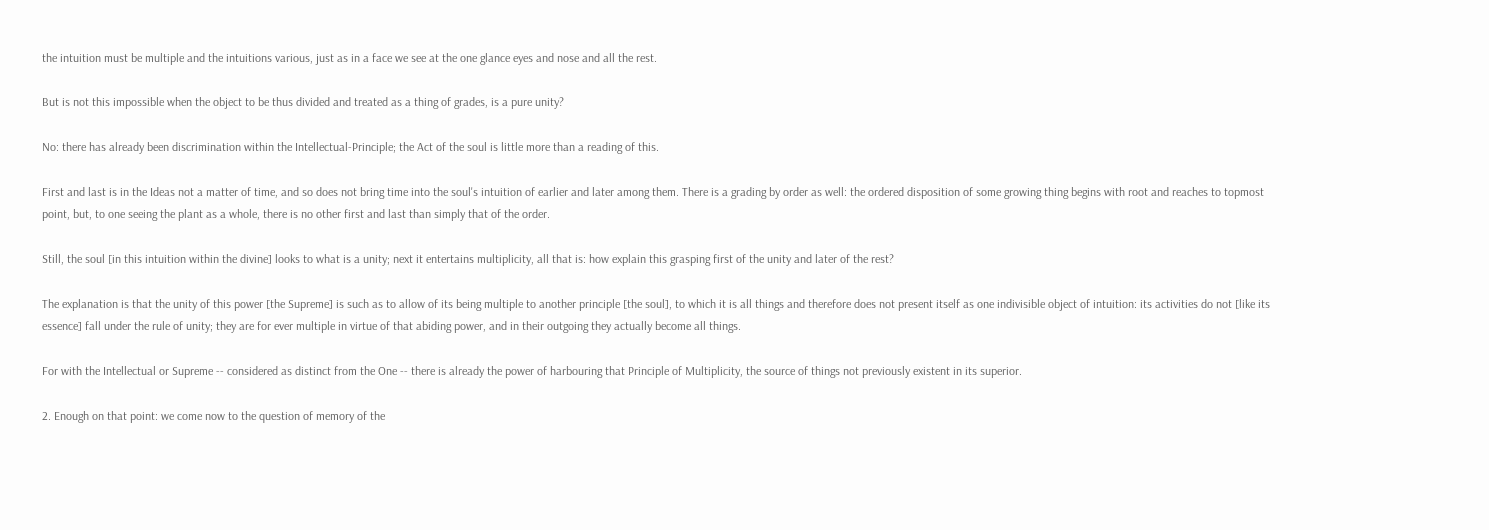the intuition must be multiple and the intuitions various, just as in a face we see at the one glance eyes and nose and all the rest.

But is not this impossible when the object to be thus divided and treated as a thing of grades, is a pure unity?

No: there has already been discrimination within the Intellectual-Principle; the Act of the soul is little more than a reading of this.

First and last is in the Ideas not a matter of time, and so does not bring time into the soul's intuition of earlier and later among them. There is a grading by order as well: the ordered disposition of some growing thing begins with root and reaches to topmost point, but, to one seeing the plant as a whole, there is no other first and last than simply that of the order.

Still, the soul [in this intuition within the divine] looks to what is a unity; next it entertains multiplicity, all that is: how explain this grasping first of the unity and later of the rest?

The explanation is that the unity of this power [the Supreme] is such as to allow of its being multiple to another principle [the soul], to which it is all things and therefore does not present itself as one indivisible object of intuition: its activities do not [like its essence] fall under the rule of unity; they are for ever multiple in virtue of that abiding power, and in their outgoing they actually become all things.

For with the Intellectual or Supreme -- considered as distinct from the One -- there is already the power of harbouring that Principle of Multiplicity, the source of things not previously existent in its superior.

2. Enough on that point: we come now to the question of memory of the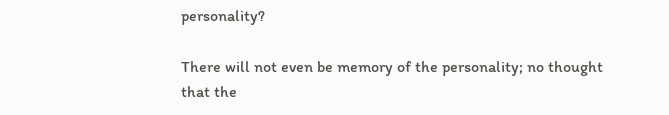personality?

There will not even be memory of the personality; no thought that the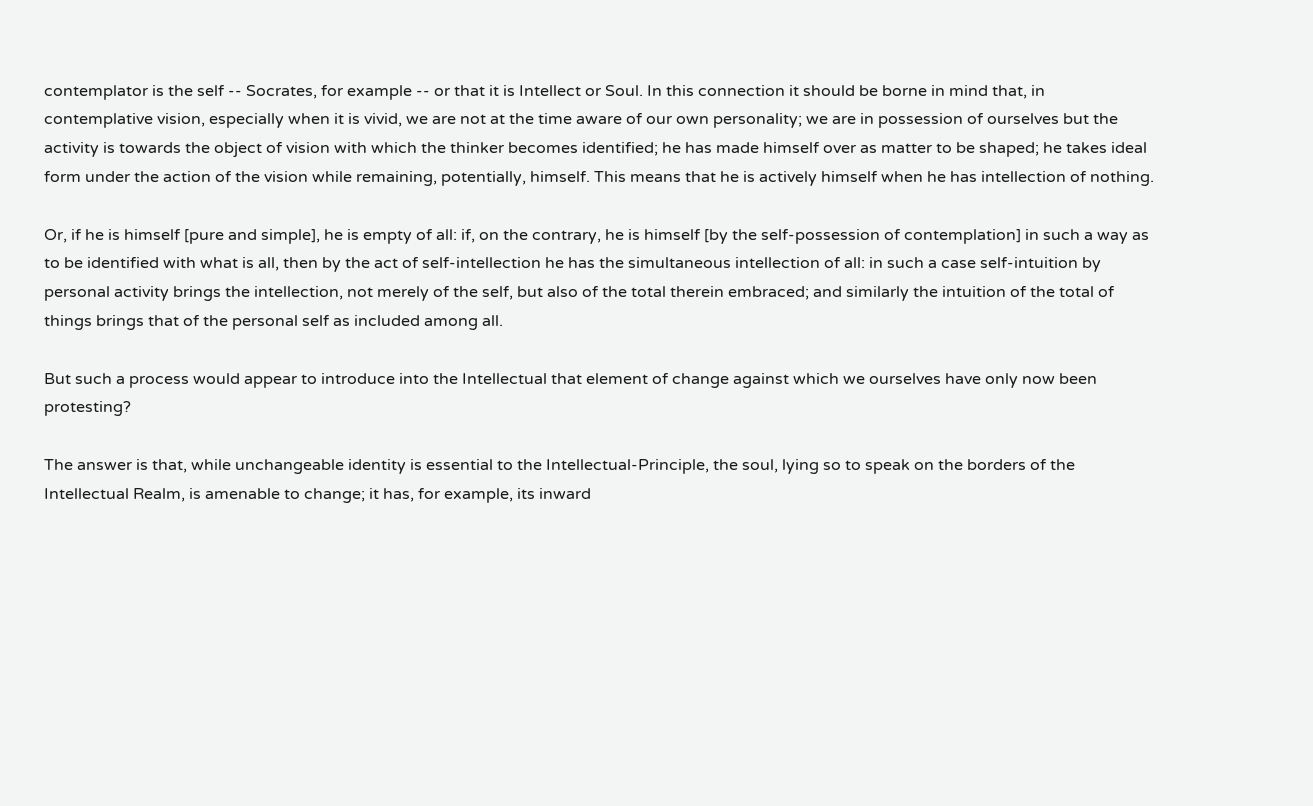contemplator is the self -- Socrates, for example -- or that it is Intellect or Soul. In this connection it should be borne in mind that, in contemplative vision, especially when it is vivid, we are not at the time aware of our own personality; we are in possession of ourselves but the activity is towards the object of vision with which the thinker becomes identified; he has made himself over as matter to be shaped; he takes ideal form under the action of the vision while remaining, potentially, himself. This means that he is actively himself when he has intellection of nothing.

Or, if he is himself [pure and simple], he is empty of all: if, on the contrary, he is himself [by the self-possession of contemplation] in such a way as to be identified with what is all, then by the act of self-intellection he has the simultaneous intellection of all: in such a case self-intuition by personal activity brings the intellection, not merely of the self, but also of the total therein embraced; and similarly the intuition of the total of things brings that of the personal self as included among all.

But such a process would appear to introduce into the Intellectual that element of change against which we ourselves have only now been protesting?

The answer is that, while unchangeable identity is essential to the Intellectual-Principle, the soul, lying so to speak on the borders of the Intellectual Realm, is amenable to change; it has, for example, its inward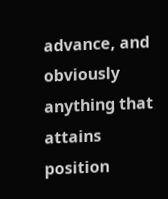advance, and obviously anything that attains position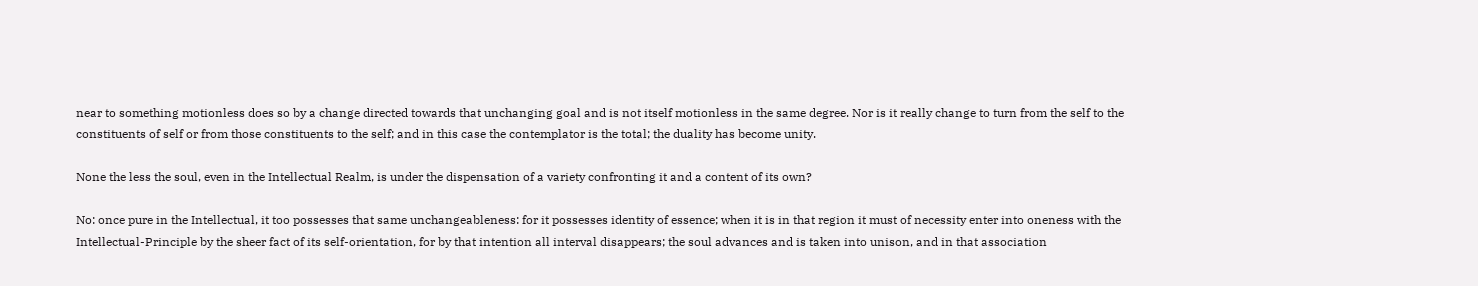near to something motionless does so by a change directed towards that unchanging goal and is not itself motionless in the same degree. Nor is it really change to turn from the self to the constituents of self or from those constituents to the self; and in this case the contemplator is the total; the duality has become unity.

None the less the soul, even in the Intellectual Realm, is under the dispensation of a variety confronting it and a content of its own?

No: once pure in the Intellectual, it too possesses that same unchangeableness: for it possesses identity of essence; when it is in that region it must of necessity enter into oneness with the Intellectual-Principle by the sheer fact of its self-orientation, for by that intention all interval disappears; the soul advances and is taken into unison, and in that association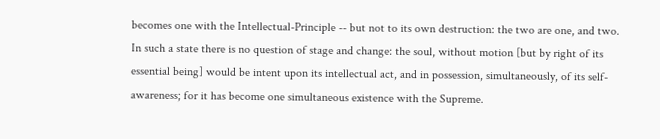becomes one with the Intellectual-Principle -- but not to its own destruction: the two are one, and two. In such a state there is no question of stage and change: the soul, without motion [but by right of its essential being] would be intent upon its intellectual act, and in possession, simultaneously, of its self-awareness; for it has become one simultaneous existence with the Supreme.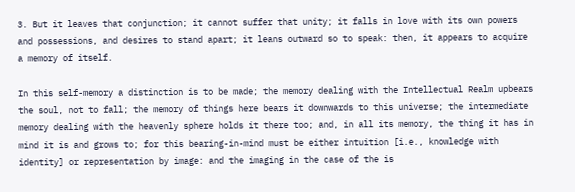3. But it leaves that conjunction; it cannot suffer that unity; it falls in love with its own powers and possessions, and desires to stand apart; it leans outward so to speak: then, it appears to acquire a memory of itself.

In this self-memory a distinction is to be made; the memory dealing with the Intellectual Realm upbears the soul, not to fall; the memory of things here bears it downwards to this universe; the intermediate memory dealing with the heavenly sphere holds it there too; and, in all its memory, the thing it has in mind it is and grows to; for this bearing-in-mind must be either intuition [i.e., knowledge with identity] or representation by image: and the imaging in the case of the is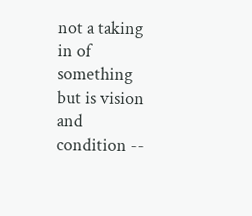not a taking in of something but is vision and condition --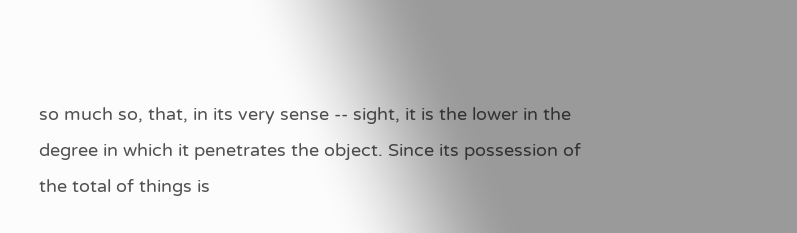so much so, that, in its very sense -- sight, it is the lower in the degree in which it penetrates the object. Since its possession of the total of things is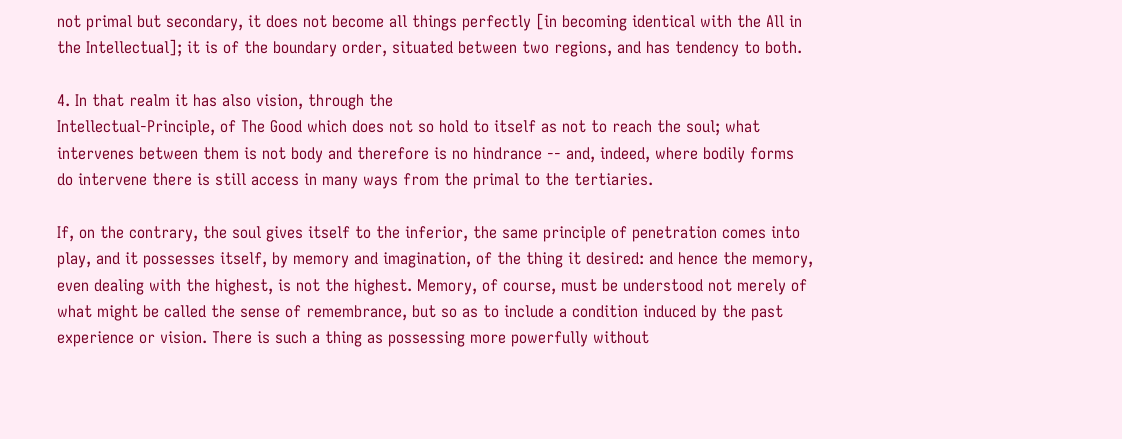not primal but secondary, it does not become all things perfectly [in becoming identical with the All in the Intellectual]; it is of the boundary order, situated between two regions, and has tendency to both.

4. In that realm it has also vision, through the
Intellectual-Principle, of The Good which does not so hold to itself as not to reach the soul; what intervenes between them is not body and therefore is no hindrance -- and, indeed, where bodily forms do intervene there is still access in many ways from the primal to the tertiaries.

If, on the contrary, the soul gives itself to the inferior, the same principle of penetration comes into play, and it possesses itself, by memory and imagination, of the thing it desired: and hence the memory, even dealing with the highest, is not the highest. Memory, of course, must be understood not merely of what might be called the sense of remembrance, but so as to include a condition induced by the past experience or vision. There is such a thing as possessing more powerfully without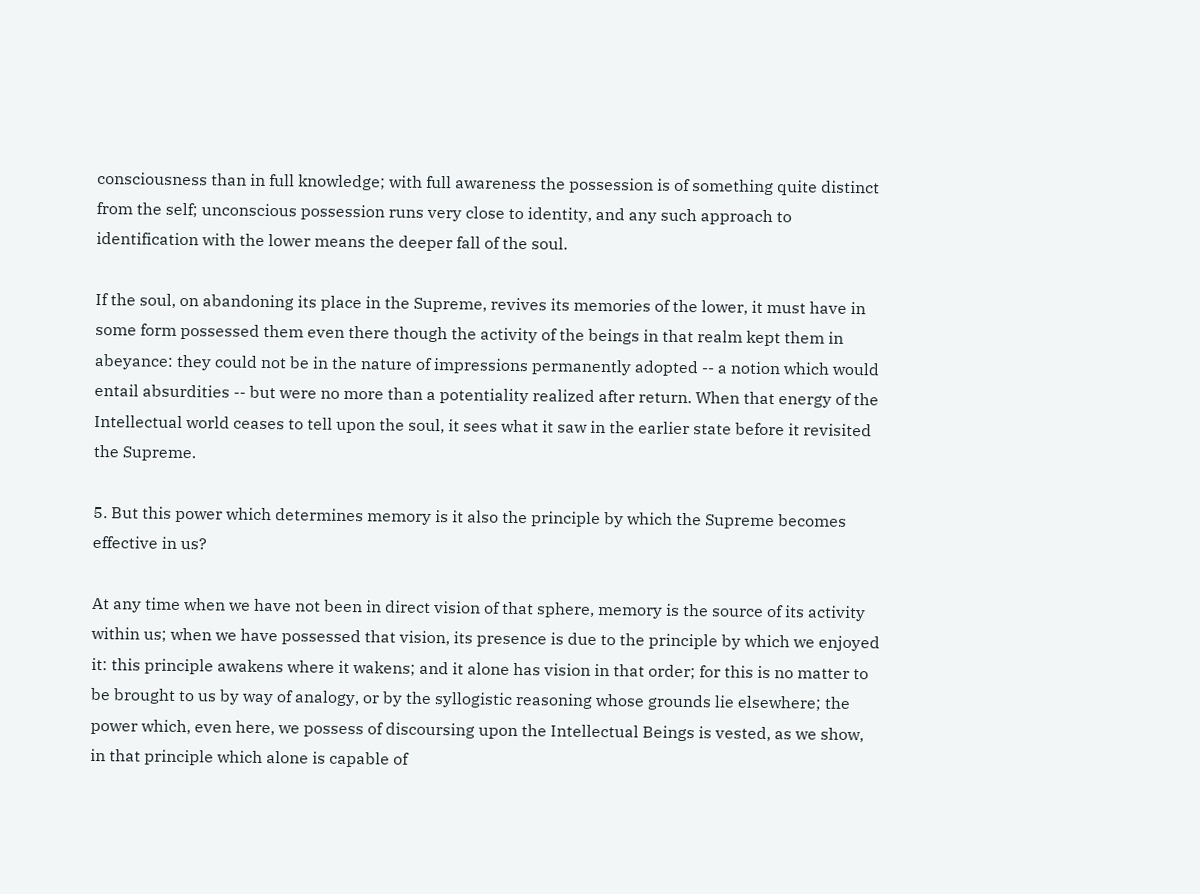consciousness than in full knowledge; with full awareness the possession is of something quite distinct from the self; unconscious possession runs very close to identity, and any such approach to identification with the lower means the deeper fall of the soul.

If the soul, on abandoning its place in the Supreme, revives its memories of the lower, it must have in some form possessed them even there though the activity of the beings in that realm kept them in abeyance: they could not be in the nature of impressions permanently adopted -- a notion which would entail absurdities -- but were no more than a potentiality realized after return. When that energy of the Intellectual world ceases to tell upon the soul, it sees what it saw in the earlier state before it revisited the Supreme.

5. But this power which determines memory is it also the principle by which the Supreme becomes effective in us?

At any time when we have not been in direct vision of that sphere, memory is the source of its activity within us; when we have possessed that vision, its presence is due to the principle by which we enjoyed it: this principle awakens where it wakens; and it alone has vision in that order; for this is no matter to be brought to us by way of analogy, or by the syllogistic reasoning whose grounds lie elsewhere; the power which, even here, we possess of discoursing upon the Intellectual Beings is vested, as we show, in that principle which alone is capable of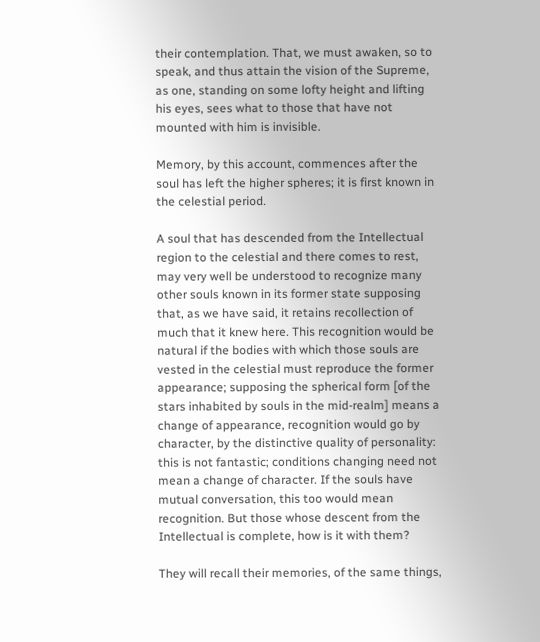their contemplation. That, we must awaken, so to speak, and thus attain the vision of the Supreme, as one, standing on some lofty height and lifting his eyes, sees what to those that have not mounted with him is invisible.

Memory, by this account, commences after the soul has left the higher spheres; it is first known in the celestial period.

A soul that has descended from the Intellectual region to the celestial and there comes to rest, may very well be understood to recognize many other souls known in its former state supposing that, as we have said, it retains recollection of much that it knew here. This recognition would be natural if the bodies with which those souls are vested in the celestial must reproduce the former appearance; supposing the spherical form [of the stars inhabited by souls in the mid-realm] means a change of appearance, recognition would go by character, by the distinctive quality of personality: this is not fantastic; conditions changing need not mean a change of character. If the souls have mutual conversation, this too would mean recognition. But those whose descent from the Intellectual is complete, how is it with them?

They will recall their memories, of the same things,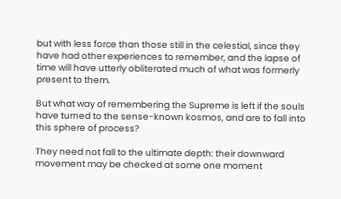but with less force than those still in the celestial, since they have had other experiences to remember, and the lapse of time will have utterly obliterated much of what was formerly present to them.

But what way of remembering the Supreme is left if the souls have turned to the sense-known kosmos, and are to fall into this sphere of process?

They need not fall to the ultimate depth: their downward movement may be checked at some one moment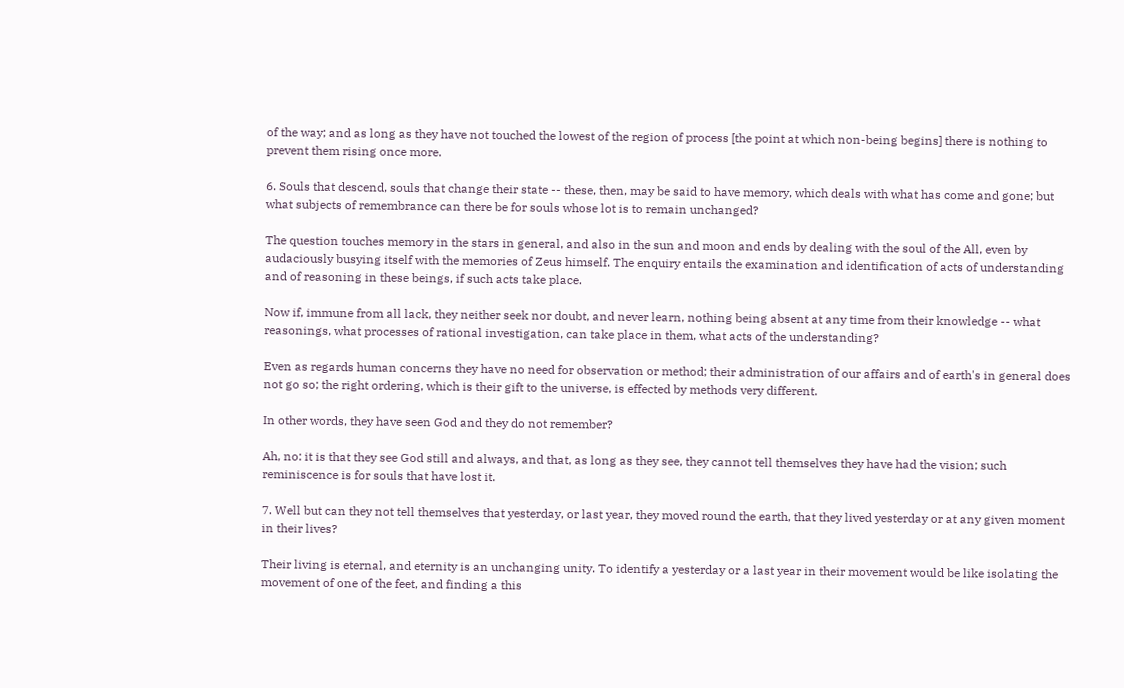of the way; and as long as they have not touched the lowest of the region of process [the point at which non-being begins] there is nothing to prevent them rising once more.

6. Souls that descend, souls that change their state -- these, then, may be said to have memory, which deals with what has come and gone; but what subjects of remembrance can there be for souls whose lot is to remain unchanged?

The question touches memory in the stars in general, and also in the sun and moon and ends by dealing with the soul of the All, even by audaciously busying itself with the memories of Zeus himself. The enquiry entails the examination and identification of acts of understanding and of reasoning in these beings, if such acts take place.

Now if, immune from all lack, they neither seek nor doubt, and never learn, nothing being absent at any time from their knowledge -- what reasonings, what processes of rational investigation, can take place in them, what acts of the understanding?

Even as regards human concerns they have no need for observation or method; their administration of our affairs and of earth's in general does not go so; the right ordering, which is their gift to the universe, is effected by methods very different.

In other words, they have seen God and they do not remember?

Ah, no: it is that they see God still and always, and that, as long as they see, they cannot tell themselves they have had the vision; such reminiscence is for souls that have lost it.

7. Well but can they not tell themselves that yesterday, or last year, they moved round the earth, that they lived yesterday or at any given moment in their lives?

Their living is eternal, and eternity is an unchanging unity. To identify a yesterday or a last year in their movement would be like isolating the movement of one of the feet, and finding a this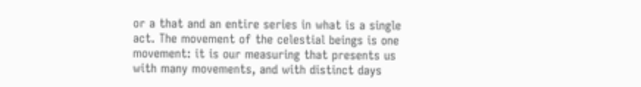or a that and an entire series in what is a single act. The movement of the celestial beings is one movement: it is our measuring that presents us with many movements, and with distinct days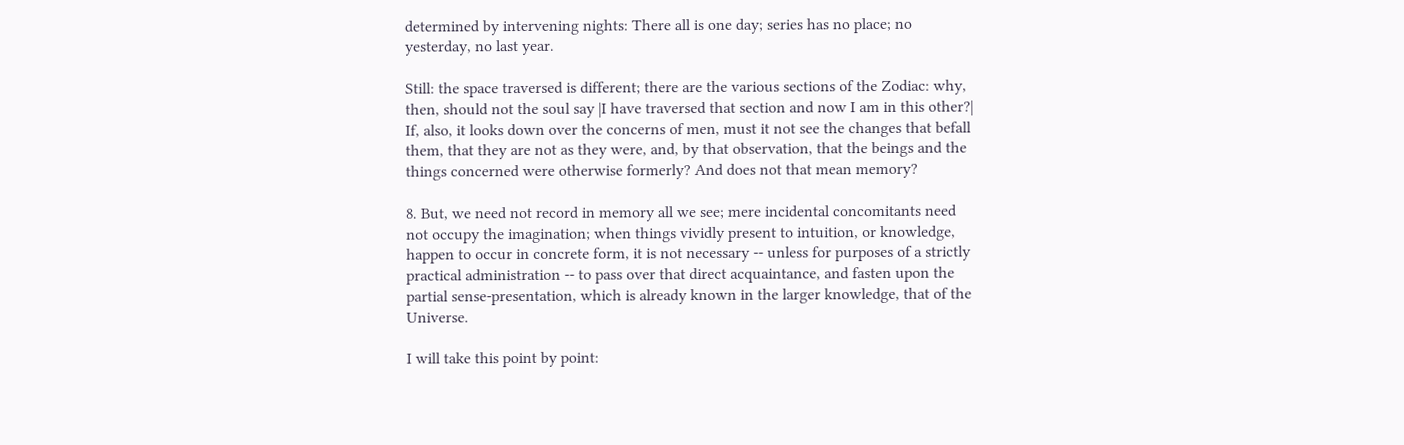determined by intervening nights: There all is one day; series has no place; no yesterday, no last year.

Still: the space traversed is different; there are the various sections of the Zodiac: why, then, should not the soul say |I have traversed that section and now I am in this other?| If, also, it looks down over the concerns of men, must it not see the changes that befall them, that they are not as they were, and, by that observation, that the beings and the things concerned were otherwise formerly? And does not that mean memory?

8. But, we need not record in memory all we see; mere incidental concomitants need not occupy the imagination; when things vividly present to intuition, or knowledge, happen to occur in concrete form, it is not necessary -- unless for purposes of a strictly practical administration -- to pass over that direct acquaintance, and fasten upon the partial sense-presentation, which is already known in the larger knowledge, that of the Universe.

I will take this point by point: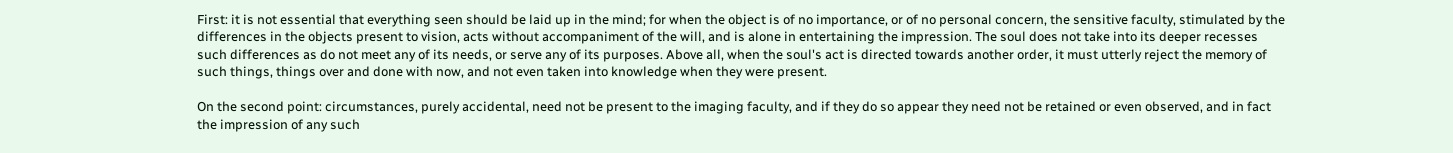First: it is not essential that everything seen should be laid up in the mind; for when the object is of no importance, or of no personal concern, the sensitive faculty, stimulated by the differences in the objects present to vision, acts without accompaniment of the will, and is alone in entertaining the impression. The soul does not take into its deeper recesses such differences as do not meet any of its needs, or serve any of its purposes. Above all, when the soul's act is directed towards another order, it must utterly reject the memory of such things, things over and done with now, and not even taken into knowledge when they were present.

On the second point: circumstances, purely accidental, need not be present to the imaging faculty, and if they do so appear they need not be retained or even observed, and in fact the impression of any such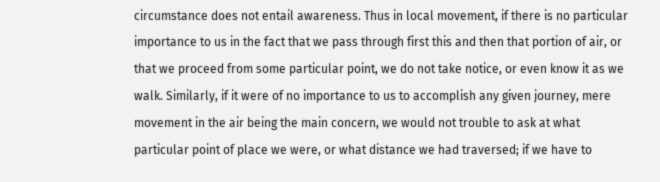circumstance does not entail awareness. Thus in local movement, if there is no particular importance to us in the fact that we pass through first this and then that portion of air, or that we proceed from some particular point, we do not take notice, or even know it as we walk. Similarly, if it were of no importance to us to accomplish any given journey, mere movement in the air being the main concern, we would not trouble to ask at what particular point of place we were, or what distance we had traversed; if we have to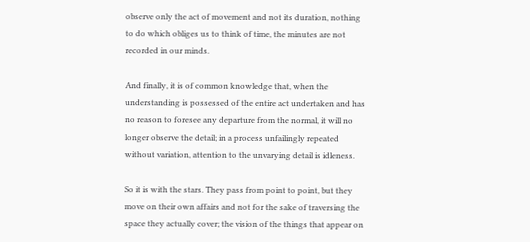observe only the act of movement and not its duration, nothing to do which obliges us to think of time, the minutes are not recorded in our minds.

And finally, it is of common knowledge that, when the understanding is possessed of the entire act undertaken and has no reason to foresee any departure from the normal, it will no longer observe the detail; in a process unfailingly repeated without variation, attention to the unvarying detail is idleness.

So it is with the stars. They pass from point to point, but they move on their own affairs and not for the sake of traversing the space they actually cover; the vision of the things that appear on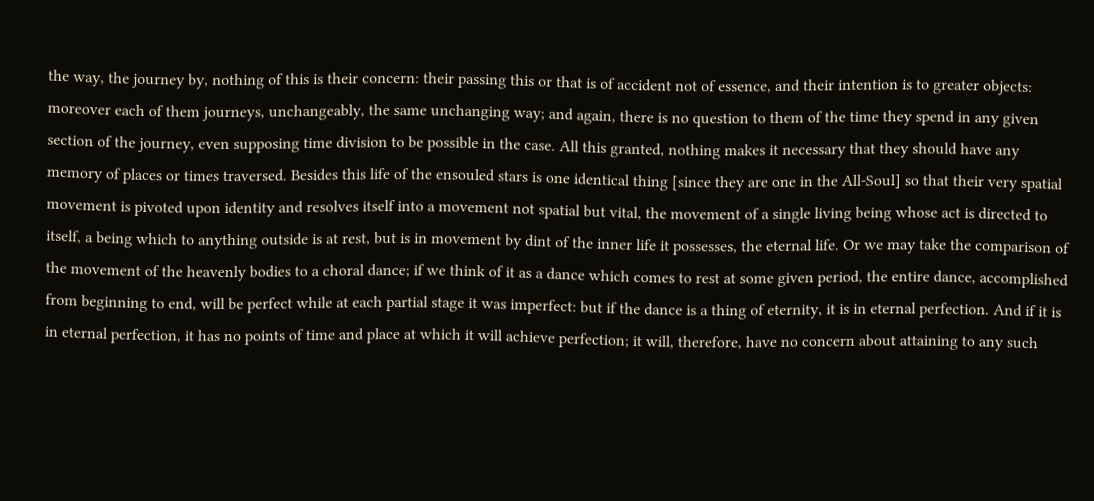the way, the journey by, nothing of this is their concern: their passing this or that is of accident not of essence, and their intention is to greater objects: moreover each of them journeys, unchangeably, the same unchanging way; and again, there is no question to them of the time they spend in any given section of the journey, even supposing time division to be possible in the case. All this granted, nothing makes it necessary that they should have any memory of places or times traversed. Besides this life of the ensouled stars is one identical thing [since they are one in the All-Soul] so that their very spatial movement is pivoted upon identity and resolves itself into a movement not spatial but vital, the movement of a single living being whose act is directed to itself, a being which to anything outside is at rest, but is in movement by dint of the inner life it possesses, the eternal life. Or we may take the comparison of the movement of the heavenly bodies to a choral dance; if we think of it as a dance which comes to rest at some given period, the entire dance, accomplished from beginning to end, will be perfect while at each partial stage it was imperfect: but if the dance is a thing of eternity, it is in eternal perfection. And if it is in eternal perfection, it has no points of time and place at which it will achieve perfection; it will, therefore, have no concern about attaining to any such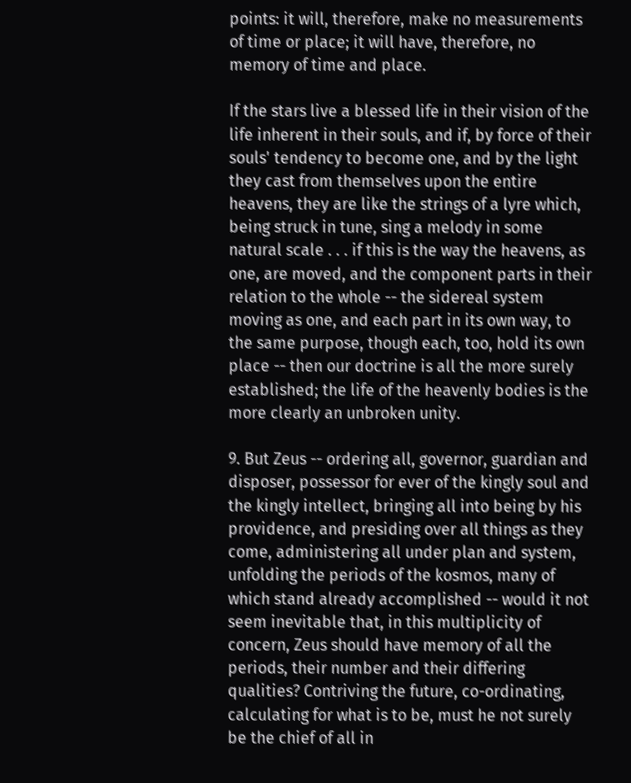points: it will, therefore, make no measurements of time or place; it will have, therefore, no memory of time and place.

If the stars live a blessed life in their vision of the life inherent in their souls, and if, by force of their souls' tendency to become one, and by the light they cast from themselves upon the entire heavens, they are like the strings of a lyre which, being struck in tune, sing a melody in some natural scale . . . if this is the way the heavens, as one, are moved, and the component parts in their relation to the whole -- the sidereal system moving as one, and each part in its own way, to the same purpose, though each, too, hold its own place -- then our doctrine is all the more surely established; the life of the heavenly bodies is the more clearly an unbroken unity.

9. But Zeus -- ordering all, governor, guardian and disposer, possessor for ever of the kingly soul and the kingly intellect, bringing all into being by his providence, and presiding over all things as they come, administering all under plan and system, unfolding the periods of the kosmos, many of which stand already accomplished -- would it not seem inevitable that, in this multiplicity of concern, Zeus should have memory of all the periods, their number and their differing qualities? Contriving the future, co-ordinating, calculating for what is to be, must he not surely be the chief of all in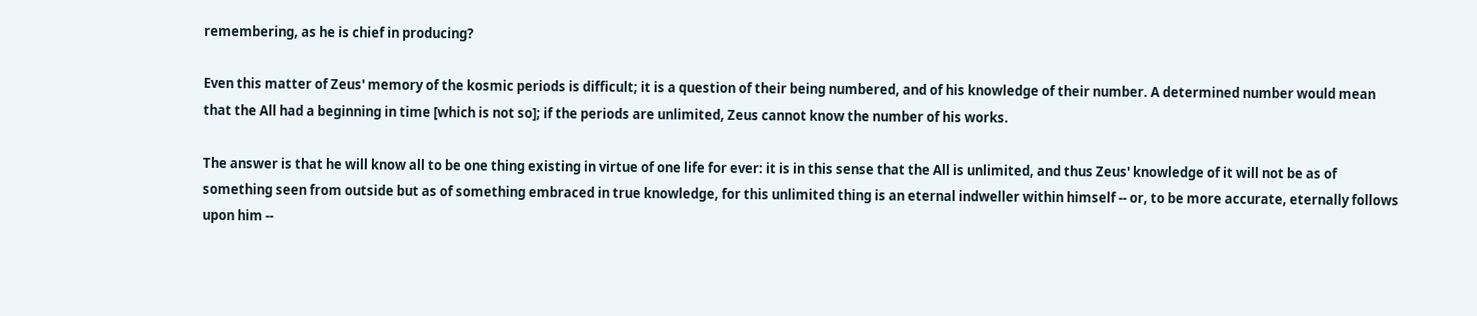remembering, as he is chief in producing?

Even this matter of Zeus' memory of the kosmic periods is difficult; it is a question of their being numbered, and of his knowledge of their number. A determined number would mean that the All had a beginning in time [which is not so]; if the periods are unlimited, Zeus cannot know the number of his works.

The answer is that he will know all to be one thing existing in virtue of one life for ever: it is in this sense that the All is unlimited, and thus Zeus' knowledge of it will not be as of something seen from outside but as of something embraced in true knowledge, for this unlimited thing is an eternal indweller within himself -- or, to be more accurate, eternally follows upon him --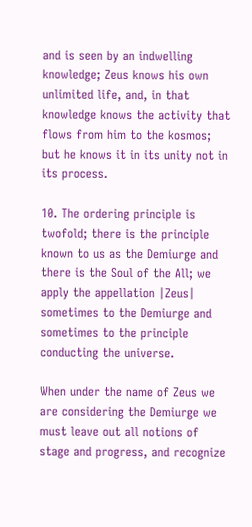and is seen by an indwelling knowledge; Zeus knows his own unlimited life, and, in that knowledge knows the activity that flows from him to the kosmos; but he knows it in its unity not in its process.

10. The ordering principle is twofold; there is the principle known to us as the Demiurge and there is the Soul of the All; we apply the appellation |Zeus| sometimes to the Demiurge and sometimes to the principle conducting the universe.

When under the name of Zeus we are considering the Demiurge we must leave out all notions of stage and progress, and recognize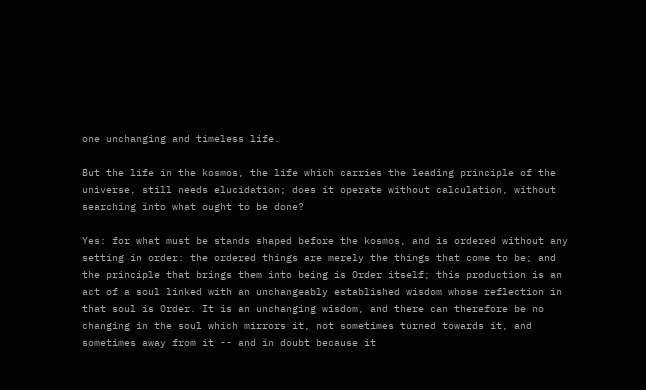one unchanging and timeless life.

But the life in the kosmos, the life which carries the leading principle of the universe, still needs elucidation; does it operate without calculation, without searching into what ought to be done?

Yes: for what must be stands shaped before the kosmos, and is ordered without any setting in order: the ordered things are merely the things that come to be; and the principle that brings them into being is Order itself; this production is an act of a soul linked with an unchangeably established wisdom whose reflection in that soul is Order. It is an unchanging wisdom, and there can therefore be no changing in the soul which mirrors it, not sometimes turned towards it, and sometimes away from it -- and in doubt because it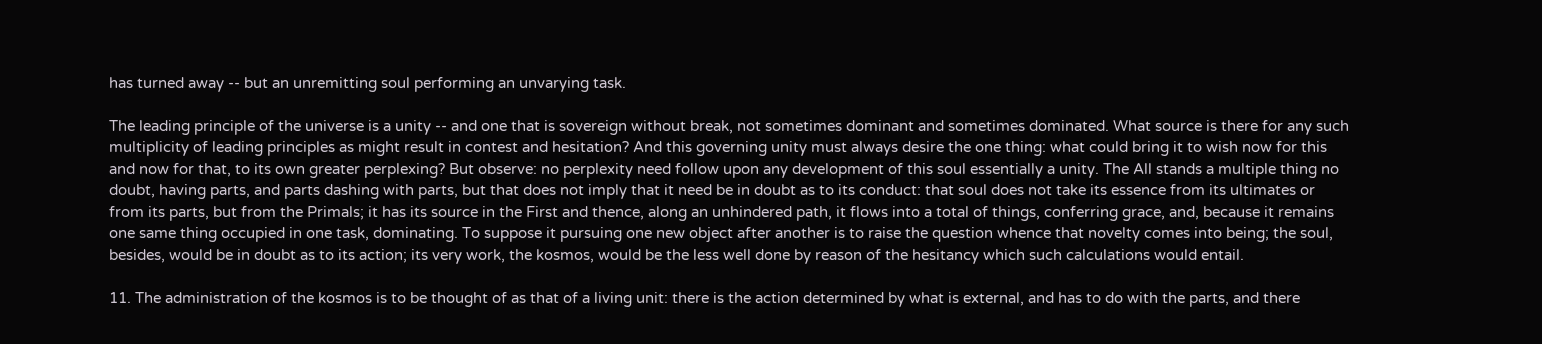has turned away -- but an unremitting soul performing an unvarying task.

The leading principle of the universe is a unity -- and one that is sovereign without break, not sometimes dominant and sometimes dominated. What source is there for any such multiplicity of leading principles as might result in contest and hesitation? And this governing unity must always desire the one thing: what could bring it to wish now for this and now for that, to its own greater perplexing? But observe: no perplexity need follow upon any development of this soul essentially a unity. The All stands a multiple thing no doubt, having parts, and parts dashing with parts, but that does not imply that it need be in doubt as to its conduct: that soul does not take its essence from its ultimates or from its parts, but from the Primals; it has its source in the First and thence, along an unhindered path, it flows into a total of things, conferring grace, and, because it remains one same thing occupied in one task, dominating. To suppose it pursuing one new object after another is to raise the question whence that novelty comes into being; the soul, besides, would be in doubt as to its action; its very work, the kosmos, would be the less well done by reason of the hesitancy which such calculations would entail.

11. The administration of the kosmos is to be thought of as that of a living unit: there is the action determined by what is external, and has to do with the parts, and there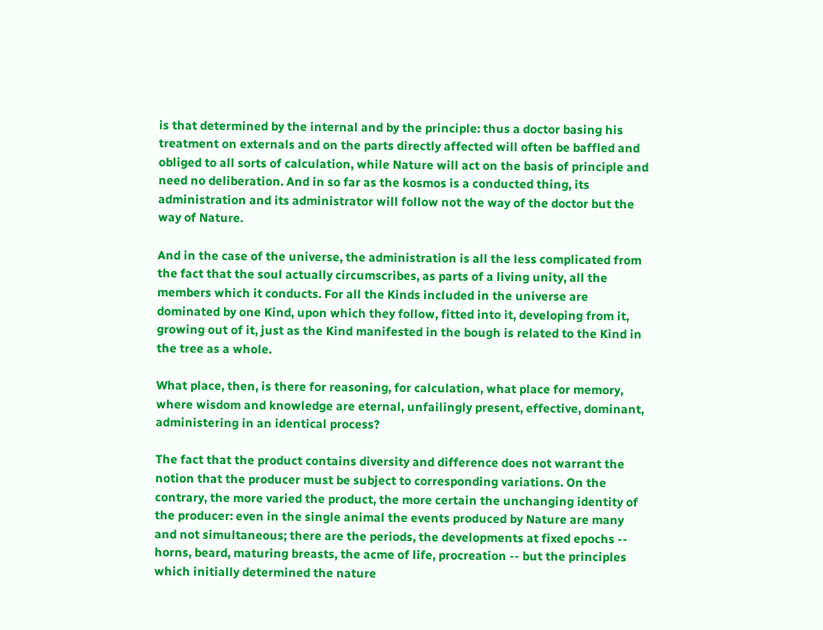is that determined by the internal and by the principle: thus a doctor basing his treatment on externals and on the parts directly affected will often be baffled and obliged to all sorts of calculation, while Nature will act on the basis of principle and need no deliberation. And in so far as the kosmos is a conducted thing, its administration and its administrator will follow not the way of the doctor but the way of Nature.

And in the case of the universe, the administration is all the less complicated from the fact that the soul actually circumscribes, as parts of a living unity, all the members which it conducts. For all the Kinds included in the universe are dominated by one Kind, upon which they follow, fitted into it, developing from it, growing out of it, just as the Kind manifested in the bough is related to the Kind in the tree as a whole.

What place, then, is there for reasoning, for calculation, what place for memory, where wisdom and knowledge are eternal, unfailingly present, effective, dominant, administering in an identical process?

The fact that the product contains diversity and difference does not warrant the notion that the producer must be subject to corresponding variations. On the contrary, the more varied the product, the more certain the unchanging identity of the producer: even in the single animal the events produced by Nature are many and not simultaneous; there are the periods, the developments at fixed epochs -- horns, beard, maturing breasts, the acme of life, procreation -- but the principles which initially determined the nature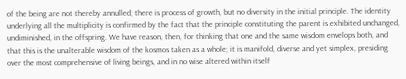of the being are not thereby annulled; there is process of growth, but no diversity in the initial principle. The identity underlying all the multiplicity is confirmed by the fact that the principle constituting the parent is exhibited unchanged, undiminished, in the offspring. We have reason, then, for thinking that one and the same wisdom envelops both, and that this is the unalterable wisdom of the kosmos taken as a whole; it is manifold, diverse and yet simplex, presiding over the most comprehensive of living beings, and in no wise altered within itself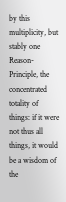by this multiplicity, but stably one Reason-Principle, the concentrated totality of things: if it were not thus all things, it would be a wisdom of the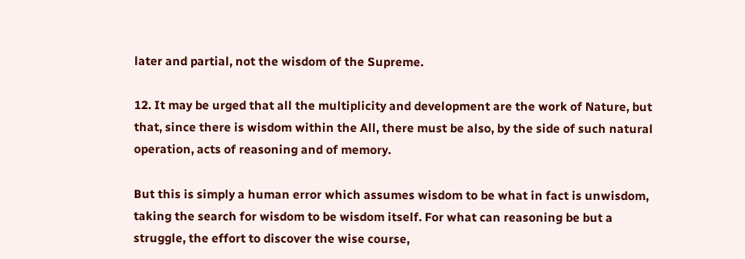later and partial, not the wisdom of the Supreme.

12. It may be urged that all the multiplicity and development are the work of Nature, but that, since there is wisdom within the All, there must be also, by the side of such natural operation, acts of reasoning and of memory.

But this is simply a human error which assumes wisdom to be what in fact is unwisdom, taking the search for wisdom to be wisdom itself. For what can reasoning be but a struggle, the effort to discover the wise course,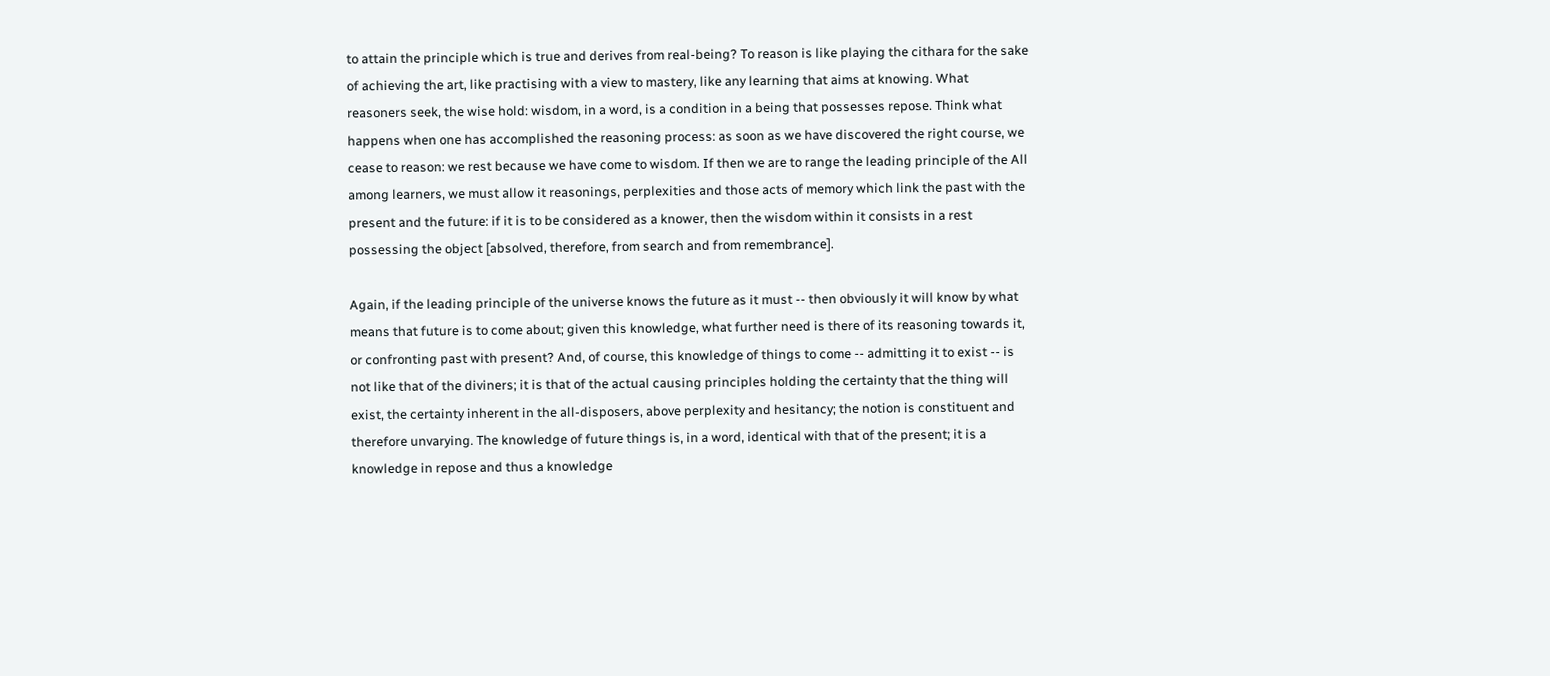to attain the principle which is true and derives from real-being? To reason is like playing the cithara for the sake of achieving the art, like practising with a view to mastery, like any learning that aims at knowing. What reasoners seek, the wise hold: wisdom, in a word, is a condition in a being that possesses repose. Think what happens when one has accomplished the reasoning process: as soon as we have discovered the right course, we cease to reason: we rest because we have come to wisdom. If then we are to range the leading principle of the All among learners, we must allow it reasonings, perplexities and those acts of memory which link the past with the present and the future: if it is to be considered as a knower, then the wisdom within it consists in a rest possessing the object [absolved, therefore, from search and from remembrance].

Again, if the leading principle of the universe knows the future as it must -- then obviously it will know by what means that future is to come about; given this knowledge, what further need is there of its reasoning towards it, or confronting past with present? And, of course, this knowledge of things to come -- admitting it to exist -- is not like that of the diviners; it is that of the actual causing principles holding the certainty that the thing will exist, the certainty inherent in the all-disposers, above perplexity and hesitancy; the notion is constituent and therefore unvarying. The knowledge of future things is, in a word, identical with that of the present; it is a knowledge in repose and thus a knowledge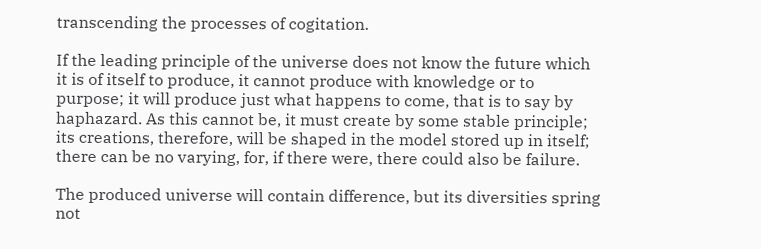transcending the processes of cogitation.

If the leading principle of the universe does not know the future which it is of itself to produce, it cannot produce with knowledge or to purpose; it will produce just what happens to come, that is to say by haphazard. As this cannot be, it must create by some stable principle; its creations, therefore, will be shaped in the model stored up in itself; there can be no varying, for, if there were, there could also be failure.

The produced universe will contain difference, but its diversities spring not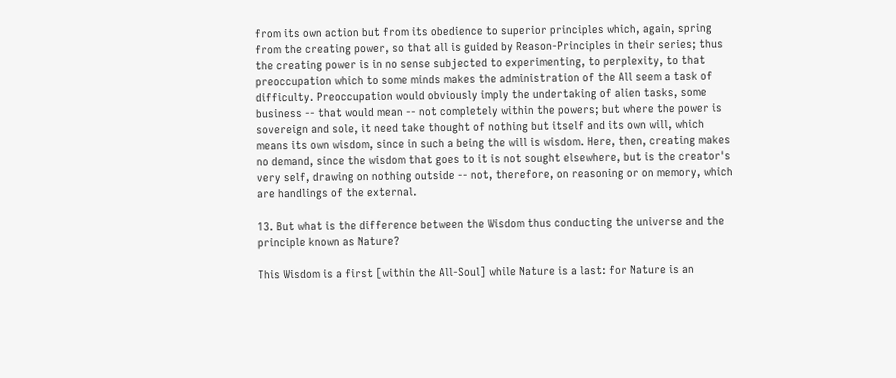from its own action but from its obedience to superior principles which, again, spring from the creating power, so that all is guided by Reason-Principles in their series; thus the creating power is in no sense subjected to experimenting, to perplexity, to that preoccupation which to some minds makes the administration of the All seem a task of difficulty. Preoccupation would obviously imply the undertaking of alien tasks, some business -- that would mean -- not completely within the powers; but where the power is sovereign and sole, it need take thought of nothing but itself and its own will, which means its own wisdom, since in such a being the will is wisdom. Here, then, creating makes no demand, since the wisdom that goes to it is not sought elsewhere, but is the creator's very self, drawing on nothing outside -- not, therefore, on reasoning or on memory, which are handlings of the external.

13. But what is the difference between the Wisdom thus conducting the universe and the principle known as Nature?

This Wisdom is a first [within the All-Soul] while Nature is a last: for Nature is an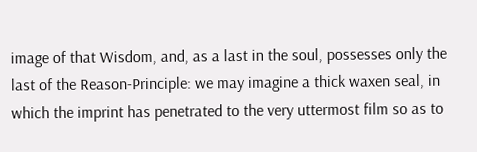image of that Wisdom, and, as a last in the soul, possesses only the last of the Reason-Principle: we may imagine a thick waxen seal, in which the imprint has penetrated to the very uttermost film so as to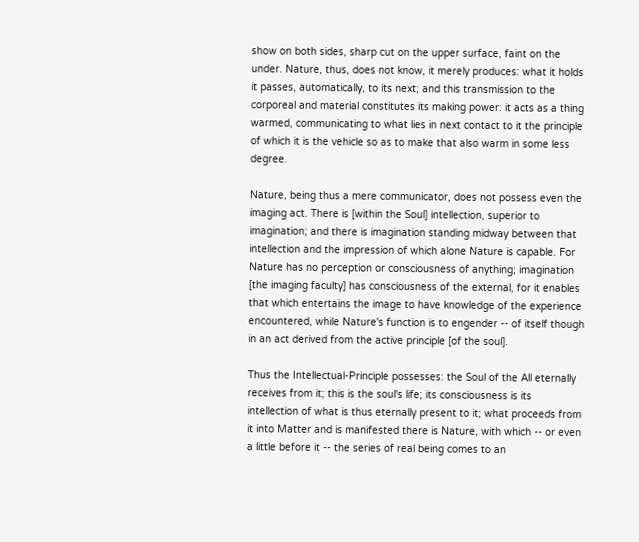show on both sides, sharp cut on the upper surface, faint on the under. Nature, thus, does not know, it merely produces: what it holds it passes, automatically, to its next; and this transmission to the corporeal and material constitutes its making power: it acts as a thing warmed, communicating to what lies in next contact to it the principle of which it is the vehicle so as to make that also warm in some less degree.

Nature, being thus a mere communicator, does not possess even the imaging act. There is [within the Soul] intellection, superior to imagination; and there is imagination standing midway between that intellection and the impression of which alone Nature is capable. For Nature has no perception or consciousness of anything; imagination [the imaging faculty] has consciousness of the external, for it enables that which entertains the image to have knowledge of the experience encountered, while Nature's function is to engender -- of itself though in an act derived from the active principle [of the soul].

Thus the Intellectual-Principle possesses: the Soul of the All eternally receives from it; this is the soul's life; its consciousness is its intellection of what is thus eternally present to it; what proceeds from it into Matter and is manifested there is Nature, with which -- or even a little before it -- the series of real being comes to an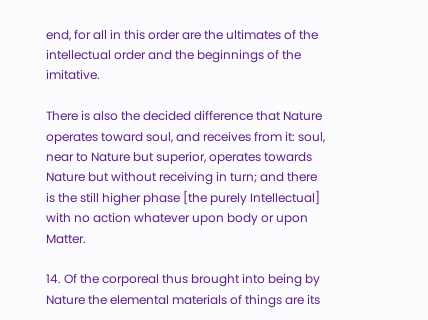end, for all in this order are the ultimates of the intellectual order and the beginnings of the imitative.

There is also the decided difference that Nature operates toward soul, and receives from it: soul, near to Nature but superior, operates towards Nature but without receiving in turn; and there is the still higher phase [the purely Intellectual] with no action whatever upon body or upon Matter.

14. Of the corporeal thus brought into being by Nature the elemental materials of things are its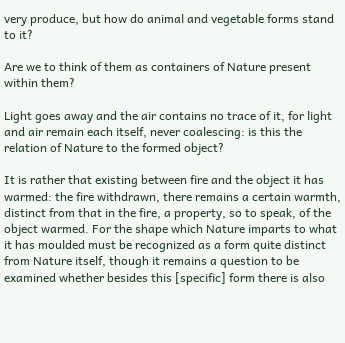very produce, but how do animal and vegetable forms stand to it?

Are we to think of them as containers of Nature present within them?

Light goes away and the air contains no trace of it, for light and air remain each itself, never coalescing: is this the relation of Nature to the formed object?

It is rather that existing between fire and the object it has warmed: the fire withdrawn, there remains a certain warmth, distinct from that in the fire, a property, so to speak, of the object warmed. For the shape which Nature imparts to what it has moulded must be recognized as a form quite distinct from Nature itself, though it remains a question to be examined whether besides this [specific] form there is also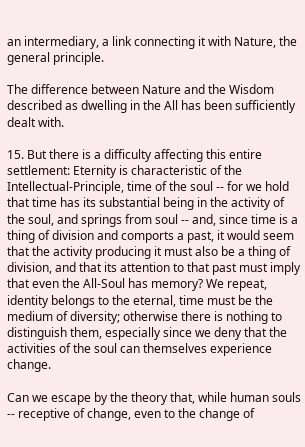an intermediary, a link connecting it with Nature, the general principle.

The difference between Nature and the Wisdom described as dwelling in the All has been sufficiently dealt with.

15. But there is a difficulty affecting this entire settlement: Eternity is characteristic of the Intellectual-Principle, time of the soul -- for we hold that time has its substantial being in the activity of the soul, and springs from soul -- and, since time is a thing of division and comports a past, it would seem that the activity producing it must also be a thing of division, and that its attention to that past must imply that even the All-Soul has memory? We repeat, identity belongs to the eternal, time must be the medium of diversity; otherwise there is nothing to distinguish them, especially since we deny that the activities of the soul can themselves experience change.

Can we escape by the theory that, while human souls -- receptive of change, even to the change of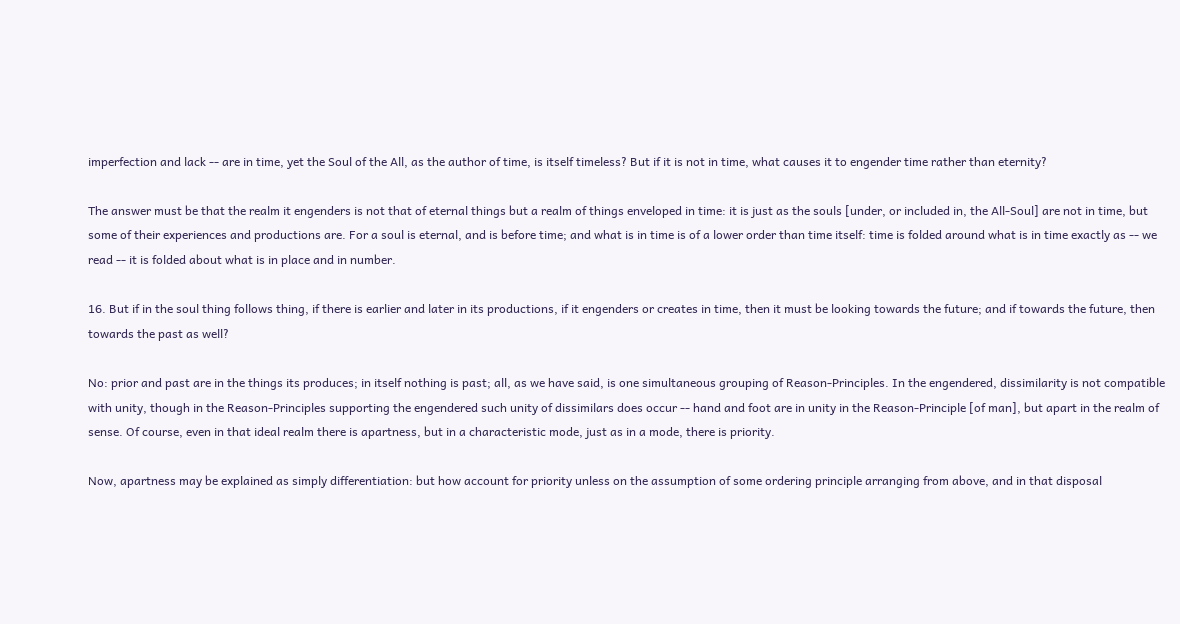imperfection and lack -- are in time, yet the Soul of the All, as the author of time, is itself timeless? But if it is not in time, what causes it to engender time rather than eternity?

The answer must be that the realm it engenders is not that of eternal things but a realm of things enveloped in time: it is just as the souls [under, or included in, the All-Soul] are not in time, but some of their experiences and productions are. For a soul is eternal, and is before time; and what is in time is of a lower order than time itself: time is folded around what is in time exactly as -- we read -- it is folded about what is in place and in number.

16. But if in the soul thing follows thing, if there is earlier and later in its productions, if it engenders or creates in time, then it must be looking towards the future; and if towards the future, then towards the past as well?

No: prior and past are in the things its produces; in itself nothing is past; all, as we have said, is one simultaneous grouping of Reason-Principles. In the engendered, dissimilarity is not compatible with unity, though in the Reason-Principles supporting the engendered such unity of dissimilars does occur -- hand and foot are in unity in the Reason-Principle [of man], but apart in the realm of sense. Of course, even in that ideal realm there is apartness, but in a characteristic mode, just as in a mode, there is priority.

Now, apartness may be explained as simply differentiation: but how account for priority unless on the assumption of some ordering principle arranging from above, and in that disposal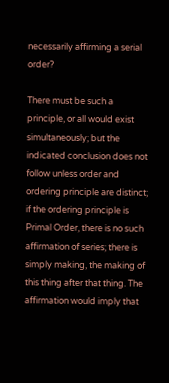necessarily affirming a serial order?

There must be such a principle, or all would exist simultaneously; but the indicated conclusion does not follow unless order and ordering principle are distinct; if the ordering principle is Primal Order, there is no such affirmation of series; there is simply making, the making of this thing after that thing. The affirmation would imply that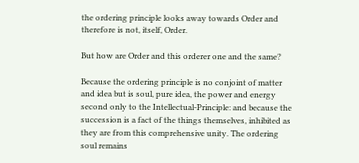the ordering principle looks away towards Order and therefore is not, itself, Order.

But how are Order and this orderer one and the same?

Because the ordering principle is no conjoint of matter and idea but is soul, pure idea, the power and energy second only to the Intellectual-Principle: and because the succession is a fact of the things themselves, inhibited as they are from this comprehensive unity. The ordering soul remains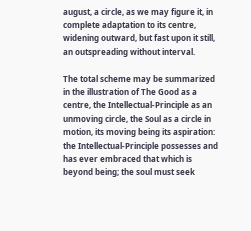august, a circle, as we may figure it, in complete adaptation to its centre, widening outward, but fast upon it still, an outspreading without interval.

The total scheme may be summarized in the illustration of The Good as a centre, the Intellectual-Principle as an unmoving circle, the Soul as a circle in motion, its moving being its aspiration: the Intellectual-Principle possesses and has ever embraced that which is beyond being; the soul must seek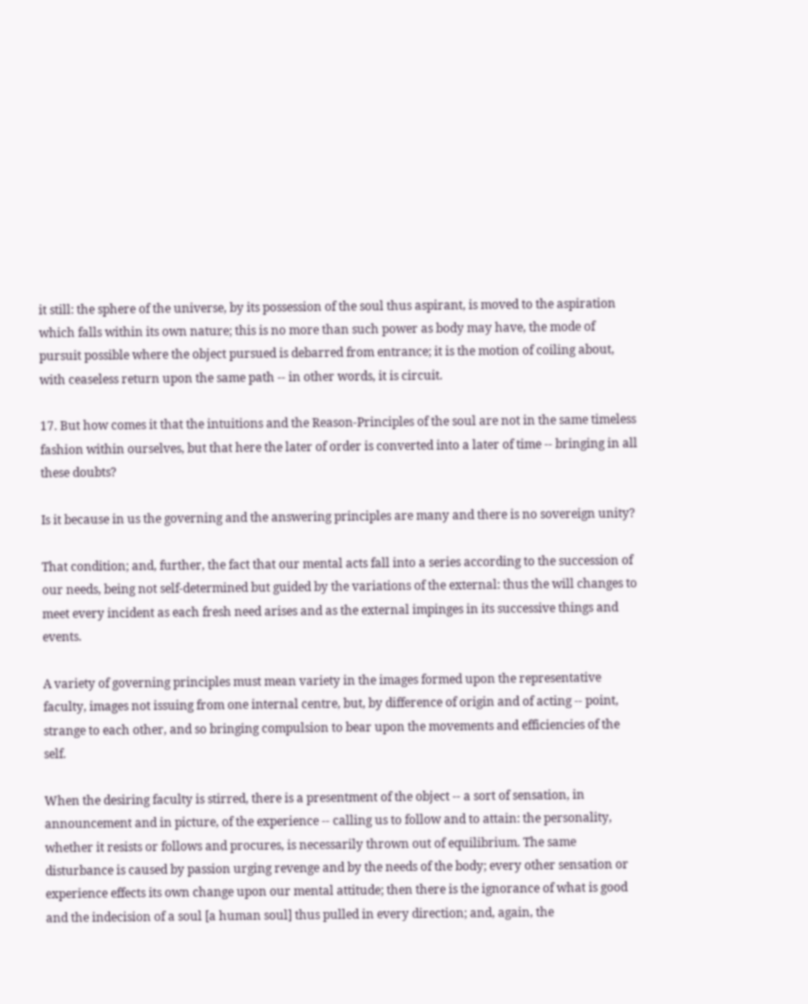it still: the sphere of the universe, by its possession of the soul thus aspirant, is moved to the aspiration which falls within its own nature; this is no more than such power as body may have, the mode of pursuit possible where the object pursued is debarred from entrance; it is the motion of coiling about, with ceaseless return upon the same path -- in other words, it is circuit.

17. But how comes it that the intuitions and the Reason-Principles of the soul are not in the same timeless fashion within ourselves, but that here the later of order is converted into a later of time -- bringing in all these doubts?

Is it because in us the governing and the answering principles are many and there is no sovereign unity?

That condition; and, further, the fact that our mental acts fall into a series according to the succession of our needs, being not self-determined but guided by the variations of the external: thus the will changes to meet every incident as each fresh need arises and as the external impinges in its successive things and events.

A variety of governing principles must mean variety in the images formed upon the representative faculty, images not issuing from one internal centre, but, by difference of origin and of acting -- point, strange to each other, and so bringing compulsion to bear upon the movements and efficiencies of the self.

When the desiring faculty is stirred, there is a presentment of the object -- a sort of sensation, in announcement and in picture, of the experience -- calling us to follow and to attain: the personality, whether it resists or follows and procures, is necessarily thrown out of equilibrium. The same disturbance is caused by passion urging revenge and by the needs of the body; every other sensation or experience effects its own change upon our mental attitude; then there is the ignorance of what is good and the indecision of a soul [a human soul] thus pulled in every direction; and, again, the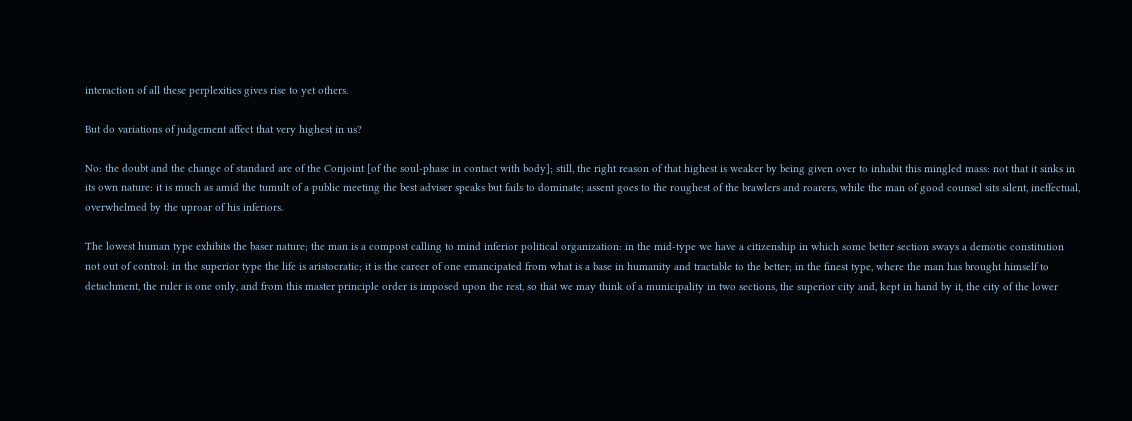interaction of all these perplexities gives rise to yet others.

But do variations of judgement affect that very highest in us?

No: the doubt and the change of standard are of the Conjoint [of the soul-phase in contact with body]; still, the right reason of that highest is weaker by being given over to inhabit this mingled mass: not that it sinks in its own nature: it is much as amid the tumult of a public meeting the best adviser speaks but fails to dominate; assent goes to the roughest of the brawlers and roarers, while the man of good counsel sits silent, ineffectual, overwhelmed by the uproar of his inferiors.

The lowest human type exhibits the baser nature; the man is a compost calling to mind inferior political organization: in the mid-type we have a citizenship in which some better section sways a demotic constitution not out of control: in the superior type the life is aristocratic; it is the career of one emancipated from what is a base in humanity and tractable to the better; in the finest type, where the man has brought himself to detachment, the ruler is one only, and from this master principle order is imposed upon the rest, so that we may think of a municipality in two sections, the superior city and, kept in hand by it, the city of the lower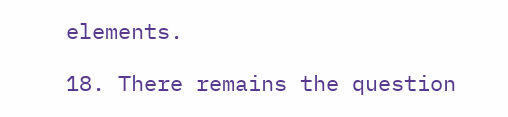elements.

18. There remains the question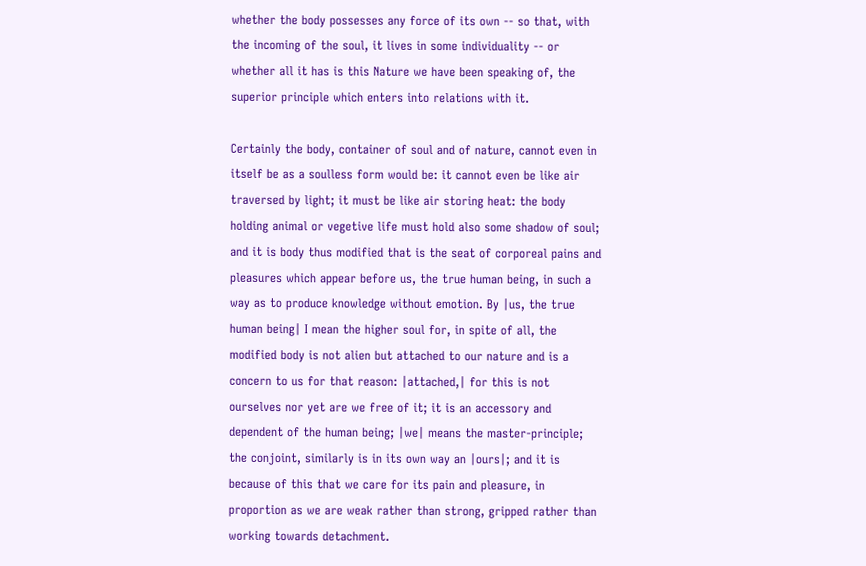whether the body possesses any force of its own -- so that, with the incoming of the soul, it lives in some individuality -- or whether all it has is this Nature we have been speaking of, the superior principle which enters into relations with it.

Certainly the body, container of soul and of nature, cannot even in itself be as a soulless form would be: it cannot even be like air traversed by light; it must be like air storing heat: the body holding animal or vegetive life must hold also some shadow of soul; and it is body thus modified that is the seat of corporeal pains and pleasures which appear before us, the true human being, in such a way as to produce knowledge without emotion. By |us, the true human being| I mean the higher soul for, in spite of all, the modified body is not alien but attached to our nature and is a concern to us for that reason: |attached,| for this is not ourselves nor yet are we free of it; it is an accessory and dependent of the human being; |we| means the master-principle; the conjoint, similarly is in its own way an |ours|; and it is because of this that we care for its pain and pleasure, in proportion as we are weak rather than strong, gripped rather than working towards detachment.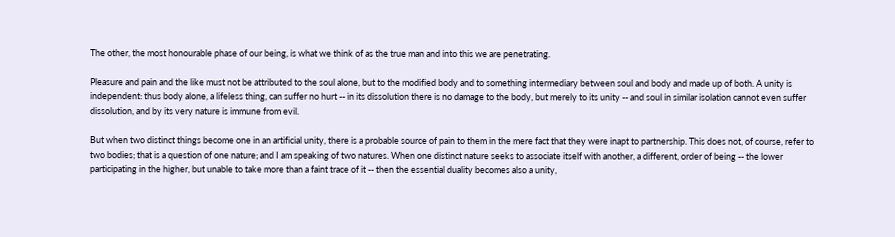The other, the most honourable phase of our being, is what we think of as the true man and into this we are penetrating.

Pleasure and pain and the like must not be attributed to the soul alone, but to the modified body and to something intermediary between soul and body and made up of both. A unity is independent: thus body alone, a lifeless thing, can suffer no hurt -- in its dissolution there is no damage to the body, but merely to its unity -- and soul in similar isolation cannot even suffer dissolution, and by its very nature is immune from evil.

But when two distinct things become one in an artificial unity, there is a probable source of pain to them in the mere fact that they were inapt to partnership. This does not, of course, refer to two bodies; that is a question of one nature; and I am speaking of two natures. When one distinct nature seeks to associate itself with another, a different, order of being -- the lower participating in the higher, but unable to take more than a faint trace of it -- then the essential duality becomes also a unity,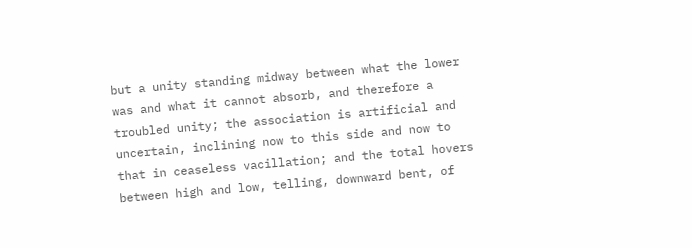but a unity standing midway between what the lower was and what it cannot absorb, and therefore a troubled unity; the association is artificial and uncertain, inclining now to this side and now to that in ceaseless vacillation; and the total hovers between high and low, telling, downward bent, of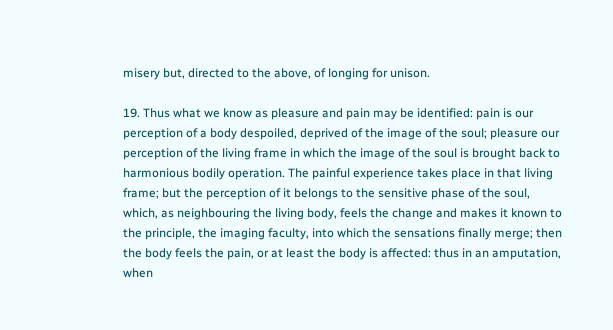misery but, directed to the above, of longing for unison.

19. Thus what we know as pleasure and pain may be identified: pain is our perception of a body despoiled, deprived of the image of the soul; pleasure our perception of the living frame in which the image of the soul is brought back to harmonious bodily operation. The painful experience takes place in that living frame; but the perception of it belongs to the sensitive phase of the soul, which, as neighbouring the living body, feels the change and makes it known to the principle, the imaging faculty, into which the sensations finally merge; then the body feels the pain, or at least the body is affected: thus in an amputation, when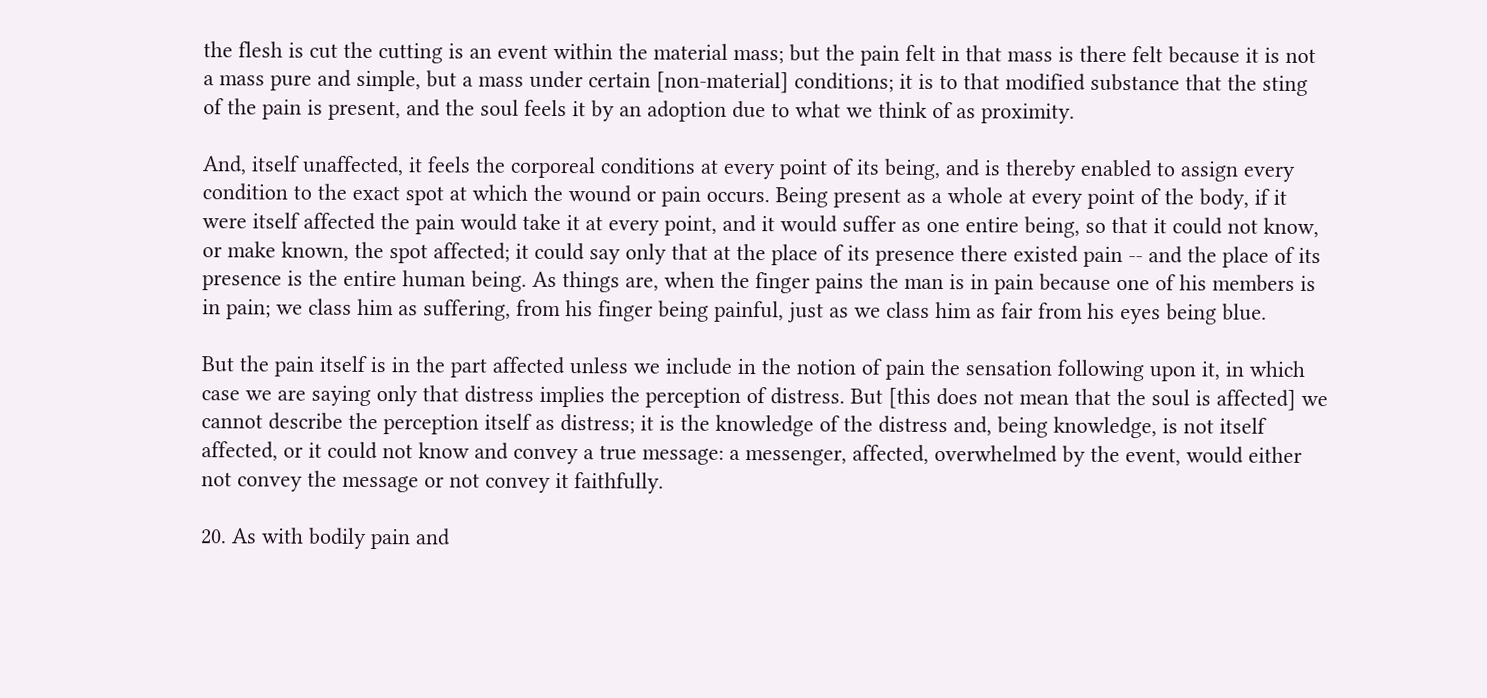the flesh is cut the cutting is an event within the material mass; but the pain felt in that mass is there felt because it is not a mass pure and simple, but a mass under certain [non-material] conditions; it is to that modified substance that the sting of the pain is present, and the soul feels it by an adoption due to what we think of as proximity.

And, itself unaffected, it feels the corporeal conditions at every point of its being, and is thereby enabled to assign every condition to the exact spot at which the wound or pain occurs. Being present as a whole at every point of the body, if it were itself affected the pain would take it at every point, and it would suffer as one entire being, so that it could not know, or make known, the spot affected; it could say only that at the place of its presence there existed pain -- and the place of its presence is the entire human being. As things are, when the finger pains the man is in pain because one of his members is in pain; we class him as suffering, from his finger being painful, just as we class him as fair from his eyes being blue.

But the pain itself is in the part affected unless we include in the notion of pain the sensation following upon it, in which case we are saying only that distress implies the perception of distress. But [this does not mean that the soul is affected] we cannot describe the perception itself as distress; it is the knowledge of the distress and, being knowledge, is not itself affected, or it could not know and convey a true message: a messenger, affected, overwhelmed by the event, would either not convey the message or not convey it faithfully.

20. As with bodily pain and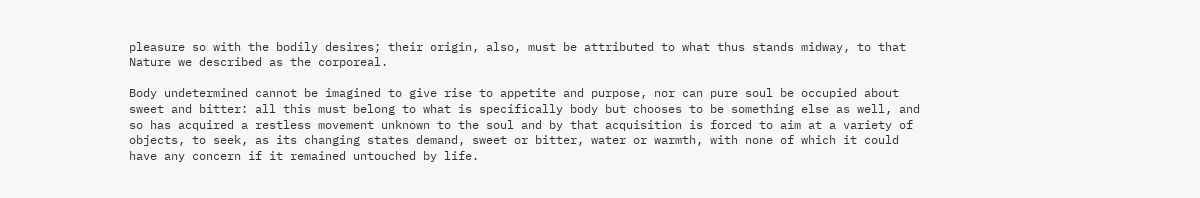pleasure so with the bodily desires; their origin, also, must be attributed to what thus stands midway, to that Nature we described as the corporeal.

Body undetermined cannot be imagined to give rise to appetite and purpose, nor can pure soul be occupied about sweet and bitter: all this must belong to what is specifically body but chooses to be something else as well, and so has acquired a restless movement unknown to the soul and by that acquisition is forced to aim at a variety of objects, to seek, as its changing states demand, sweet or bitter, water or warmth, with none of which it could have any concern if it remained untouched by life.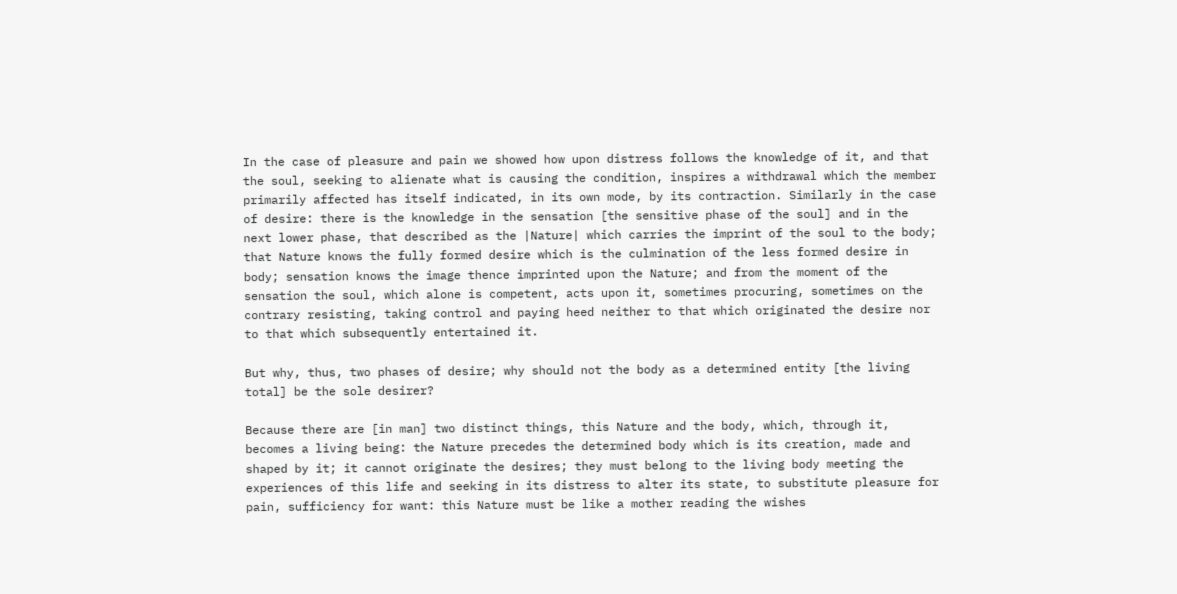In the case of pleasure and pain we showed how upon distress follows the knowledge of it, and that the soul, seeking to alienate what is causing the condition, inspires a withdrawal which the member primarily affected has itself indicated, in its own mode, by its contraction. Similarly in the case of desire: there is the knowledge in the sensation [the sensitive phase of the soul] and in the next lower phase, that described as the |Nature| which carries the imprint of the soul to the body; that Nature knows the fully formed desire which is the culmination of the less formed desire in body; sensation knows the image thence imprinted upon the Nature; and from the moment of the sensation the soul, which alone is competent, acts upon it, sometimes procuring, sometimes on the contrary resisting, taking control and paying heed neither to that which originated the desire nor to that which subsequently entertained it.

But why, thus, two phases of desire; why should not the body as a determined entity [the living total] be the sole desirer?

Because there are [in man] two distinct things, this Nature and the body, which, through it, becomes a living being: the Nature precedes the determined body which is its creation, made and shaped by it; it cannot originate the desires; they must belong to the living body meeting the experiences of this life and seeking in its distress to alter its state, to substitute pleasure for pain, sufficiency for want: this Nature must be like a mother reading the wishes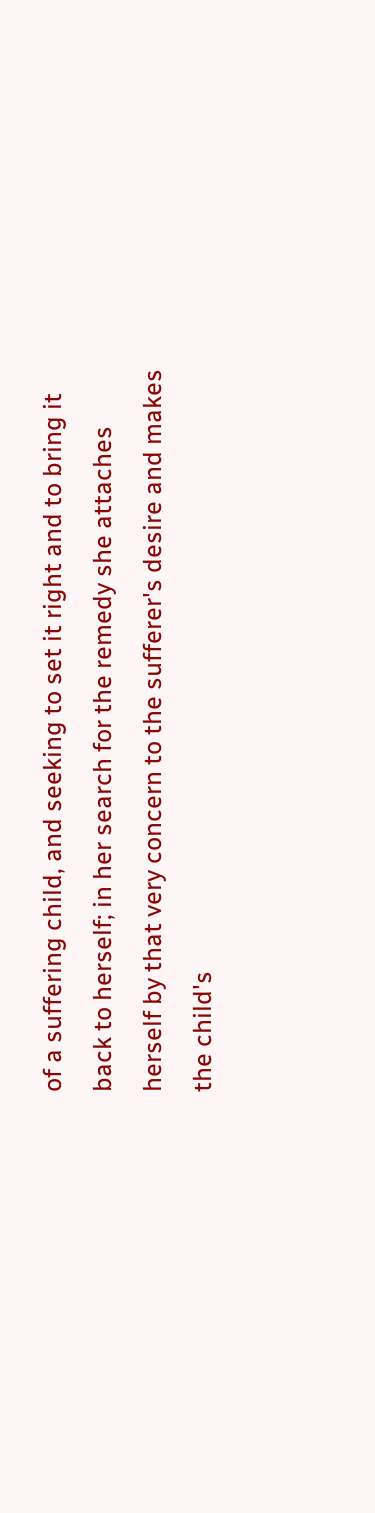of a suffering child, and seeking to set it right and to bring it back to herself; in her search for the remedy she attaches herself by that very concern to the sufferer's desire and makes the child's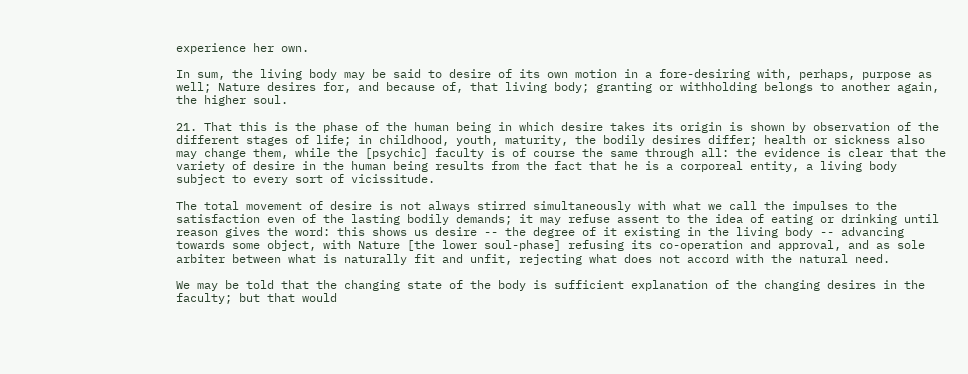experience her own.

In sum, the living body may be said to desire of its own motion in a fore-desiring with, perhaps, purpose as well; Nature desires for, and because of, that living body; granting or withholding belongs to another again, the higher soul.

21. That this is the phase of the human being in which desire takes its origin is shown by observation of the different stages of life; in childhood, youth, maturity, the bodily desires differ; health or sickness also may change them, while the [psychic] faculty is of course the same through all: the evidence is clear that the variety of desire in the human being results from the fact that he is a corporeal entity, a living body subject to every sort of vicissitude.

The total movement of desire is not always stirred simultaneously with what we call the impulses to the satisfaction even of the lasting bodily demands; it may refuse assent to the idea of eating or drinking until reason gives the word: this shows us desire -- the degree of it existing in the living body -- advancing towards some object, with Nature [the lower soul-phase] refusing its co-operation and approval, and as sole arbiter between what is naturally fit and unfit, rejecting what does not accord with the natural need.

We may be told that the changing state of the body is sufficient explanation of the changing desires in the faculty; but that would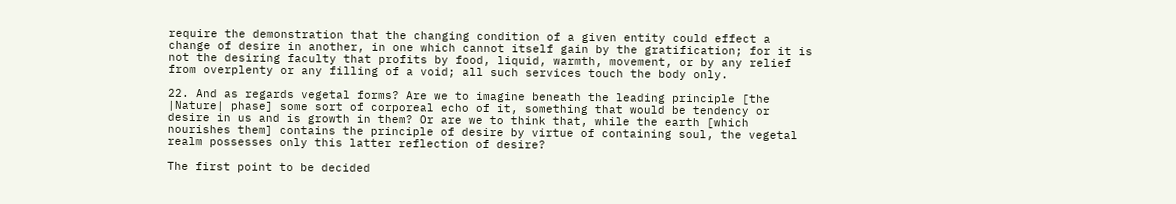require the demonstration that the changing condition of a given entity could effect a change of desire in another, in one which cannot itself gain by the gratification; for it is not the desiring faculty that profits by food, liquid, warmth, movement, or by any relief from overplenty or any filling of a void; all such services touch the body only.

22. And as regards vegetal forms? Are we to imagine beneath the leading principle [the |Nature| phase] some sort of corporeal echo of it, something that would be tendency or desire in us and is growth in them? Or are we to think that, while the earth [which nourishes them] contains the principle of desire by virtue of containing soul, the vegetal realm possesses only this latter reflection of desire?

The first point to be decided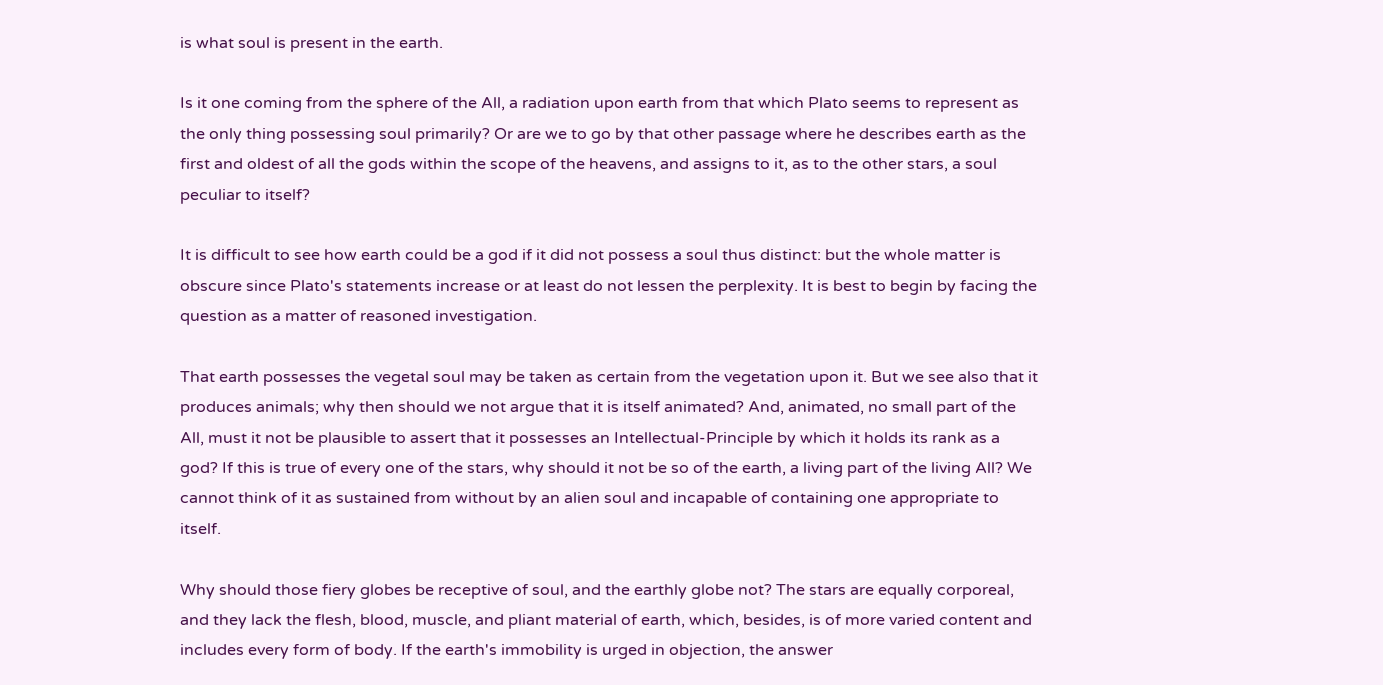is what soul is present in the earth.

Is it one coming from the sphere of the All, a radiation upon earth from that which Plato seems to represent as the only thing possessing soul primarily? Or are we to go by that other passage where he describes earth as the first and oldest of all the gods within the scope of the heavens, and assigns to it, as to the other stars, a soul peculiar to itself?

It is difficult to see how earth could be a god if it did not possess a soul thus distinct: but the whole matter is obscure since Plato's statements increase or at least do not lessen the perplexity. It is best to begin by facing the question as a matter of reasoned investigation.

That earth possesses the vegetal soul may be taken as certain from the vegetation upon it. But we see also that it produces animals; why then should we not argue that it is itself animated? And, animated, no small part of the All, must it not be plausible to assert that it possesses an Intellectual-Principle by which it holds its rank as a god? If this is true of every one of the stars, why should it not be so of the earth, a living part of the living All? We cannot think of it as sustained from without by an alien soul and incapable of containing one appropriate to itself.

Why should those fiery globes be receptive of soul, and the earthly globe not? The stars are equally corporeal, and they lack the flesh, blood, muscle, and pliant material of earth, which, besides, is of more varied content and includes every form of body. If the earth's immobility is urged in objection, the answer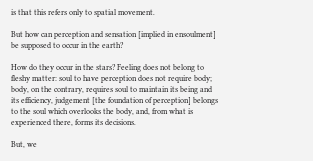is that this refers only to spatial movement.

But how can perception and sensation [implied in ensoulment] be supposed to occur in the earth?

How do they occur in the stars? Feeling does not belong to fleshy matter: soul to have perception does not require body; body, on the contrary, requires soul to maintain its being and its efficiency, judgement [the foundation of perception] belongs to the soul which overlooks the body, and, from what is experienced there, forms its decisions.

But, we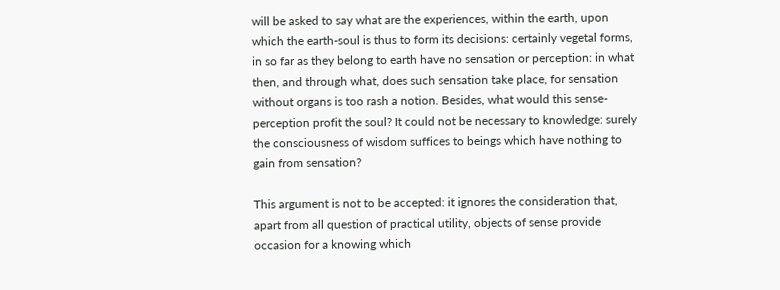will be asked to say what are the experiences, within the earth, upon which the earth-soul is thus to form its decisions: certainly vegetal forms, in so far as they belong to earth have no sensation or perception: in what then, and through what, does such sensation take place, for sensation without organs is too rash a notion. Besides, what would this sense-perception profit the soul? It could not be necessary to knowledge: surely the consciousness of wisdom suffices to beings which have nothing to gain from sensation?

This argument is not to be accepted: it ignores the consideration that, apart from all question of practical utility, objects of sense provide occasion for a knowing which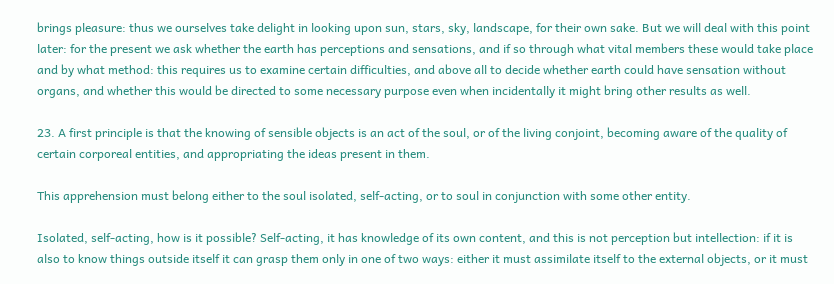brings pleasure: thus we ourselves take delight in looking upon sun, stars, sky, landscape, for their own sake. But we will deal with this point later: for the present we ask whether the earth has perceptions and sensations, and if so through what vital members these would take place and by what method: this requires us to examine certain difficulties, and above all to decide whether earth could have sensation without organs, and whether this would be directed to some necessary purpose even when incidentally it might bring other results as well.

23. A first principle is that the knowing of sensible objects is an act of the soul, or of the living conjoint, becoming aware of the quality of certain corporeal entities, and appropriating the ideas present in them.

This apprehension must belong either to the soul isolated, self-acting, or to soul in conjunction with some other entity.

Isolated, self-acting, how is it possible? Self-acting, it has knowledge of its own content, and this is not perception but intellection: if it is also to know things outside itself it can grasp them only in one of two ways: either it must assimilate itself to the external objects, or it must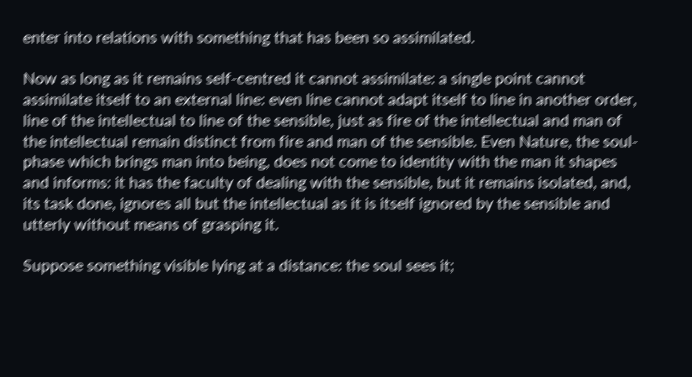enter into relations with something that has been so assimilated.

Now as long as it remains self-centred it cannot assimilate: a single point cannot assimilate itself to an external line: even line cannot adapt itself to line in another order, line of the intellectual to line of the sensible, just as fire of the intellectual and man of the intellectual remain distinct from fire and man of the sensible. Even Nature, the soul-phase which brings man into being, does not come to identity with the man it shapes and informs: it has the faculty of dealing with the sensible, but it remains isolated, and, its task done, ignores all but the intellectual as it is itself ignored by the sensible and utterly without means of grasping it.

Suppose something visible lying at a distance: the soul sees it;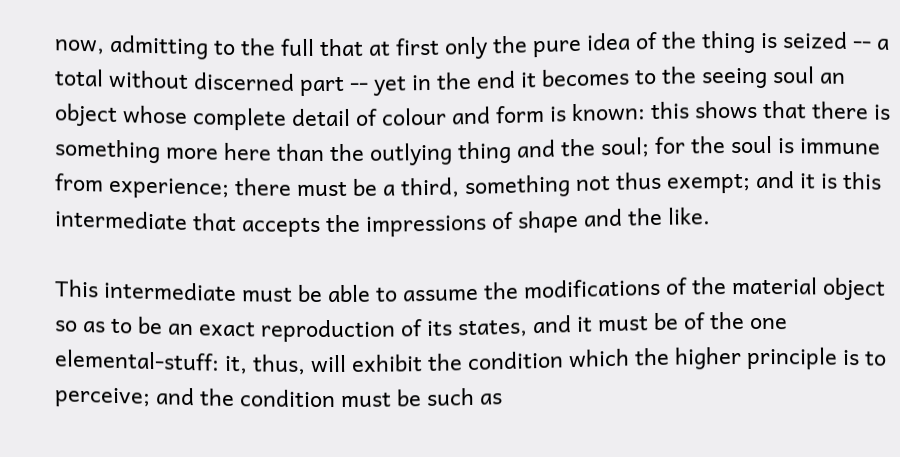now, admitting to the full that at first only the pure idea of the thing is seized -- a total without discerned part -- yet in the end it becomes to the seeing soul an object whose complete detail of colour and form is known: this shows that there is something more here than the outlying thing and the soul; for the soul is immune from experience; there must be a third, something not thus exempt; and it is this intermediate that accepts the impressions of shape and the like.

This intermediate must be able to assume the modifications of the material object so as to be an exact reproduction of its states, and it must be of the one elemental-stuff: it, thus, will exhibit the condition which the higher principle is to perceive; and the condition must be such as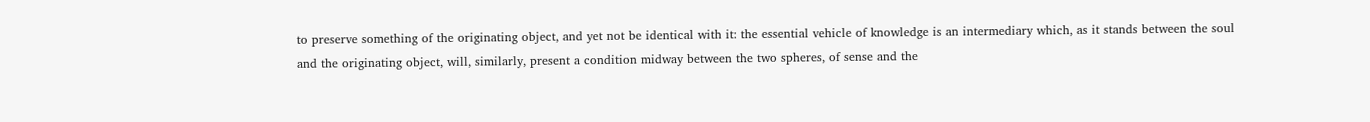to preserve something of the originating object, and yet not be identical with it: the essential vehicle of knowledge is an intermediary which, as it stands between the soul and the originating object, will, similarly, present a condition midway between the two spheres, of sense and the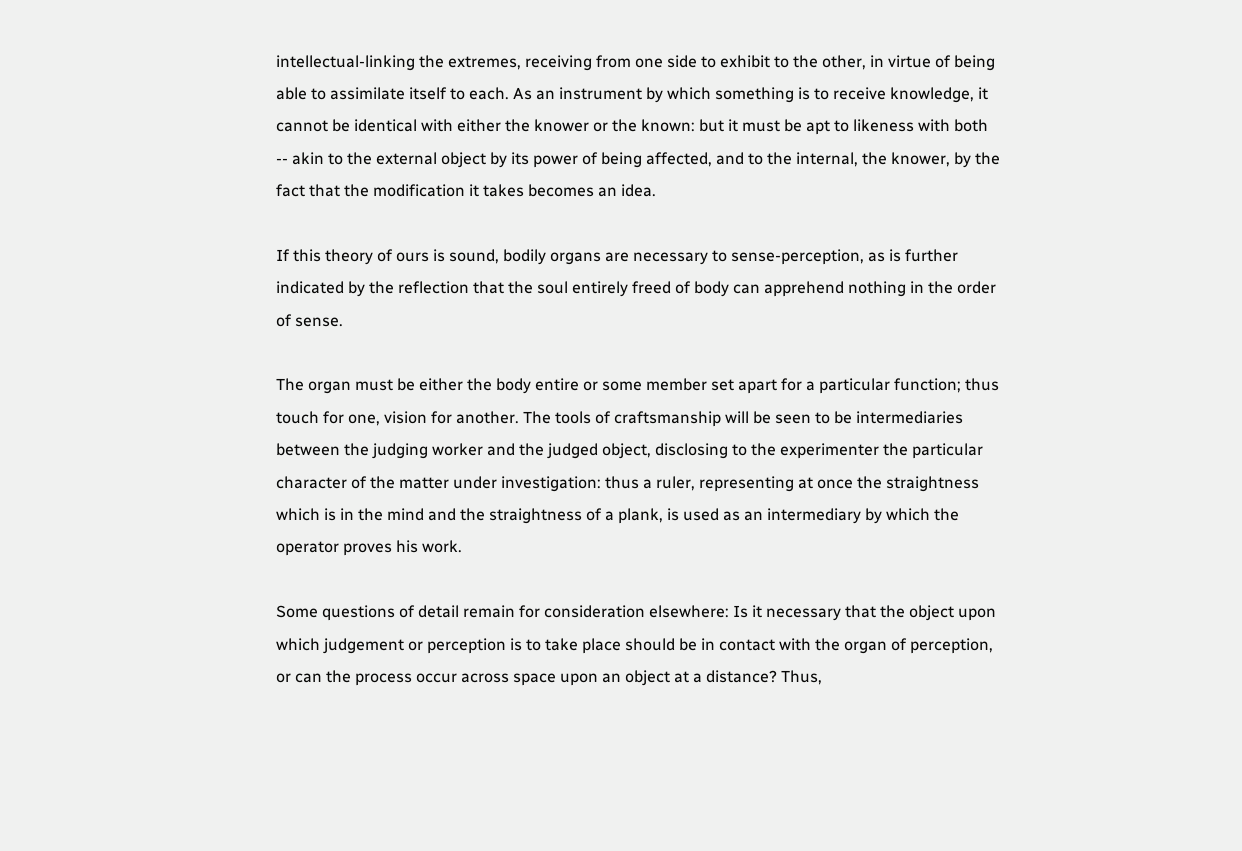intellectual-linking the extremes, receiving from one side to exhibit to the other, in virtue of being able to assimilate itself to each. As an instrument by which something is to receive knowledge, it cannot be identical with either the knower or the known: but it must be apt to likeness with both -- akin to the external object by its power of being affected, and to the internal, the knower, by the fact that the modification it takes becomes an idea.

If this theory of ours is sound, bodily organs are necessary to sense-perception, as is further indicated by the reflection that the soul entirely freed of body can apprehend nothing in the order of sense.

The organ must be either the body entire or some member set apart for a particular function; thus touch for one, vision for another. The tools of craftsmanship will be seen to be intermediaries between the judging worker and the judged object, disclosing to the experimenter the particular character of the matter under investigation: thus a ruler, representing at once the straightness which is in the mind and the straightness of a plank, is used as an intermediary by which the operator proves his work.

Some questions of detail remain for consideration elsewhere: Is it necessary that the object upon which judgement or perception is to take place should be in contact with the organ of perception, or can the process occur across space upon an object at a distance? Thus,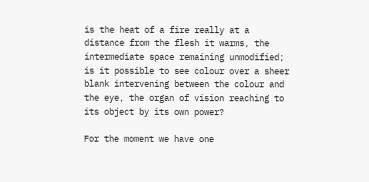is the heat of a fire really at a distance from the flesh it warms, the intermediate space remaining unmodified; is it possible to see colour over a sheer blank intervening between the colour and the eye, the organ of vision reaching to its object by its own power?

For the moment we have one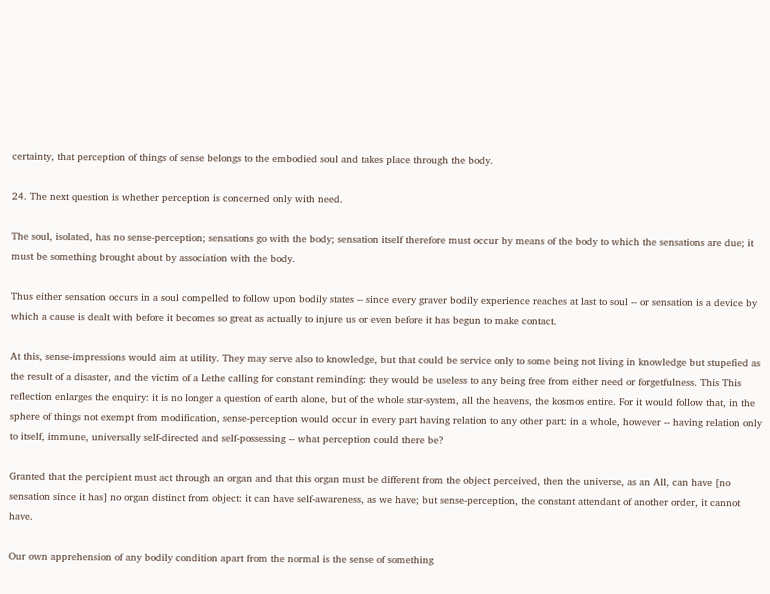certainty, that perception of things of sense belongs to the embodied soul and takes place through the body.

24. The next question is whether perception is concerned only with need.

The soul, isolated, has no sense-perception; sensations go with the body; sensation itself therefore must occur by means of the body to which the sensations are due; it must be something brought about by association with the body.

Thus either sensation occurs in a soul compelled to follow upon bodily states -- since every graver bodily experience reaches at last to soul -- or sensation is a device by which a cause is dealt with before it becomes so great as actually to injure us or even before it has begun to make contact.

At this, sense-impressions would aim at utility. They may serve also to knowledge, but that could be service only to some being not living in knowledge but stupefied as the result of a disaster, and the victim of a Lethe calling for constant reminding: they would be useless to any being free from either need or forgetfulness. This This reflection enlarges the enquiry: it is no longer a question of earth alone, but of the whole star-system, all the heavens, the kosmos entire. For it would follow that, in the sphere of things not exempt from modification, sense-perception would occur in every part having relation to any other part: in a whole, however -- having relation only to itself, immune, universally self-directed and self-possessing -- what perception could there be?

Granted that the percipient must act through an organ and that this organ must be different from the object perceived, then the universe, as an All, can have [no sensation since it has] no organ distinct from object: it can have self-awareness, as we have; but sense-perception, the constant attendant of another order, it cannot have.

Our own apprehension of any bodily condition apart from the normal is the sense of something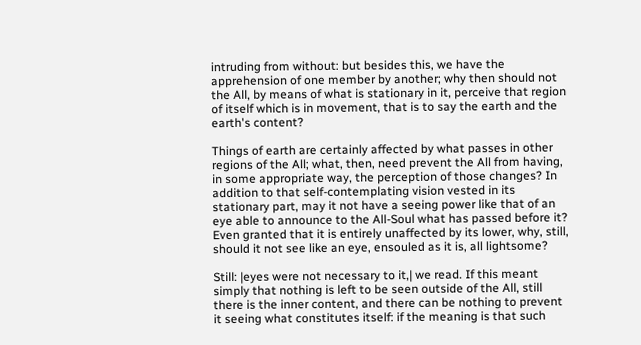intruding from without: but besides this, we have the apprehension of one member by another; why then should not the All, by means of what is stationary in it, perceive that region of itself which is in movement, that is to say the earth and the earth's content?

Things of earth are certainly affected by what passes in other regions of the All; what, then, need prevent the All from having, in some appropriate way, the perception of those changes? In addition to that self-contemplating vision vested in its stationary part, may it not have a seeing power like that of an eye able to announce to the All-Soul what has passed before it? Even granted that it is entirely unaffected by its lower, why, still, should it not see like an eye, ensouled as it is, all lightsome?

Still: |eyes were not necessary to it,| we read. If this meant simply that nothing is left to be seen outside of the All, still there is the inner content, and there can be nothing to prevent it seeing what constitutes itself: if the meaning is that such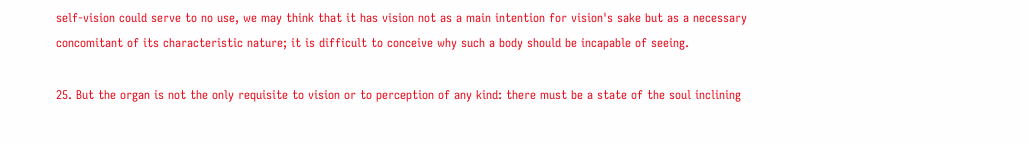self-vision could serve to no use, we may think that it has vision not as a main intention for vision's sake but as a necessary concomitant of its characteristic nature; it is difficult to conceive why such a body should be incapable of seeing.

25. But the organ is not the only requisite to vision or to perception of any kind: there must be a state of the soul inclining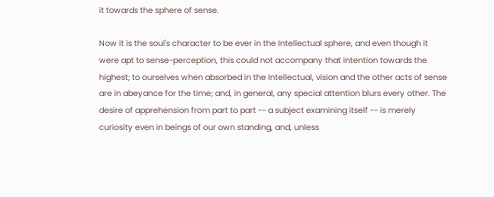it towards the sphere of sense.

Now it is the soul's character to be ever in the Intellectual sphere, and even though it were apt to sense-perception, this could not accompany that intention towards the highest; to ourselves when absorbed in the Intellectual, vision and the other acts of sense are in abeyance for the time; and, in general, any special attention blurs every other. The desire of apprehension from part to part -- a subject examining itself -- is merely curiosity even in beings of our own standing, and, unless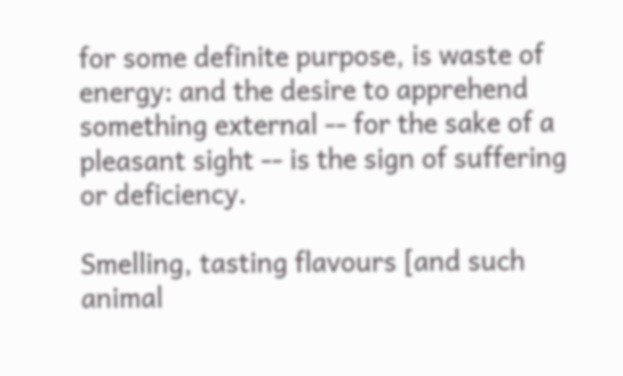for some definite purpose, is waste of energy: and the desire to apprehend something external -- for the sake of a pleasant sight -- is the sign of suffering or deficiency.

Smelling, tasting flavours [and such animal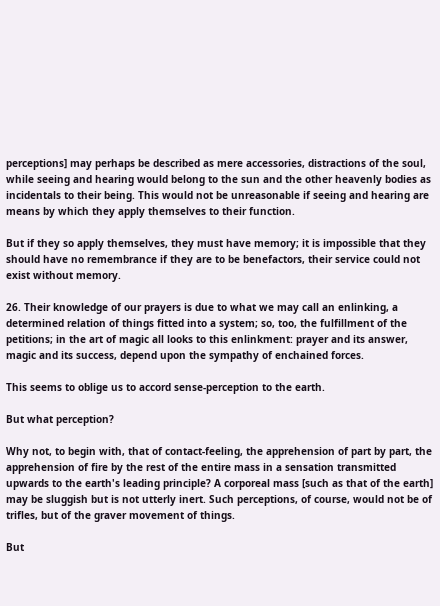perceptions] may perhaps be described as mere accessories, distractions of the soul, while seeing and hearing would belong to the sun and the other heavenly bodies as incidentals to their being. This would not be unreasonable if seeing and hearing are means by which they apply themselves to their function.

But if they so apply themselves, they must have memory; it is impossible that they should have no remembrance if they are to be benefactors, their service could not exist without memory.

26. Their knowledge of our prayers is due to what we may call an enlinking, a determined relation of things fitted into a system; so, too, the fulfillment of the petitions; in the art of magic all looks to this enlinkment: prayer and its answer, magic and its success, depend upon the sympathy of enchained forces.

This seems to oblige us to accord sense-perception to the earth.

But what perception?

Why not, to begin with, that of contact-feeling, the apprehension of part by part, the apprehension of fire by the rest of the entire mass in a sensation transmitted upwards to the earth's leading principle? A corporeal mass [such as that of the earth] may be sluggish but is not utterly inert. Such perceptions, of course, would not be of trifles, but of the graver movement of things.

But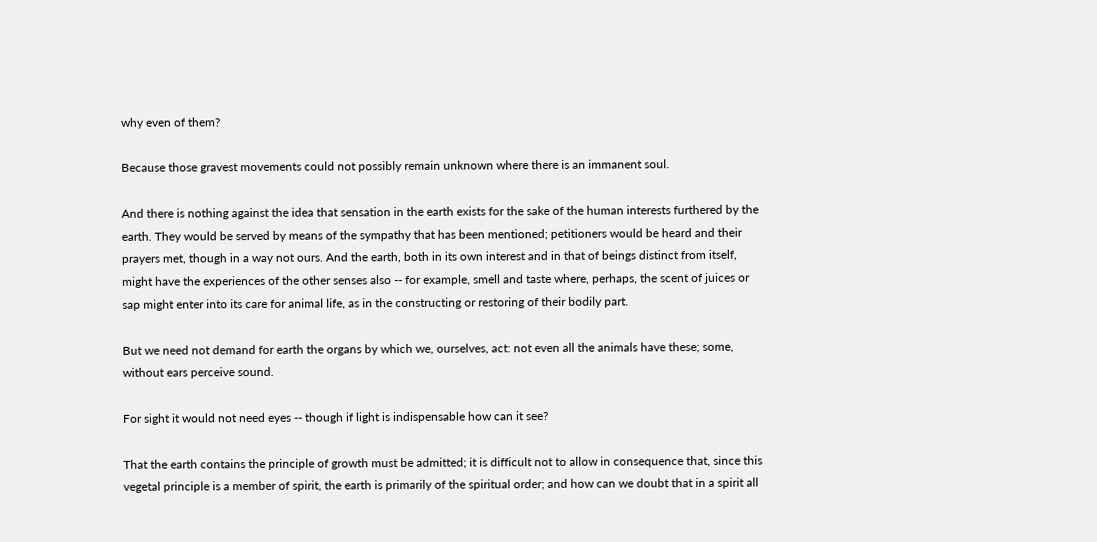why even of them?

Because those gravest movements could not possibly remain unknown where there is an immanent soul.

And there is nothing against the idea that sensation in the earth exists for the sake of the human interests furthered by the earth. They would be served by means of the sympathy that has been mentioned; petitioners would be heard and their prayers met, though in a way not ours. And the earth, both in its own interest and in that of beings distinct from itself, might have the experiences of the other senses also -- for example, smell and taste where, perhaps, the scent of juices or sap might enter into its care for animal life, as in the constructing or restoring of their bodily part.

But we need not demand for earth the organs by which we, ourselves, act: not even all the animals have these; some, without ears perceive sound.

For sight it would not need eyes -- though if light is indispensable how can it see?

That the earth contains the principle of growth must be admitted; it is difficult not to allow in consequence that, since this vegetal principle is a member of spirit, the earth is primarily of the spiritual order; and how can we doubt that in a spirit all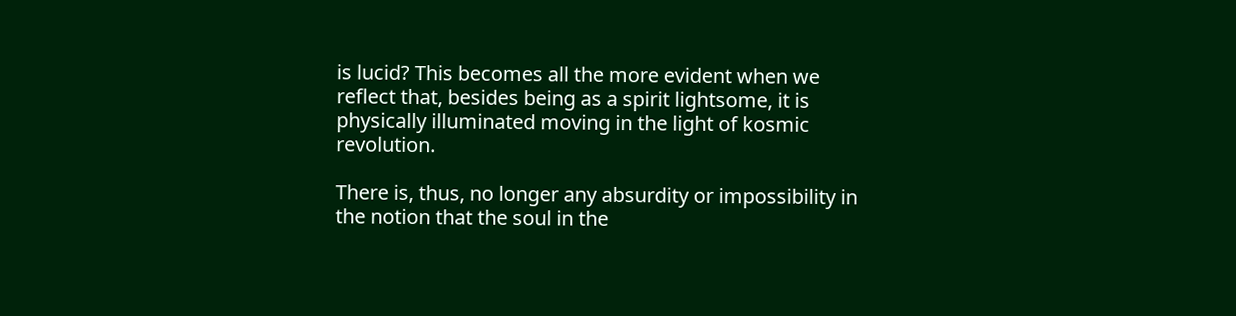is lucid? This becomes all the more evident when we reflect that, besides being as a spirit lightsome, it is physically illuminated moving in the light of kosmic revolution.

There is, thus, no longer any absurdity or impossibility in the notion that the soul in the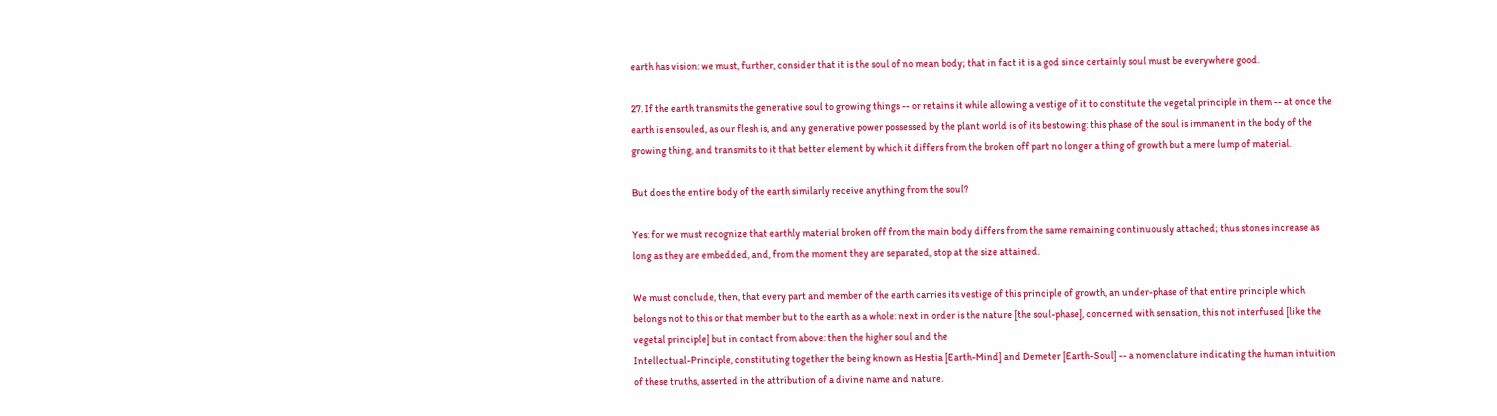earth has vision: we must, further, consider that it is the soul of no mean body; that in fact it is a god since certainly soul must be everywhere good.

27. If the earth transmits the generative soul to growing things -- or retains it while allowing a vestige of it to constitute the vegetal principle in them -- at once the earth is ensouled, as our flesh is, and any generative power possessed by the plant world is of its bestowing: this phase of the soul is immanent in the body of the growing thing, and transmits to it that better element by which it differs from the broken off part no longer a thing of growth but a mere lump of material.

But does the entire body of the earth similarly receive anything from the soul?

Yes: for we must recognize that earthly material broken off from the main body differs from the same remaining continuously attached; thus stones increase as long as they are embedded, and, from the moment they are separated, stop at the size attained.

We must conclude, then, that every part and member of the earth carries its vestige of this principle of growth, an under-phase of that entire principle which belongs not to this or that member but to the earth as a whole: next in order is the nature [the soul-phase], concerned with sensation, this not interfused [like the vegetal principle] but in contact from above: then the higher soul and the
Intellectual-Principle, constituting together the being known as Hestia [Earth-Mind] and Demeter [Earth-Soul] -- a nomenclature indicating the human intuition of these truths, asserted in the attribution of a divine name and nature.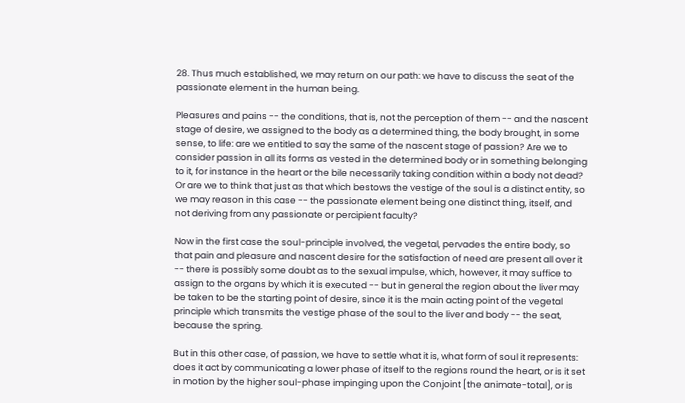28. Thus much established, we may return on our path: we have to discuss the seat of the passionate element in the human being.

Pleasures and pains -- the conditions, that is, not the perception of them -- and the nascent stage of desire, we assigned to the body as a determined thing, the body brought, in some sense, to life: are we entitled to say the same of the nascent stage of passion? Are we to consider passion in all its forms as vested in the determined body or in something belonging to it, for instance in the heart or the bile necessarily taking condition within a body not dead? Or are we to think that just as that which bestows the vestige of the soul is a distinct entity, so we may reason in this case -- the passionate element being one distinct thing, itself, and not deriving from any passionate or percipient faculty?

Now in the first case the soul-principle involved, the vegetal, pervades the entire body, so that pain and pleasure and nascent desire for the satisfaction of need are present all over it -- there is possibly some doubt as to the sexual impulse, which, however, it may suffice to assign to the organs by which it is executed -- but in general the region about the liver may be taken to be the starting point of desire, since it is the main acting point of the vegetal principle which transmits the vestige phase of the soul to the liver and body -- the seat, because the spring.

But in this other case, of passion, we have to settle what it is, what form of soul it represents: does it act by communicating a lower phase of itself to the regions round the heart, or is it set in motion by the higher soul-phase impinging upon the Conjoint [the animate-total], or is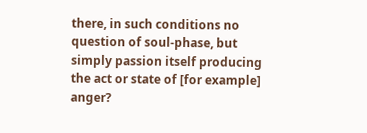there, in such conditions no question of soul-phase, but simply passion itself producing the act or state of [for example] anger?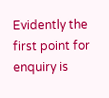Evidently the first point for enquiry is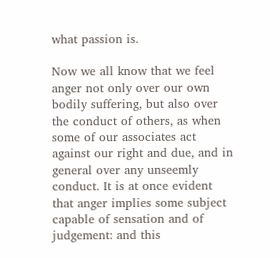what passion is.

Now we all know that we feel anger not only over our own bodily suffering, but also over the conduct of others, as when some of our associates act against our right and due, and in general over any unseemly conduct. It is at once evident that anger implies some subject capable of sensation and of judgement: and this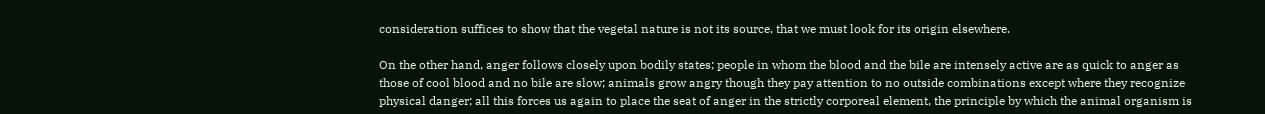consideration suffices to show that the vegetal nature is not its source, that we must look for its origin elsewhere.

On the other hand, anger follows closely upon bodily states; people in whom the blood and the bile are intensely active are as quick to anger as those of cool blood and no bile are slow; animals grow angry though they pay attention to no outside combinations except where they recognize physical danger; all this forces us again to place the seat of anger in the strictly corporeal element, the principle by which the animal organism is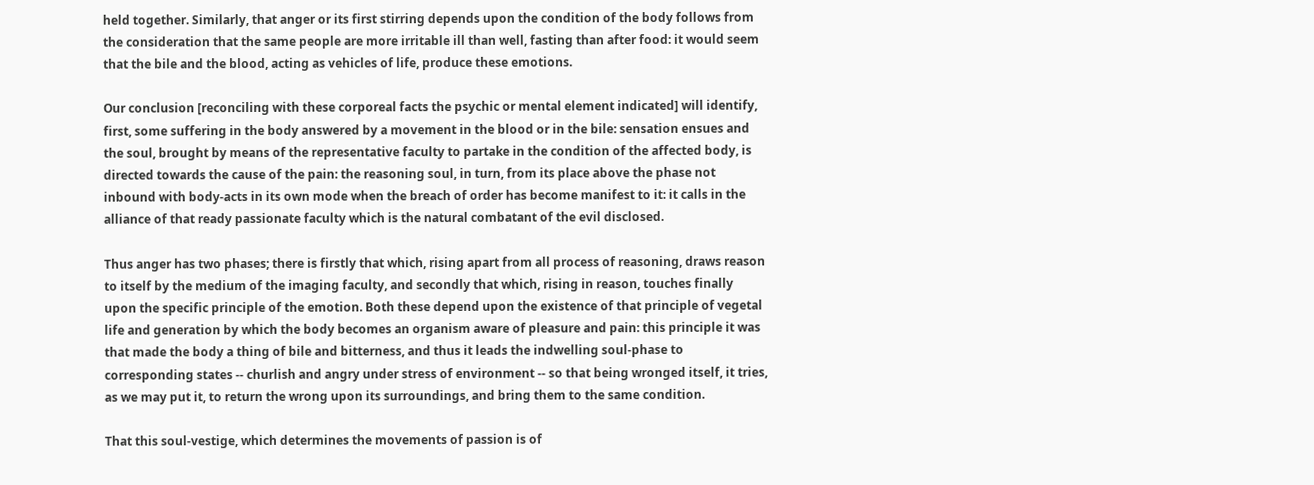held together. Similarly, that anger or its first stirring depends upon the condition of the body follows from the consideration that the same people are more irritable ill than well, fasting than after food: it would seem that the bile and the blood, acting as vehicles of life, produce these emotions.

Our conclusion [reconciling with these corporeal facts the psychic or mental element indicated] will identify, first, some suffering in the body answered by a movement in the blood or in the bile: sensation ensues and the soul, brought by means of the representative faculty to partake in the condition of the affected body, is directed towards the cause of the pain: the reasoning soul, in turn, from its place above the phase not inbound with body-acts in its own mode when the breach of order has become manifest to it: it calls in the alliance of that ready passionate faculty which is the natural combatant of the evil disclosed.

Thus anger has two phases; there is firstly that which, rising apart from all process of reasoning, draws reason to itself by the medium of the imaging faculty, and secondly that which, rising in reason, touches finally upon the specific principle of the emotion. Both these depend upon the existence of that principle of vegetal life and generation by which the body becomes an organism aware of pleasure and pain: this principle it was that made the body a thing of bile and bitterness, and thus it leads the indwelling soul-phase to corresponding states -- churlish and angry under stress of environment -- so that being wronged itself, it tries, as we may put it, to return the wrong upon its surroundings, and bring them to the same condition.

That this soul-vestige, which determines the movements of passion is of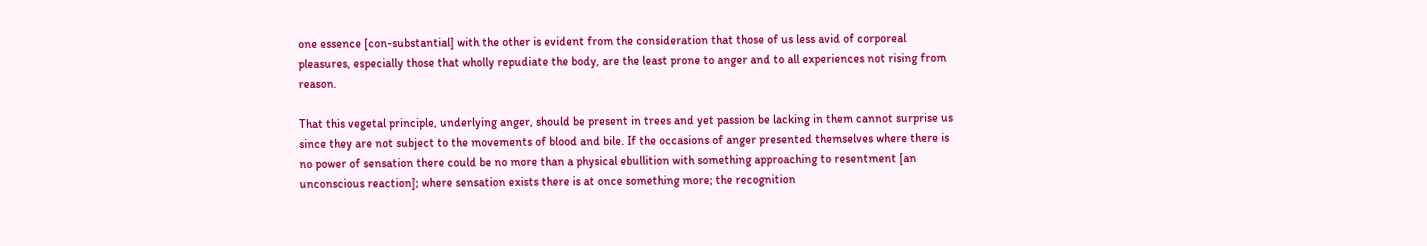one essence [con-substantial] with the other is evident from the consideration that those of us less avid of corporeal pleasures, especially those that wholly repudiate the body, are the least prone to anger and to all experiences not rising from reason.

That this vegetal principle, underlying anger, should be present in trees and yet passion be lacking in them cannot surprise us since they are not subject to the movements of blood and bile. If the occasions of anger presented themselves where there is no power of sensation there could be no more than a physical ebullition with something approaching to resentment [an unconscious reaction]; where sensation exists there is at once something more; the recognition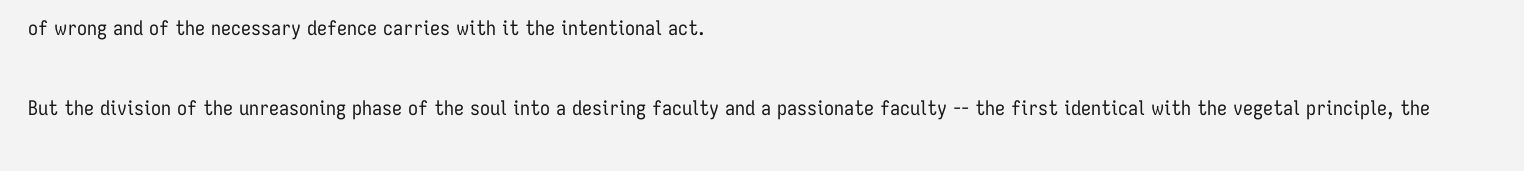of wrong and of the necessary defence carries with it the intentional act.

But the division of the unreasoning phase of the soul into a desiring faculty and a passionate faculty -- the first identical with the vegetal principle, the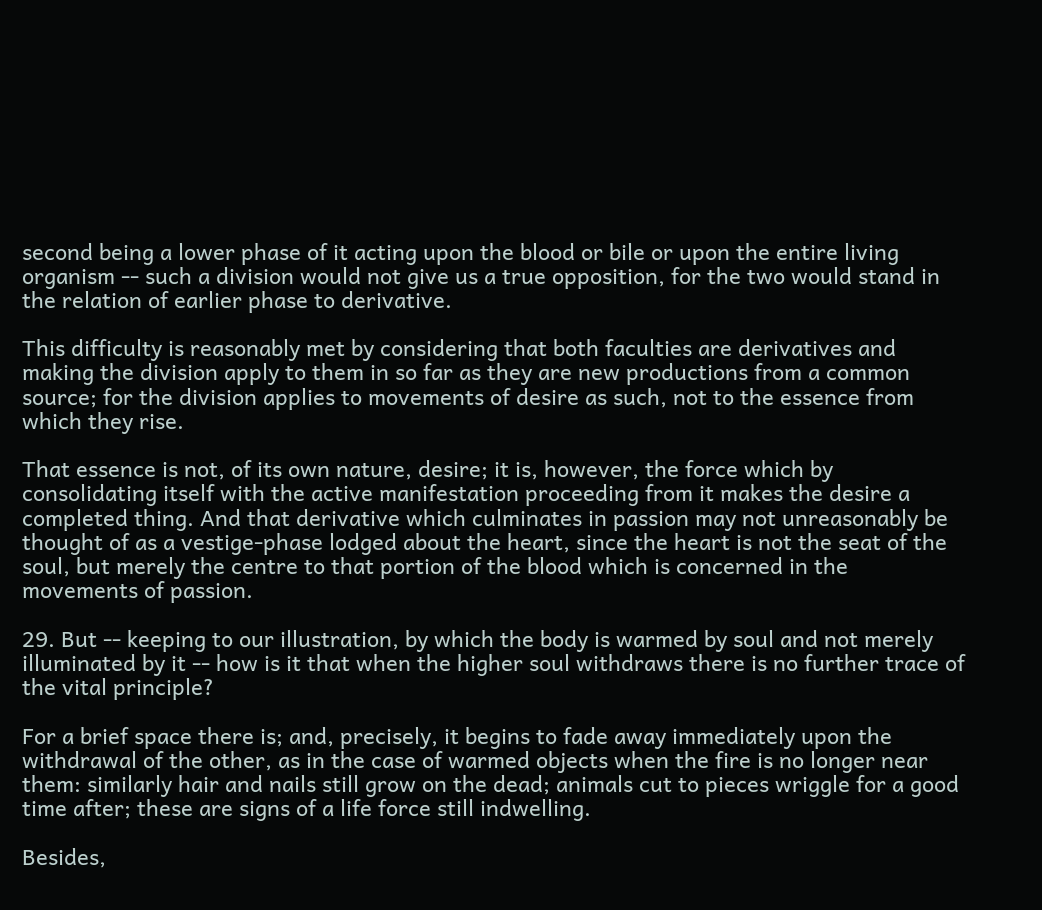second being a lower phase of it acting upon the blood or bile or upon the entire living organism -- such a division would not give us a true opposition, for the two would stand in the relation of earlier phase to derivative.

This difficulty is reasonably met by considering that both faculties are derivatives and making the division apply to them in so far as they are new productions from a common source; for the division applies to movements of desire as such, not to the essence from which they rise.

That essence is not, of its own nature, desire; it is, however, the force which by consolidating itself with the active manifestation proceeding from it makes the desire a completed thing. And that derivative which culminates in passion may not unreasonably be thought of as a vestige-phase lodged about the heart, since the heart is not the seat of the soul, but merely the centre to that portion of the blood which is concerned in the movements of passion.

29. But -- keeping to our illustration, by which the body is warmed by soul and not merely illuminated by it -- how is it that when the higher soul withdraws there is no further trace of the vital principle?

For a brief space there is; and, precisely, it begins to fade away immediately upon the withdrawal of the other, as in the case of warmed objects when the fire is no longer near them: similarly hair and nails still grow on the dead; animals cut to pieces wriggle for a good time after; these are signs of a life force still indwelling.

Besides,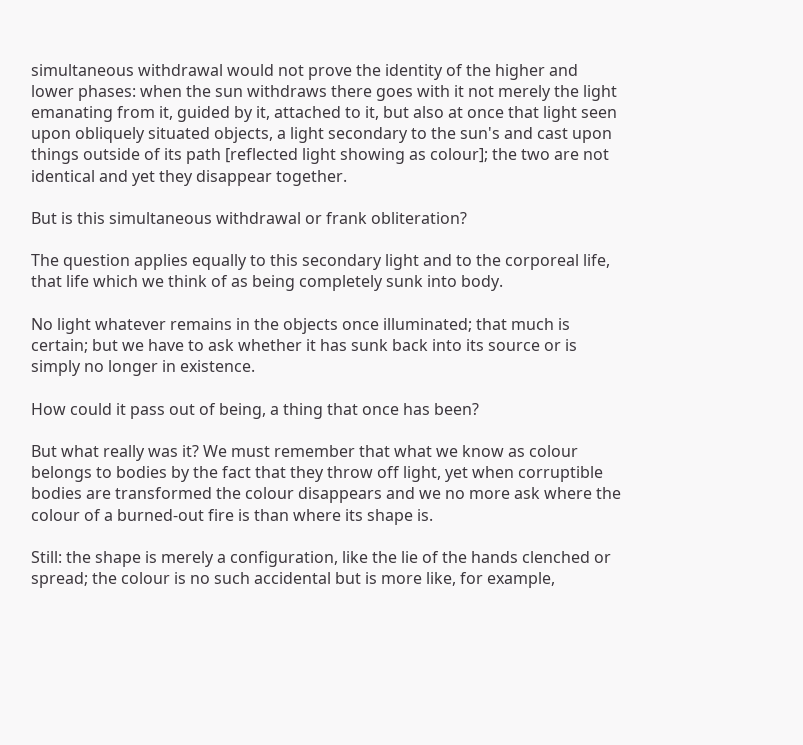simultaneous withdrawal would not prove the identity of the higher and lower phases: when the sun withdraws there goes with it not merely the light emanating from it, guided by it, attached to it, but also at once that light seen upon obliquely situated objects, a light secondary to the sun's and cast upon things outside of its path [reflected light showing as colour]; the two are not identical and yet they disappear together.

But is this simultaneous withdrawal or frank obliteration?

The question applies equally to this secondary light and to the corporeal life, that life which we think of as being completely sunk into body.

No light whatever remains in the objects once illuminated; that much is certain; but we have to ask whether it has sunk back into its source or is simply no longer in existence.

How could it pass out of being, a thing that once has been?

But what really was it? We must remember that what we know as colour belongs to bodies by the fact that they throw off light, yet when corruptible bodies are transformed the colour disappears and we no more ask where the colour of a burned-out fire is than where its shape is.

Still: the shape is merely a configuration, like the lie of the hands clenched or spread; the colour is no such accidental but is more like, for example,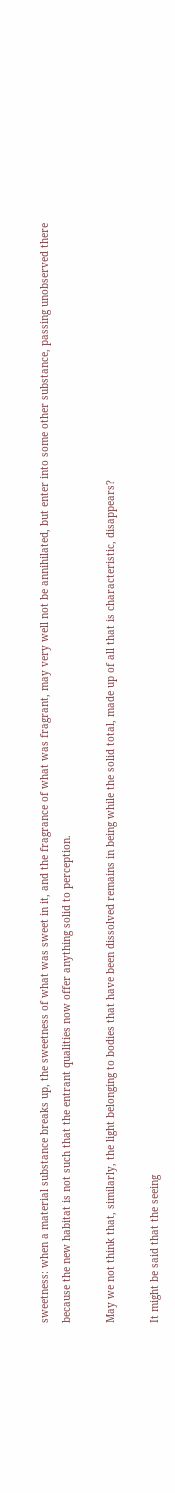sweetness: when a material substance breaks up, the sweetness of what was sweet in it, and the fragrance of what was fragrant, may very well not be annihilated, but enter into some other substance, passing unobserved there because the new habitat is not such that the entrant qualities now offer anything solid to perception.

May we not think that, similarly, the light belonging to bodies that have been dissolved remains in being while the solid total, made up of all that is characteristic, disappears?

It might be said that the seeing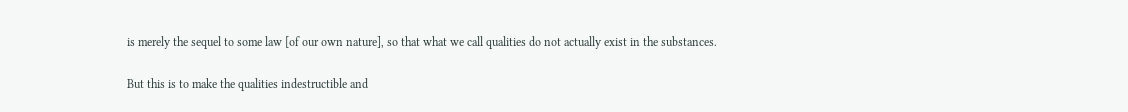is merely the sequel to some law [of our own nature], so that what we call qualities do not actually exist in the substances.

But this is to make the qualities indestructible and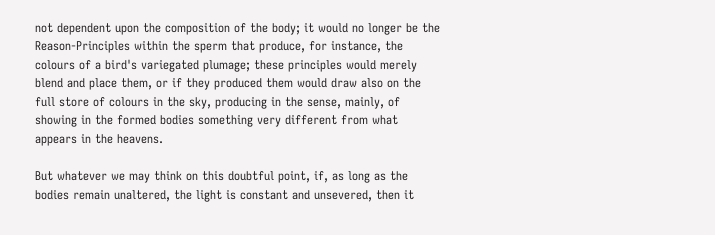not dependent upon the composition of the body; it would no longer be the Reason-Principles within the sperm that produce, for instance, the colours of a bird's variegated plumage; these principles would merely blend and place them, or if they produced them would draw also on the full store of colours in the sky, producing in the sense, mainly, of showing in the formed bodies something very different from what appears in the heavens.

But whatever we may think on this doubtful point, if, as long as the bodies remain unaltered, the light is constant and unsevered, then it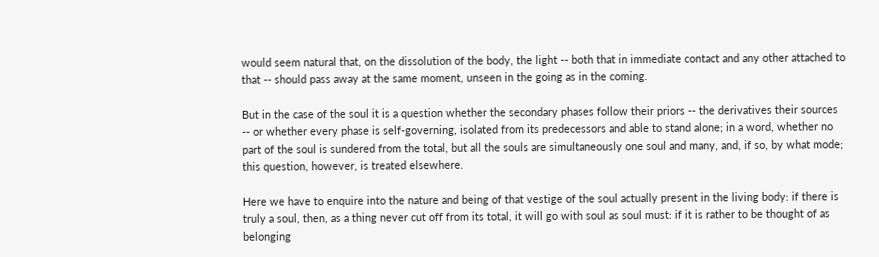would seem natural that, on the dissolution of the body, the light -- both that in immediate contact and any other attached to that -- should pass away at the same moment, unseen in the going as in the coming.

But in the case of the soul it is a question whether the secondary phases follow their priors -- the derivatives their sources -- or whether every phase is self-governing, isolated from its predecessors and able to stand alone; in a word, whether no part of the soul is sundered from the total, but all the souls are simultaneously one soul and many, and, if so, by what mode; this question, however, is treated elsewhere.

Here we have to enquire into the nature and being of that vestige of the soul actually present in the living body: if there is truly a soul, then, as a thing never cut off from its total, it will go with soul as soul must: if it is rather to be thought of as belonging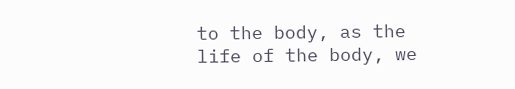to the body, as the life of the body, we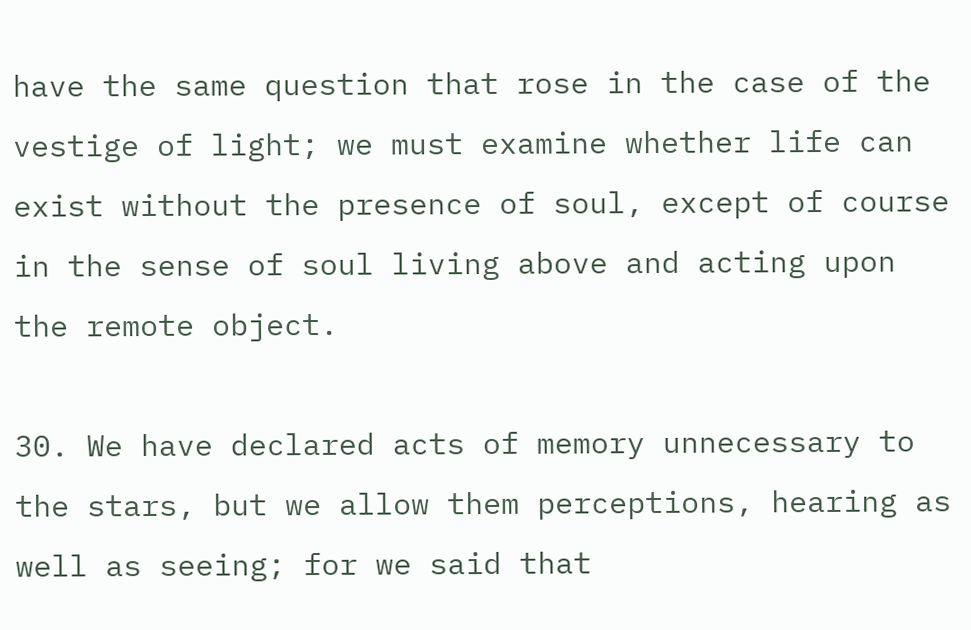have the same question that rose in the case of the vestige of light; we must examine whether life can exist without the presence of soul, except of course in the sense of soul living above and acting upon the remote object.

30. We have declared acts of memory unnecessary to the stars, but we allow them perceptions, hearing as well as seeing; for we said that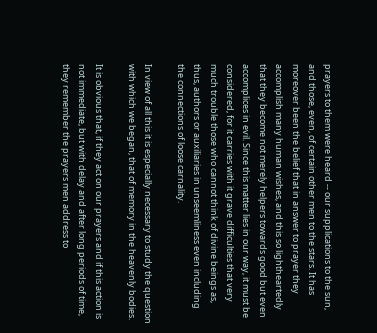prayers to them were heard -- our supplications to the sun, and those, even, of certain other men to the stars. It has moreover been the belief that in answer to prayer they accomplish many human wishes, and this so lightheartedly that they become not merely helpers towards good but even accomplices in evil. Since this matter lies in our way, it must be considered, for it carries with it grave difficulties that very much trouble those who cannot think of divine beings as, thus, authors or auxiliaries in unseemliness even including the connections of loose carnality.

In view of all this it is especially necessary to study the question with which we began, that of memory in the heavenly bodies.

It is obvious that, if they act on our prayers and if this action is not immediate, but with delay and after long periods of time, they remember the prayers men address to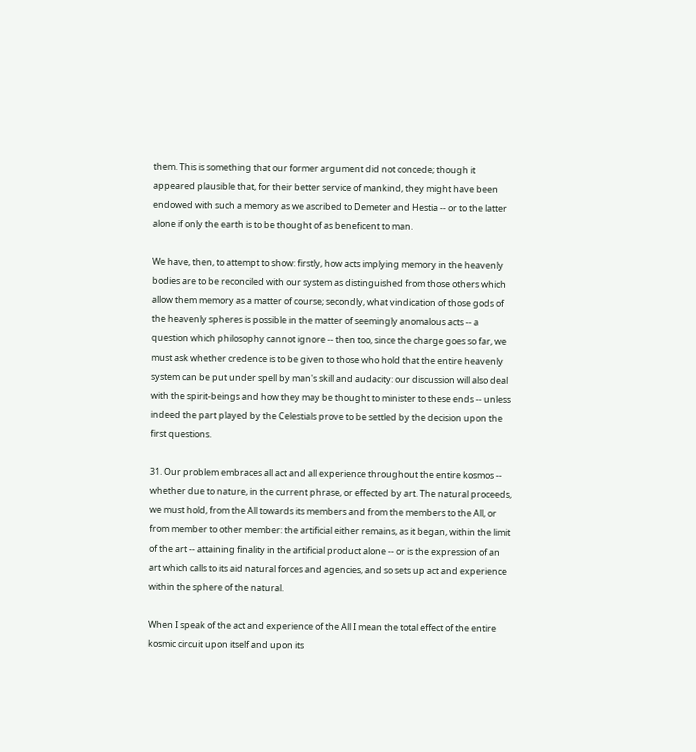them. This is something that our former argument did not concede; though it appeared plausible that, for their better service of mankind, they might have been endowed with such a memory as we ascribed to Demeter and Hestia -- or to the latter alone if only the earth is to be thought of as beneficent to man.

We have, then, to attempt to show: firstly, how acts implying memory in the heavenly bodies are to be reconciled with our system as distinguished from those others which allow them memory as a matter of course; secondly, what vindication of those gods of the heavenly spheres is possible in the matter of seemingly anomalous acts -- a question which philosophy cannot ignore -- then too, since the charge goes so far, we must ask whether credence is to be given to those who hold that the entire heavenly system can be put under spell by man's skill and audacity: our discussion will also deal with the spirit-beings and how they may be thought to minister to these ends -- unless indeed the part played by the Celestials prove to be settled by the decision upon the first questions.

31. Our problem embraces all act and all experience throughout the entire kosmos -- whether due to nature, in the current phrase, or effected by art. The natural proceeds, we must hold, from the All towards its members and from the members to the All, or from member to other member: the artificial either remains, as it began, within the limit of the art -- attaining finality in the artificial product alone -- or is the expression of an art which calls to its aid natural forces and agencies, and so sets up act and experience within the sphere of the natural.

When I speak of the act and experience of the All I mean the total effect of the entire kosmic circuit upon itself and upon its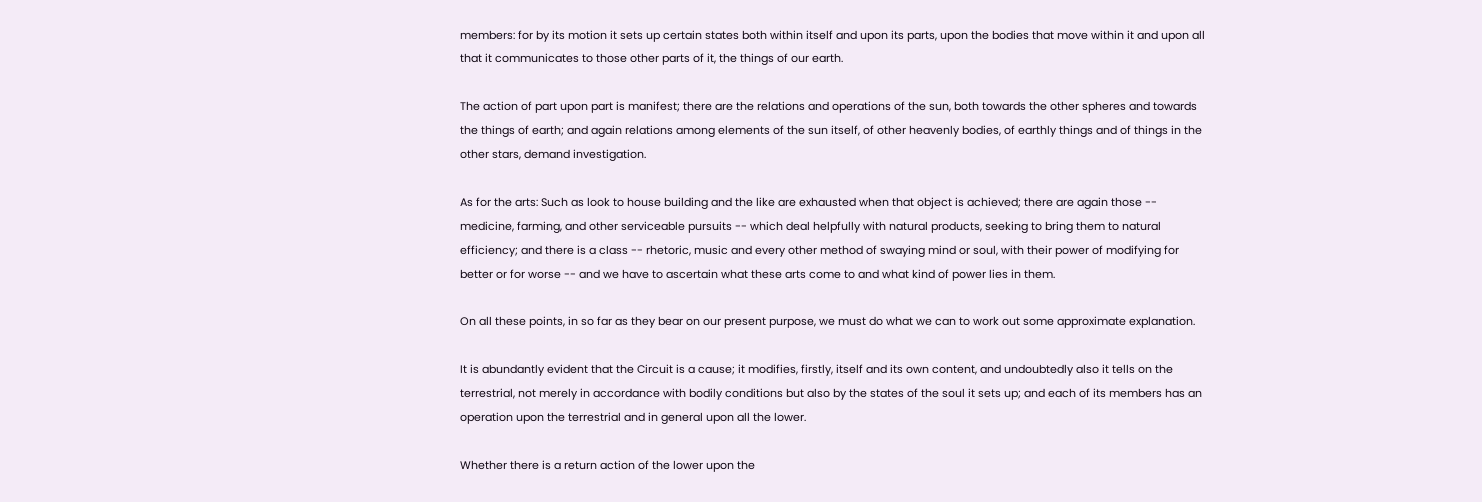members: for by its motion it sets up certain states both within itself and upon its parts, upon the bodies that move within it and upon all that it communicates to those other parts of it, the things of our earth.

The action of part upon part is manifest; there are the relations and operations of the sun, both towards the other spheres and towards the things of earth; and again relations among elements of the sun itself, of other heavenly bodies, of earthly things and of things in the other stars, demand investigation.

As for the arts: Such as look to house building and the like are exhausted when that object is achieved; there are again those -- medicine, farming, and other serviceable pursuits -- which deal helpfully with natural products, seeking to bring them to natural efficiency; and there is a class -- rhetoric, music and every other method of swaying mind or soul, with their power of modifying for better or for worse -- and we have to ascertain what these arts come to and what kind of power lies in them.

On all these points, in so far as they bear on our present purpose, we must do what we can to work out some approximate explanation.

It is abundantly evident that the Circuit is a cause; it modifies, firstly, itself and its own content, and undoubtedly also it tells on the terrestrial, not merely in accordance with bodily conditions but also by the states of the soul it sets up; and each of its members has an operation upon the terrestrial and in general upon all the lower.

Whether there is a return action of the lower upon the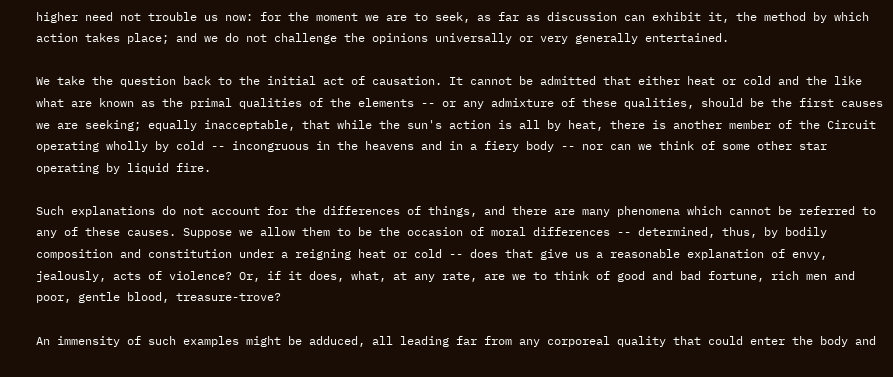higher need not trouble us now: for the moment we are to seek, as far as discussion can exhibit it, the method by which action takes place; and we do not challenge the opinions universally or very generally entertained.

We take the question back to the initial act of causation. It cannot be admitted that either heat or cold and the like what are known as the primal qualities of the elements -- or any admixture of these qualities, should be the first causes we are seeking; equally inacceptable, that while the sun's action is all by heat, there is another member of the Circuit operating wholly by cold -- incongruous in the heavens and in a fiery body -- nor can we think of some other star operating by liquid fire.

Such explanations do not account for the differences of things, and there are many phenomena which cannot be referred to any of these causes. Suppose we allow them to be the occasion of moral differences -- determined, thus, by bodily composition and constitution under a reigning heat or cold -- does that give us a reasonable explanation of envy, jealously, acts of violence? Or, if it does, what, at any rate, are we to think of good and bad fortune, rich men and poor, gentle blood, treasure-trove?

An immensity of such examples might be adduced, all leading far from any corporeal quality that could enter the body and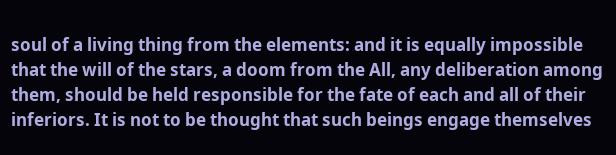soul of a living thing from the elements: and it is equally impossible that the will of the stars, a doom from the All, any deliberation among them, should be held responsible for the fate of each and all of their inferiors. It is not to be thought that such beings engage themselves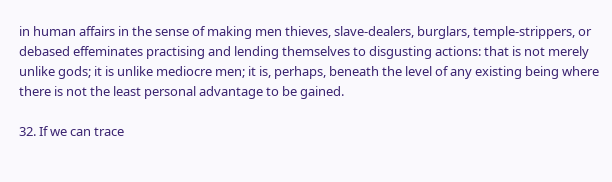in human affairs in the sense of making men thieves, slave-dealers, burglars, temple-strippers, or debased effeminates practising and lending themselves to disgusting actions: that is not merely unlike gods; it is unlike mediocre men; it is, perhaps, beneath the level of any existing being where there is not the least personal advantage to be gained.

32. If we can trace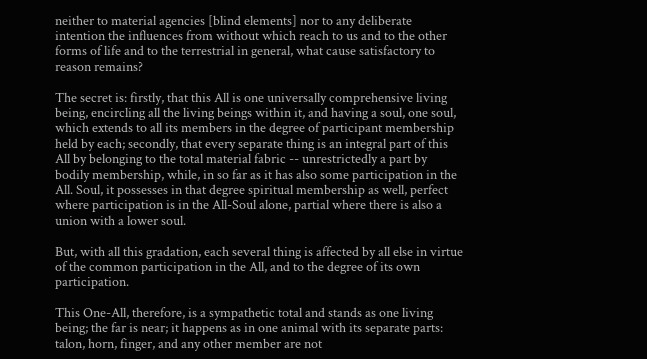neither to material agencies [blind elements] nor to any deliberate intention the influences from without which reach to us and to the other forms of life and to the terrestrial in general, what cause satisfactory to reason remains?

The secret is: firstly, that this All is one universally comprehensive living being, encircling all the living beings within it, and having a soul, one soul, which extends to all its members in the degree of participant membership held by each; secondly, that every separate thing is an integral part of this All by belonging to the total material fabric -- unrestrictedly a part by bodily membership, while, in so far as it has also some participation in the All. Soul, it possesses in that degree spiritual membership as well, perfect where participation is in the All-Soul alone, partial where there is also a union with a lower soul.

But, with all this gradation, each several thing is affected by all else in virtue of the common participation in the All, and to the degree of its own participation.

This One-All, therefore, is a sympathetic total and stands as one living being; the far is near; it happens as in one animal with its separate parts: talon, horn, finger, and any other member are not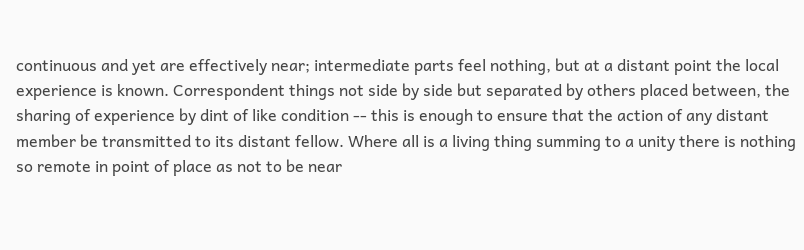continuous and yet are effectively near; intermediate parts feel nothing, but at a distant point the local experience is known. Correspondent things not side by side but separated by others placed between, the sharing of experience by dint of like condition -- this is enough to ensure that the action of any distant member be transmitted to its distant fellow. Where all is a living thing summing to a unity there is nothing so remote in point of place as not to be near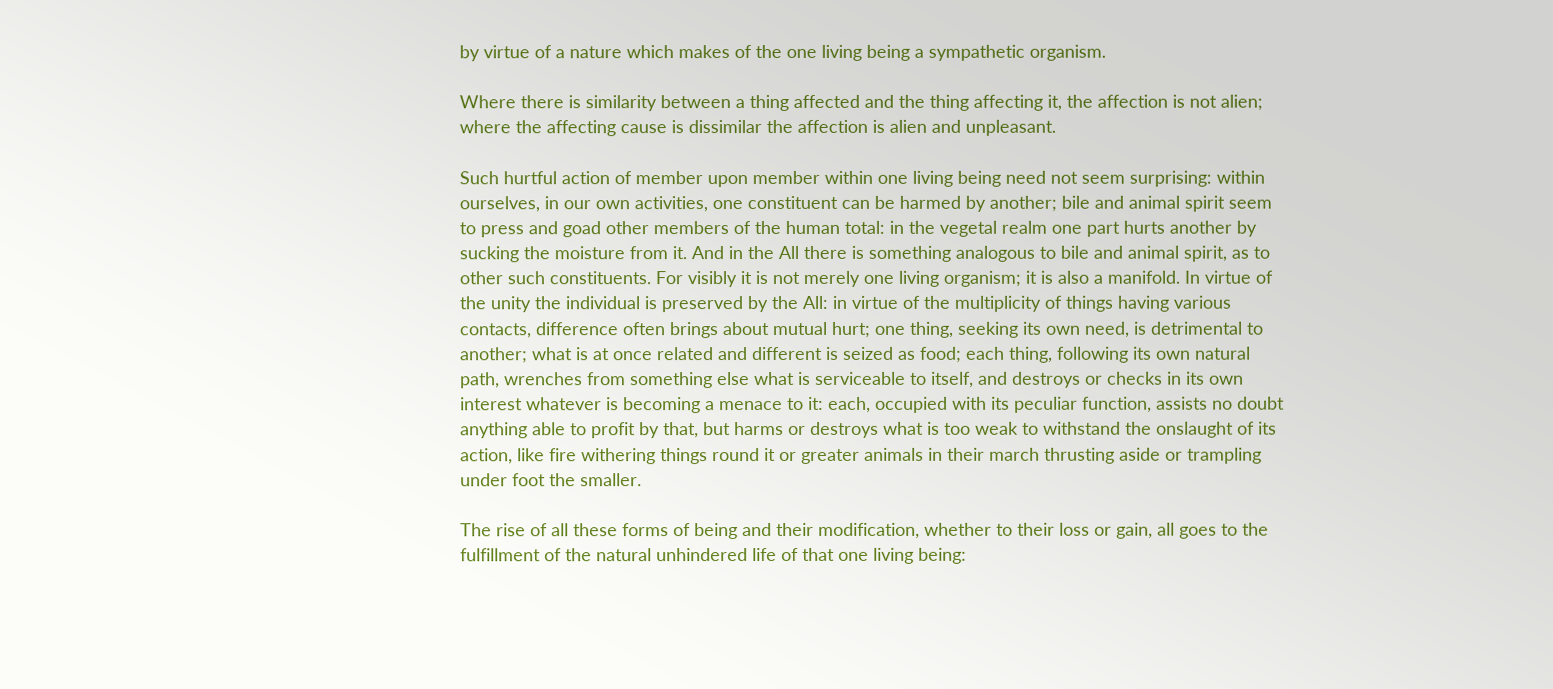by virtue of a nature which makes of the one living being a sympathetic organism.

Where there is similarity between a thing affected and the thing affecting it, the affection is not alien; where the affecting cause is dissimilar the affection is alien and unpleasant.

Such hurtful action of member upon member within one living being need not seem surprising: within ourselves, in our own activities, one constituent can be harmed by another; bile and animal spirit seem to press and goad other members of the human total: in the vegetal realm one part hurts another by sucking the moisture from it. And in the All there is something analogous to bile and animal spirit, as to other such constituents. For visibly it is not merely one living organism; it is also a manifold. In virtue of the unity the individual is preserved by the All: in virtue of the multiplicity of things having various contacts, difference often brings about mutual hurt; one thing, seeking its own need, is detrimental to another; what is at once related and different is seized as food; each thing, following its own natural path, wrenches from something else what is serviceable to itself, and destroys or checks in its own interest whatever is becoming a menace to it: each, occupied with its peculiar function, assists no doubt anything able to profit by that, but harms or destroys what is too weak to withstand the onslaught of its action, like fire withering things round it or greater animals in their march thrusting aside or trampling under foot the smaller.

The rise of all these forms of being and their modification, whether to their loss or gain, all goes to the fulfillment of the natural unhindered life of that one living being: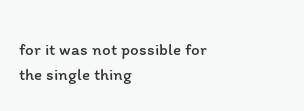for it was not possible for the single thing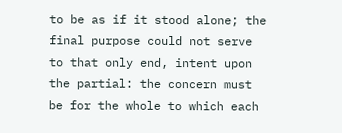to be as if it stood alone; the final purpose could not serve to that only end, intent upon the partial: the concern must be for the whole to which each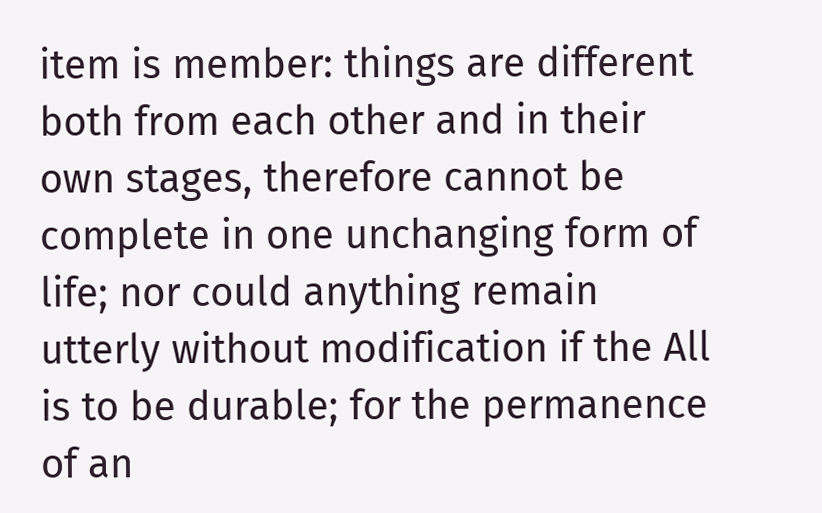item is member: things are different both from each other and in their own stages, therefore cannot be complete in one unchanging form of life; nor could anything remain utterly without modification if the All is to be durable; for the permanence of an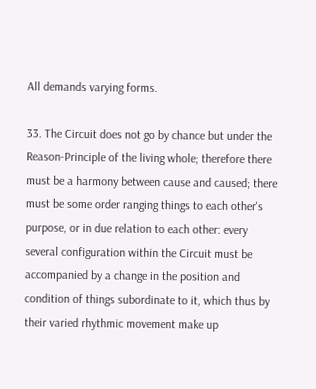All demands varying forms.

33. The Circuit does not go by chance but under the Reason-Principle of the living whole; therefore there must be a harmony between cause and caused; there must be some order ranging things to each other's purpose, or in due relation to each other: every several configuration within the Circuit must be accompanied by a change in the position and condition of things subordinate to it, which thus by their varied rhythmic movement make up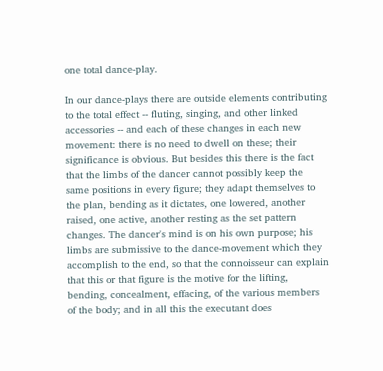one total dance-play.

In our dance-plays there are outside elements contributing to the total effect -- fluting, singing, and other linked accessories -- and each of these changes in each new movement: there is no need to dwell on these; their significance is obvious. But besides this there is the fact that the limbs of the dancer cannot possibly keep the same positions in every figure; they adapt themselves to the plan, bending as it dictates, one lowered, another raised, one active, another resting as the set pattern changes. The dancer's mind is on his own purpose; his limbs are submissive to the dance-movement which they accomplish to the end, so that the connoisseur can explain that this or that figure is the motive for the lifting, bending, concealment, effacing, of the various members of the body; and in all this the executant does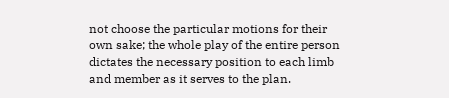not choose the particular motions for their own sake; the whole play of the entire person dictates the necessary position to each limb and member as it serves to the plan.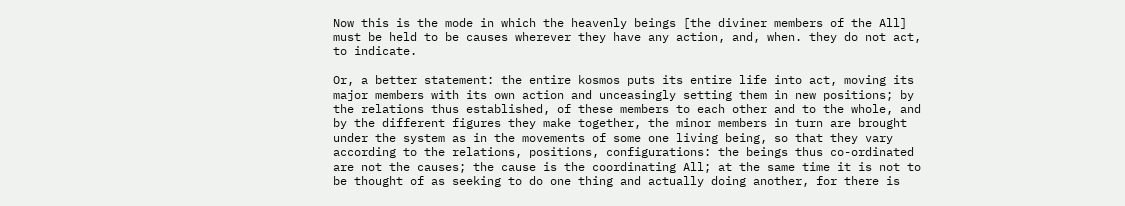Now this is the mode in which the heavenly beings [the diviner members of the All] must be held to be causes wherever they have any action, and, when. they do not act, to indicate.

Or, a better statement: the entire kosmos puts its entire life into act, moving its major members with its own action and unceasingly setting them in new positions; by the relations thus established, of these members to each other and to the whole, and by the different figures they make together, the minor members in turn are brought under the system as in the movements of some one living being, so that they vary according to the relations, positions, configurations: the beings thus co-ordinated are not the causes; the cause is the coordinating All; at the same time it is not to be thought of as seeking to do one thing and actually doing another, for there is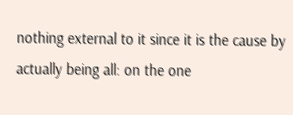nothing external to it since it is the cause by actually being all: on the one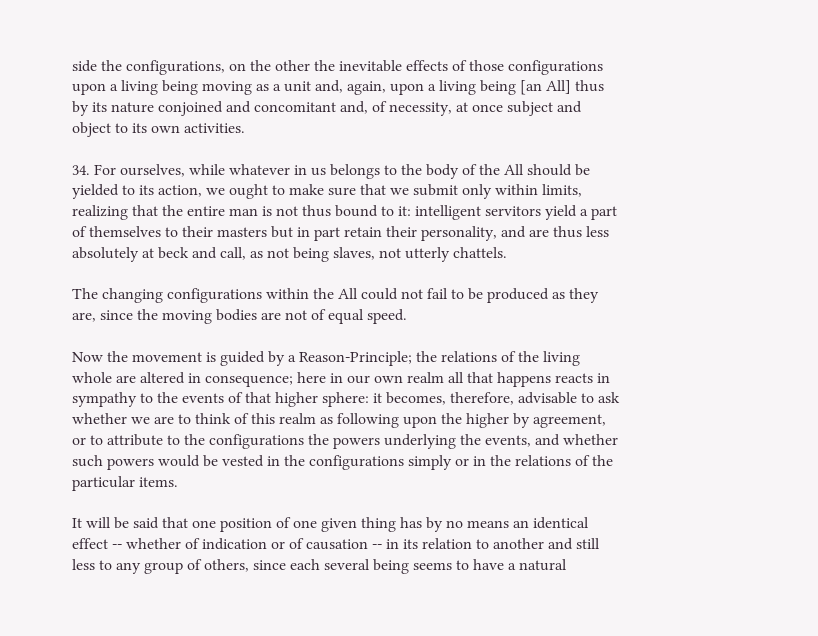side the configurations, on the other the inevitable effects of those configurations upon a living being moving as a unit and, again, upon a living being [an All] thus by its nature conjoined and concomitant and, of necessity, at once subject and object to its own activities.

34. For ourselves, while whatever in us belongs to the body of the All should be yielded to its action, we ought to make sure that we submit only within limits, realizing that the entire man is not thus bound to it: intelligent servitors yield a part of themselves to their masters but in part retain their personality, and are thus less absolutely at beck and call, as not being slaves, not utterly chattels.

The changing configurations within the All could not fail to be produced as they are, since the moving bodies are not of equal speed.

Now the movement is guided by a Reason-Principle; the relations of the living whole are altered in consequence; here in our own realm all that happens reacts in sympathy to the events of that higher sphere: it becomes, therefore, advisable to ask whether we are to think of this realm as following upon the higher by agreement, or to attribute to the configurations the powers underlying the events, and whether such powers would be vested in the configurations simply or in the relations of the particular items.

It will be said that one position of one given thing has by no means an identical effect -- whether of indication or of causation -- in its relation to another and still less to any group of others, since each several being seems to have a natural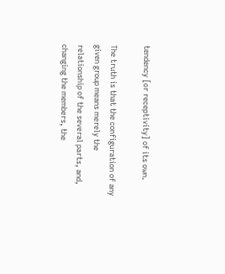tendency [or receptivity] of its own.

The truth is that the configuration of any given group means merely the relationship of the several parts, and, changing the members, the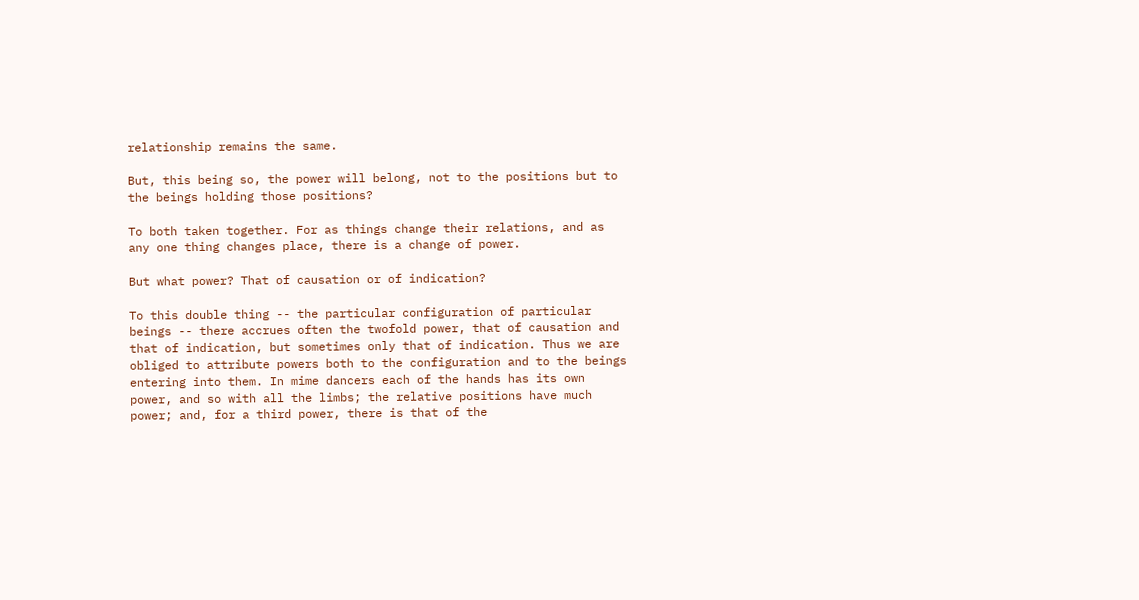relationship remains the same.

But, this being so, the power will belong, not to the positions but to the beings holding those positions?

To both taken together. For as things change their relations, and as any one thing changes place, there is a change of power.

But what power? That of causation or of indication?

To this double thing -- the particular configuration of particular beings -- there accrues often the twofold power, that of causation and that of indication, but sometimes only that of indication. Thus we are obliged to attribute powers both to the configuration and to the beings entering into them. In mime dancers each of the hands has its own power, and so with all the limbs; the relative positions have much power; and, for a third power, there is that of the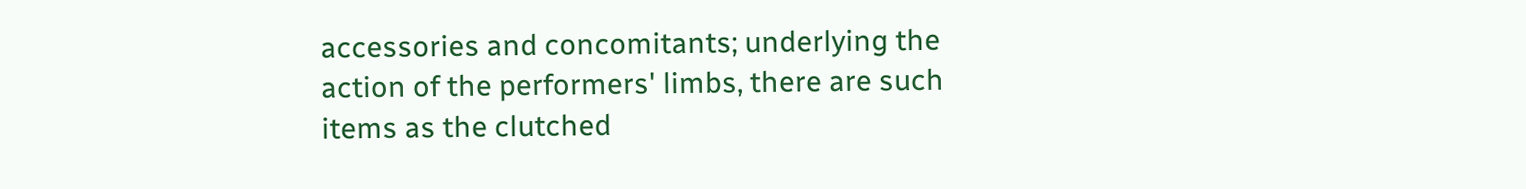accessories and concomitants; underlying the action of the performers' limbs, there are such items as the clutched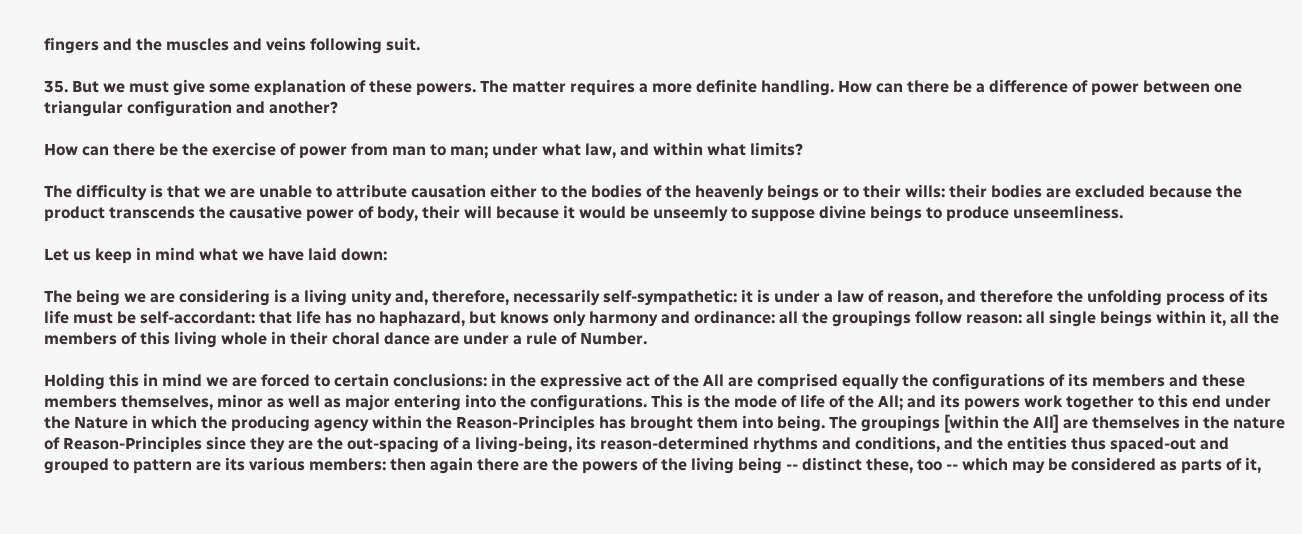fingers and the muscles and veins following suit.

35. But we must give some explanation of these powers. The matter requires a more definite handling. How can there be a difference of power between one triangular configuration and another?

How can there be the exercise of power from man to man; under what law, and within what limits?

The difficulty is that we are unable to attribute causation either to the bodies of the heavenly beings or to their wills: their bodies are excluded because the product transcends the causative power of body, their will because it would be unseemly to suppose divine beings to produce unseemliness.

Let us keep in mind what we have laid down:

The being we are considering is a living unity and, therefore, necessarily self-sympathetic: it is under a law of reason, and therefore the unfolding process of its life must be self-accordant: that life has no haphazard, but knows only harmony and ordinance: all the groupings follow reason: all single beings within it, all the members of this living whole in their choral dance are under a rule of Number.

Holding this in mind we are forced to certain conclusions: in the expressive act of the All are comprised equally the configurations of its members and these members themselves, minor as well as major entering into the configurations. This is the mode of life of the All; and its powers work together to this end under the Nature in which the producing agency within the Reason-Principles has brought them into being. The groupings [within the All] are themselves in the nature of Reason-Principles since they are the out-spacing of a living-being, its reason-determined rhythms and conditions, and the entities thus spaced-out and grouped to pattern are its various members: then again there are the powers of the living being -- distinct these, too -- which may be considered as parts of it,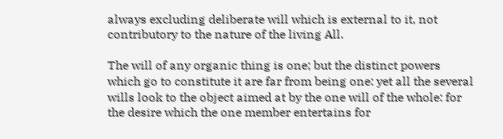always excluding deliberate will which is external to it, not contributory to the nature of the living All.

The will of any organic thing is one; but the distinct powers which go to constitute it are far from being one: yet all the several wills look to the object aimed at by the one will of the whole: for the desire which the one member entertains for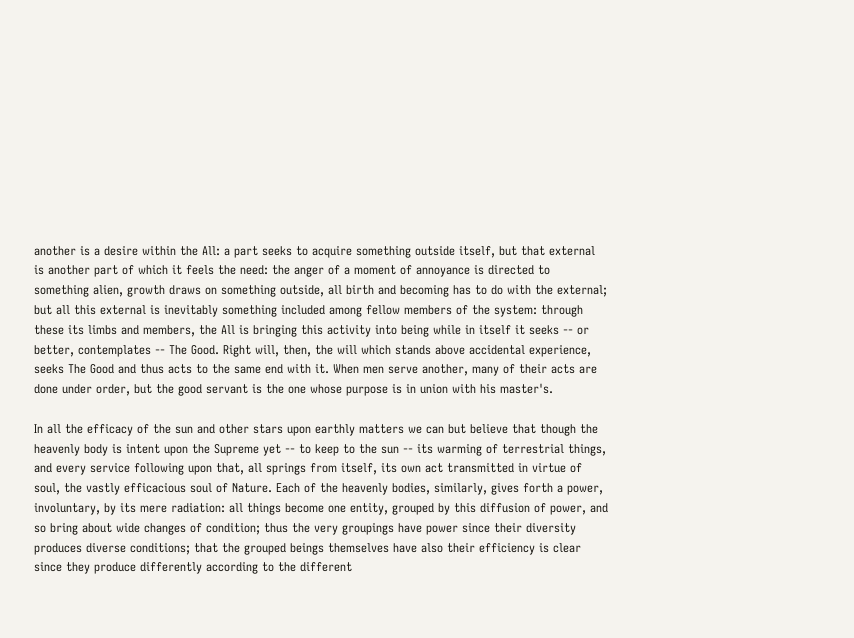another is a desire within the All: a part seeks to acquire something outside itself, but that external is another part of which it feels the need: the anger of a moment of annoyance is directed to something alien, growth draws on something outside, all birth and becoming has to do with the external; but all this external is inevitably something included among fellow members of the system: through these its limbs and members, the All is bringing this activity into being while in itself it seeks -- or better, contemplates -- The Good. Right will, then, the will which stands above accidental experience, seeks The Good and thus acts to the same end with it. When men serve another, many of their acts are done under order, but the good servant is the one whose purpose is in union with his master's.

In all the efficacy of the sun and other stars upon earthly matters we can but believe that though the heavenly body is intent upon the Supreme yet -- to keep to the sun -- its warming of terrestrial things, and every service following upon that, all springs from itself, its own act transmitted in virtue of soul, the vastly efficacious soul of Nature. Each of the heavenly bodies, similarly, gives forth a power, involuntary, by its mere radiation: all things become one entity, grouped by this diffusion of power, and so bring about wide changes of condition; thus the very groupings have power since their diversity produces diverse conditions; that the grouped beings themselves have also their efficiency is clear since they produce differently according to the different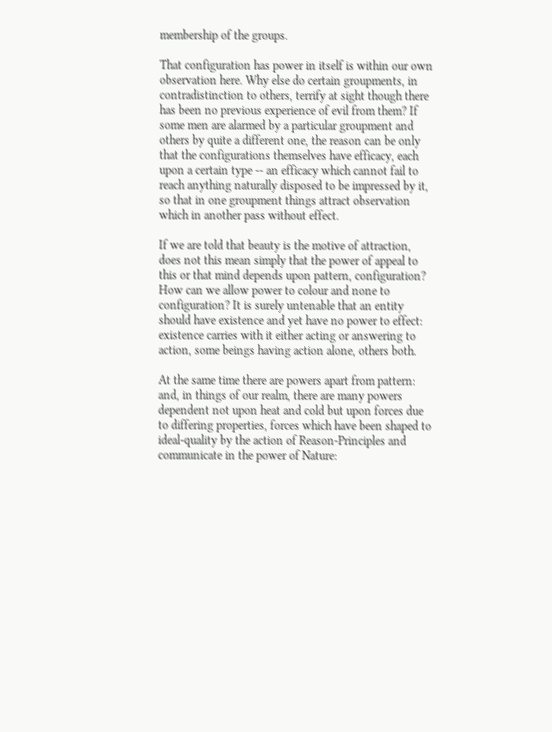membership of the groups.

That configuration has power in itself is within our own observation here. Why else do certain groupments, in contradistinction to others, terrify at sight though there has been no previous experience of evil from them? If some men are alarmed by a particular groupment and others by quite a different one, the reason can be only that the configurations themselves have efficacy, each upon a certain type -- an efficacy which cannot fail to reach anything naturally disposed to be impressed by it, so that in one groupment things attract observation which in another pass without effect.

If we are told that beauty is the motive of attraction, does not this mean simply that the power of appeal to this or that mind depends upon pattern, configuration? How can we allow power to colour and none to configuration? It is surely untenable that an entity should have existence and yet have no power to effect: existence carries with it either acting or answering to action, some beings having action alone, others both.

At the same time there are powers apart from pattern: and, in things of our realm, there are many powers dependent not upon heat and cold but upon forces due to differing properties, forces which have been shaped to ideal-quality by the action of Reason-Principles and communicate in the power of Nature: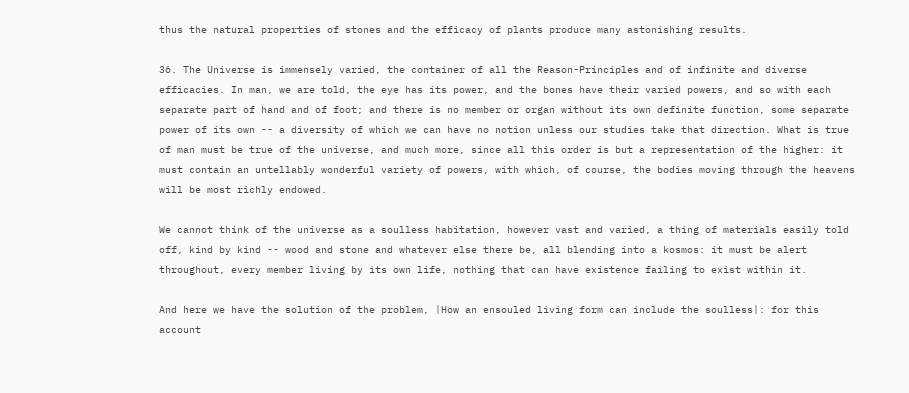thus the natural properties of stones and the efficacy of plants produce many astonishing results.

36. The Universe is immensely varied, the container of all the Reason-Principles and of infinite and diverse efficacies. In man, we are told, the eye has its power, and the bones have their varied powers, and so with each separate part of hand and of foot; and there is no member or organ without its own definite function, some separate power of its own -- a diversity of which we can have no notion unless our studies take that direction. What is true of man must be true of the universe, and much more, since all this order is but a representation of the higher: it must contain an untellably wonderful variety of powers, with which, of course, the bodies moving through the heavens will be most richly endowed.

We cannot think of the universe as a soulless habitation, however vast and varied, a thing of materials easily told off, kind by kind -- wood and stone and whatever else there be, all blending into a kosmos: it must be alert throughout, every member living by its own life, nothing that can have existence failing to exist within it.

And here we have the solution of the problem, |How an ensouled living form can include the soulless|: for this account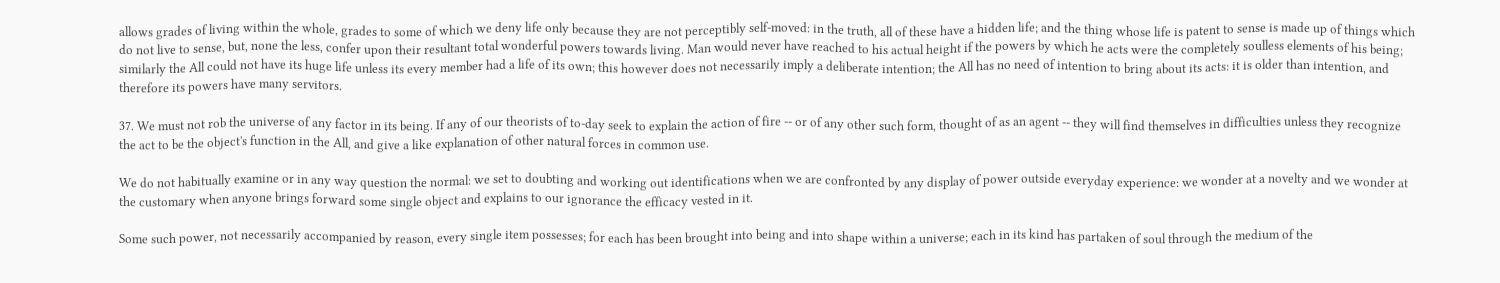allows grades of living within the whole, grades to some of which we deny life only because they are not perceptibly self-moved: in the truth, all of these have a hidden life; and the thing whose life is patent to sense is made up of things which do not live to sense, but, none the less, confer upon their resultant total wonderful powers towards living. Man would never have reached to his actual height if the powers by which he acts were the completely soulless elements of his being; similarly the All could not have its huge life unless its every member had a life of its own; this however does not necessarily imply a deliberate intention; the All has no need of intention to bring about its acts: it is older than intention, and therefore its powers have many servitors.

37. We must not rob the universe of any factor in its being. If any of our theorists of to-day seek to explain the action of fire -- or of any other such form, thought of as an agent -- they will find themselves in difficulties unless they recognize the act to be the object's function in the All, and give a like explanation of other natural forces in common use.

We do not habitually examine or in any way question the normal: we set to doubting and working out identifications when we are confronted by any display of power outside everyday experience: we wonder at a novelty and we wonder at the customary when anyone brings forward some single object and explains to our ignorance the efficacy vested in it.

Some such power, not necessarily accompanied by reason, every single item possesses; for each has been brought into being and into shape within a universe; each in its kind has partaken of soul through the medium of the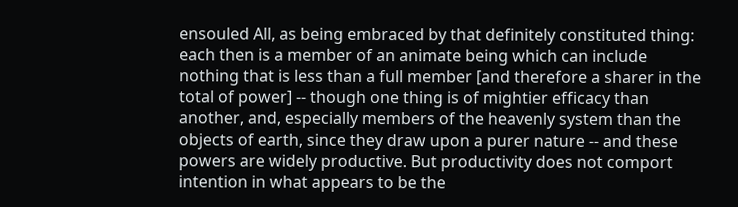ensouled All, as being embraced by that definitely constituted thing: each then is a member of an animate being which can include nothing that is less than a full member [and therefore a sharer in the total of power] -- though one thing is of mightier efficacy than another, and, especially members of the heavenly system than the objects of earth, since they draw upon a purer nature -- and these powers are widely productive. But productivity does not comport intention in what appears to be the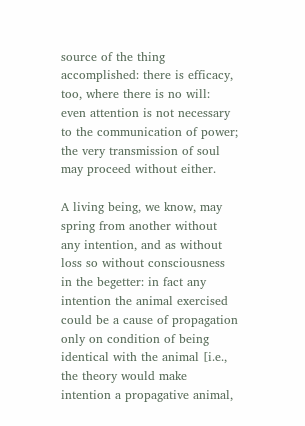source of the thing accomplished: there is efficacy, too, where there is no will: even attention is not necessary to the communication of power; the very transmission of soul may proceed without either.

A living being, we know, may spring from another without any intention, and as without loss so without consciousness in the begetter: in fact any intention the animal exercised could be a cause of propagation only on condition of being identical with the animal [i.e., the theory would make intention a propagative animal,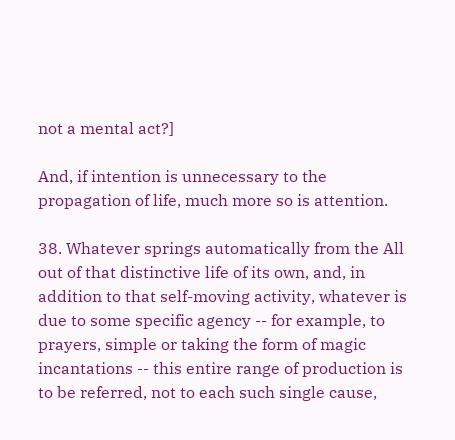not a mental act?]

And, if intention is unnecessary to the propagation of life, much more so is attention.

38. Whatever springs automatically from the All out of that distinctive life of its own, and, in addition to that self-moving activity, whatever is due to some specific agency -- for example, to prayers, simple or taking the form of magic incantations -- this entire range of production is to be referred, not to each such single cause,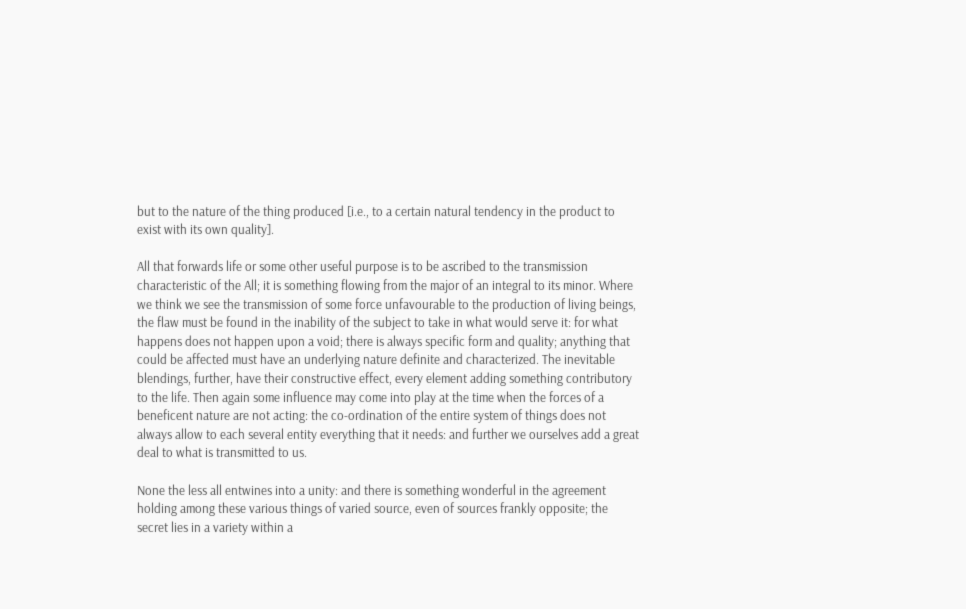but to the nature of the thing produced [i.e., to a certain natural tendency in the product to exist with its own quality].

All that forwards life or some other useful purpose is to be ascribed to the transmission characteristic of the All; it is something flowing from the major of an integral to its minor. Where we think we see the transmission of some force unfavourable to the production of living beings, the flaw must be found in the inability of the subject to take in what would serve it: for what happens does not happen upon a void; there is always specific form and quality; anything that could be affected must have an underlying nature definite and characterized. The inevitable blendings, further, have their constructive effect, every element adding something contributory to the life. Then again some influence may come into play at the time when the forces of a beneficent nature are not acting: the co-ordination of the entire system of things does not always allow to each several entity everything that it needs: and further we ourselves add a great deal to what is transmitted to us.

None the less all entwines into a unity: and there is something wonderful in the agreement holding among these various things of varied source, even of sources frankly opposite; the secret lies in a variety within a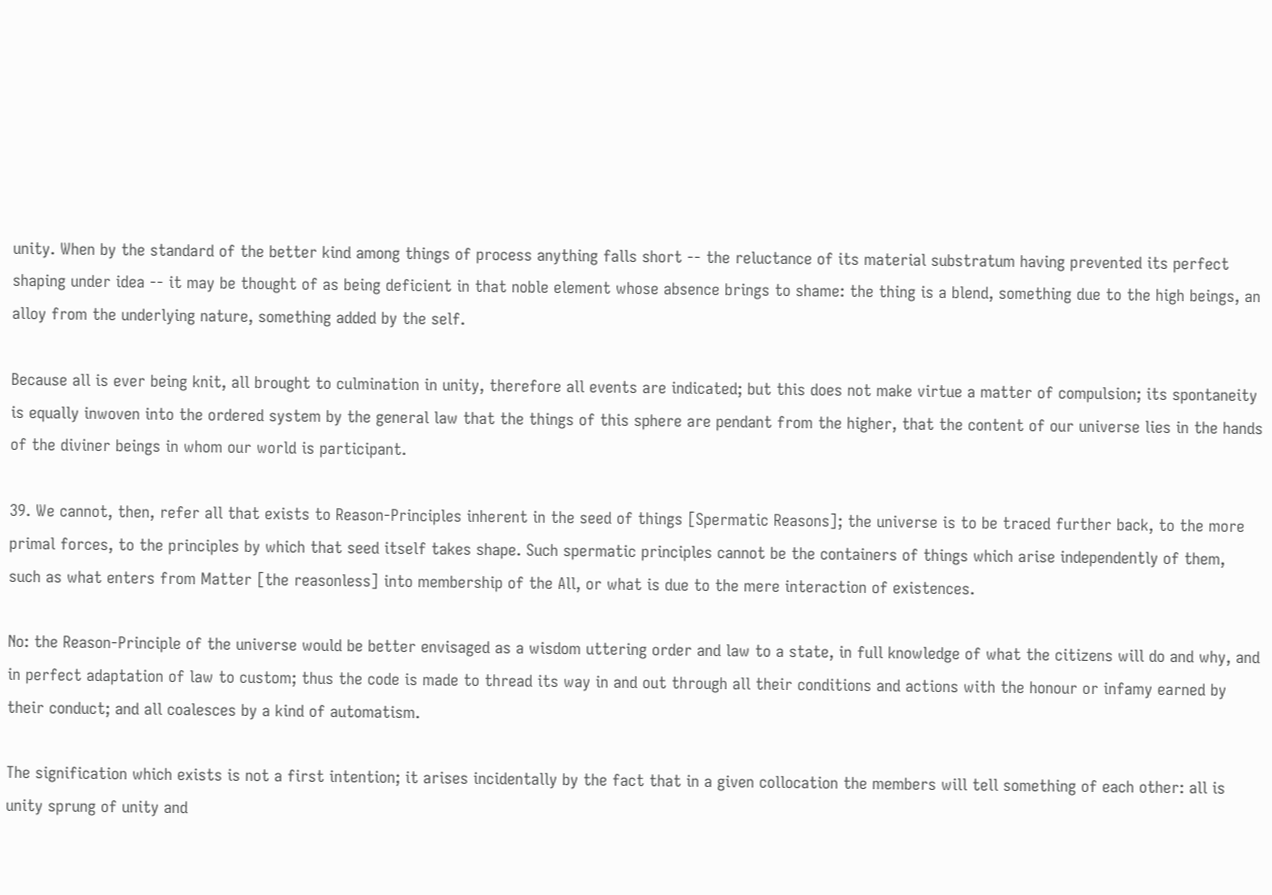unity. When by the standard of the better kind among things of process anything falls short -- the reluctance of its material substratum having prevented its perfect shaping under idea -- it may be thought of as being deficient in that noble element whose absence brings to shame: the thing is a blend, something due to the high beings, an alloy from the underlying nature, something added by the self.

Because all is ever being knit, all brought to culmination in unity, therefore all events are indicated; but this does not make virtue a matter of compulsion; its spontaneity is equally inwoven into the ordered system by the general law that the things of this sphere are pendant from the higher, that the content of our universe lies in the hands of the diviner beings in whom our world is participant.

39. We cannot, then, refer all that exists to Reason-Principles inherent in the seed of things [Spermatic Reasons]; the universe is to be traced further back, to the more primal forces, to the principles by which that seed itself takes shape. Such spermatic principles cannot be the containers of things which arise independently of them, such as what enters from Matter [the reasonless] into membership of the All, or what is due to the mere interaction of existences.

No: the Reason-Principle of the universe would be better envisaged as a wisdom uttering order and law to a state, in full knowledge of what the citizens will do and why, and in perfect adaptation of law to custom; thus the code is made to thread its way in and out through all their conditions and actions with the honour or infamy earned by their conduct; and all coalesces by a kind of automatism.

The signification which exists is not a first intention; it arises incidentally by the fact that in a given collocation the members will tell something of each other: all is unity sprung of unity and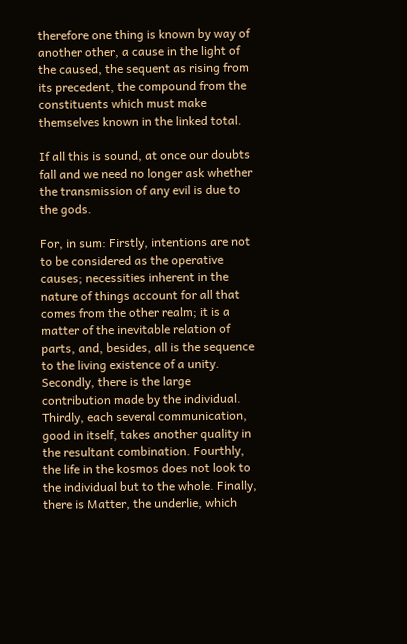therefore one thing is known by way of another other, a cause in the light of the caused, the sequent as rising from its precedent, the compound from the constituents which must make themselves known in the linked total.

If all this is sound, at once our doubts fall and we need no longer ask whether the transmission of any evil is due to the gods.

For, in sum: Firstly, intentions are not to be considered as the operative causes; necessities inherent in the nature of things account for all that comes from the other realm; it is a matter of the inevitable relation of parts, and, besides, all is the sequence to the living existence of a unity. Secondly, there is the large contribution made by the individual. Thirdly, each several communication, good in itself, takes another quality in the resultant combination. Fourthly, the life in the kosmos does not look to the individual but to the whole. Finally, there is Matter, the underlie, which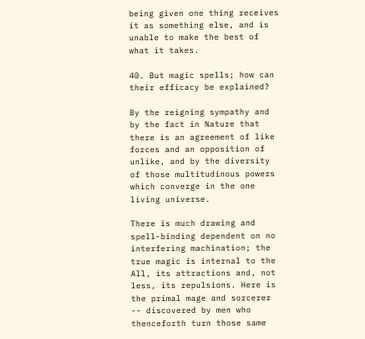being given one thing receives it as something else, and is unable to make the best of what it takes.

40. But magic spells; how can their efficacy be explained?

By the reigning sympathy and by the fact in Nature that there is an agreement of like forces and an opposition of unlike, and by the diversity of those multitudinous powers which converge in the one living universe.

There is much drawing and spell-binding dependent on no interfering machination; the true magic is internal to the All, its attractions and, not less, its repulsions. Here is the primal mage and sorcerer -- discovered by men who thenceforth turn those same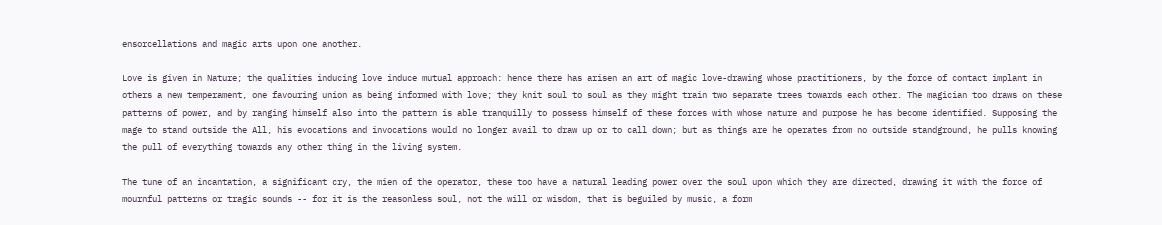ensorcellations and magic arts upon one another.

Love is given in Nature; the qualities inducing love induce mutual approach: hence there has arisen an art of magic love-drawing whose practitioners, by the force of contact implant in others a new temperament, one favouring union as being informed with love; they knit soul to soul as they might train two separate trees towards each other. The magician too draws on these patterns of power, and by ranging himself also into the pattern is able tranquilly to possess himself of these forces with whose nature and purpose he has become identified. Supposing the mage to stand outside the All, his evocations and invocations would no longer avail to draw up or to call down; but as things are he operates from no outside standground, he pulls knowing the pull of everything towards any other thing in the living system.

The tune of an incantation, a significant cry, the mien of the operator, these too have a natural leading power over the soul upon which they are directed, drawing it with the force of mournful patterns or tragic sounds -- for it is the reasonless soul, not the will or wisdom, that is beguiled by music, a form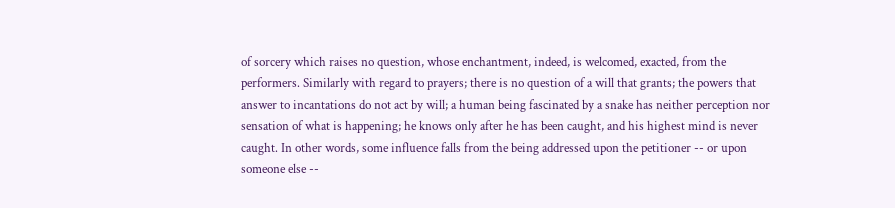of sorcery which raises no question, whose enchantment, indeed, is welcomed, exacted, from the performers. Similarly with regard to prayers; there is no question of a will that grants; the powers that answer to incantations do not act by will; a human being fascinated by a snake has neither perception nor sensation of what is happening; he knows only after he has been caught, and his highest mind is never caught. In other words, some influence falls from the being addressed upon the petitioner -- or upon someone else --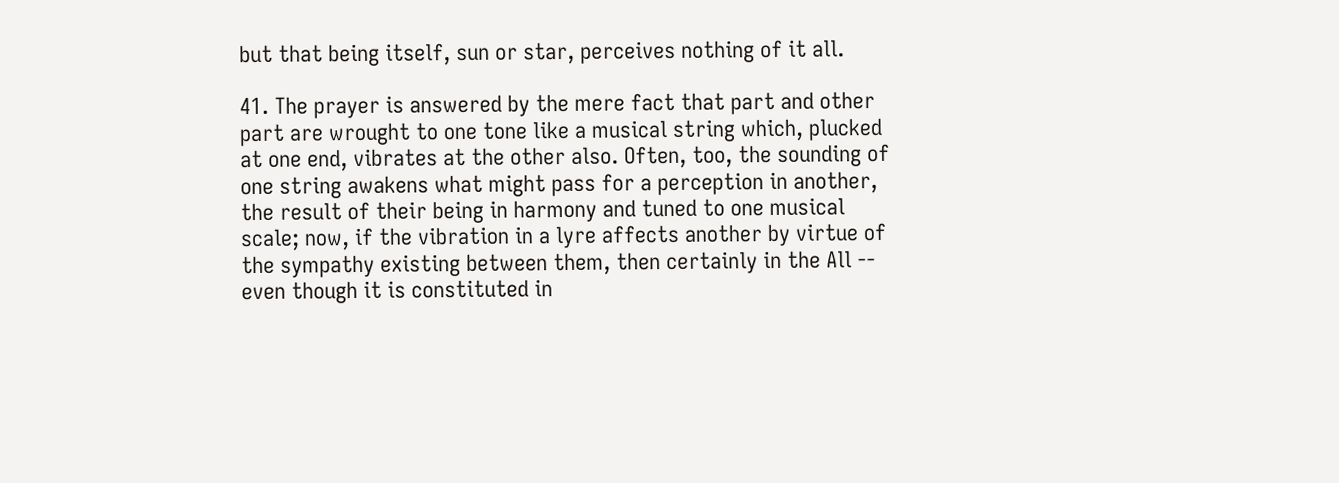but that being itself, sun or star, perceives nothing of it all.

41. The prayer is answered by the mere fact that part and other part are wrought to one tone like a musical string which, plucked at one end, vibrates at the other also. Often, too, the sounding of one string awakens what might pass for a perception in another, the result of their being in harmony and tuned to one musical scale; now, if the vibration in a lyre affects another by virtue of the sympathy existing between them, then certainly in the All -- even though it is constituted in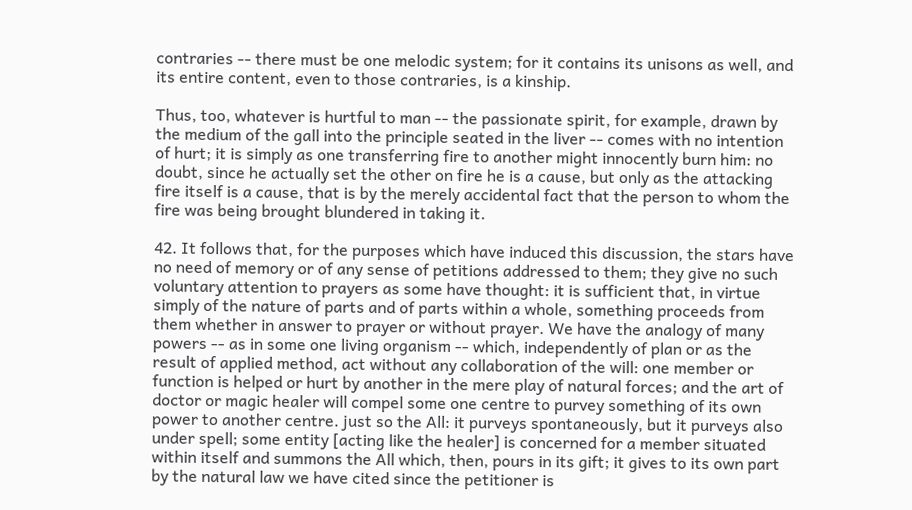contraries -- there must be one melodic system; for it contains its unisons as well, and its entire content, even to those contraries, is a kinship.

Thus, too, whatever is hurtful to man -- the passionate spirit, for example, drawn by the medium of the gall into the principle seated in the liver -- comes with no intention of hurt; it is simply as one transferring fire to another might innocently burn him: no doubt, since he actually set the other on fire he is a cause, but only as the attacking fire itself is a cause, that is by the merely accidental fact that the person to whom the fire was being brought blundered in taking it.

42. It follows that, for the purposes which have induced this discussion, the stars have no need of memory or of any sense of petitions addressed to them; they give no such voluntary attention to prayers as some have thought: it is sufficient that, in virtue simply of the nature of parts and of parts within a whole, something proceeds from them whether in answer to prayer or without prayer. We have the analogy of many powers -- as in some one living organism -- which, independently of plan or as the result of applied method, act without any collaboration of the will: one member or function is helped or hurt by another in the mere play of natural forces; and the art of doctor or magic healer will compel some one centre to purvey something of its own power to another centre. just so the All: it purveys spontaneously, but it purveys also under spell; some entity [acting like the healer] is concerned for a member situated within itself and summons the All which, then, pours in its gift; it gives to its own part by the natural law we have cited since the petitioner is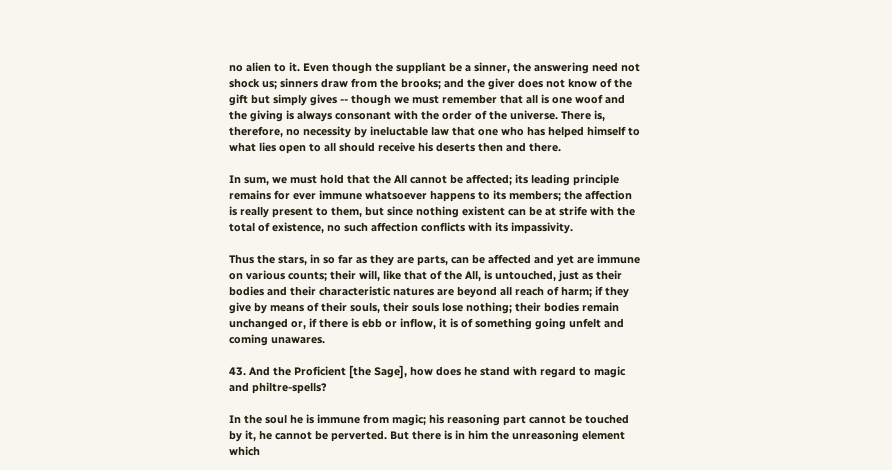no alien to it. Even though the suppliant be a sinner, the answering need not shock us; sinners draw from the brooks; and the giver does not know of the gift but simply gives -- though we must remember that all is one woof and the giving is always consonant with the order of the universe. There is, therefore, no necessity by ineluctable law that one who has helped himself to what lies open to all should receive his deserts then and there.

In sum, we must hold that the All cannot be affected; its leading principle remains for ever immune whatsoever happens to its members; the affection is really present to them, but since nothing existent can be at strife with the total of existence, no such affection conflicts with its impassivity.

Thus the stars, in so far as they are parts, can be affected and yet are immune on various counts; their will, like that of the All, is untouched, just as their bodies and their characteristic natures are beyond all reach of harm; if they give by means of their souls, their souls lose nothing; their bodies remain unchanged or, if there is ebb or inflow, it is of something going unfelt and coming unawares.

43. And the Proficient [the Sage], how does he stand with regard to magic and philtre-spells?

In the soul he is immune from magic; his reasoning part cannot be touched by it, he cannot be perverted. But there is in him the unreasoning element which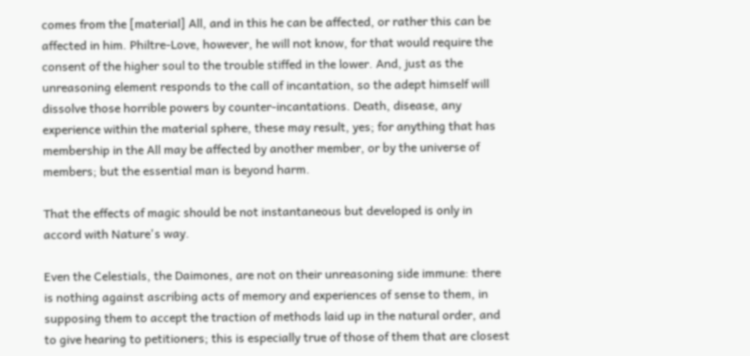comes from the [material] All, and in this he can be affected, or rather this can be affected in him. Philtre-Love, however, he will not know, for that would require the consent of the higher soul to the trouble stiffed in the lower. And, just as the unreasoning element responds to the call of incantation, so the adept himself will dissolve those horrible powers by counter-incantations. Death, disease, any experience within the material sphere, these may result, yes; for anything that has membership in the All may be affected by another member, or by the universe of members; but the essential man is beyond harm.

That the effects of magic should be not instantaneous but developed is only in accord with Nature's way.

Even the Celestials, the Daimones, are not on their unreasoning side immune: there is nothing against ascribing acts of memory and experiences of sense to them, in supposing them to accept the traction of methods laid up in the natural order, and to give hearing to petitioners; this is especially true of those of them that are closest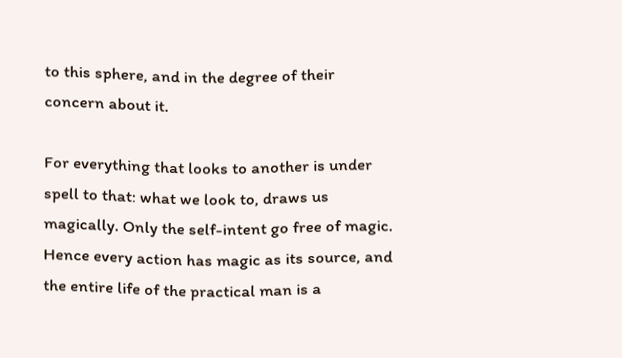to this sphere, and in the degree of their concern about it.

For everything that looks to another is under spell to that: what we look to, draws us magically. Only the self-intent go free of magic. Hence every action has magic as its source, and the entire life of the practical man is a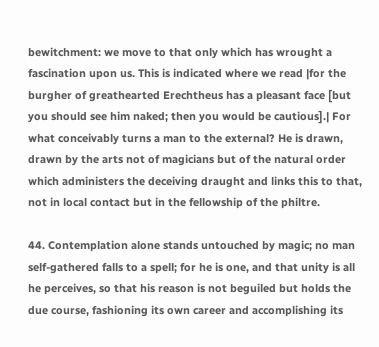bewitchment: we move to that only which has wrought a fascination upon us. This is indicated where we read |for the burgher of greathearted Erechtheus has a pleasant face [but you should see him naked; then you would be cautious].| For what conceivably turns a man to the external? He is drawn, drawn by the arts not of magicians but of the natural order which administers the deceiving draught and links this to that, not in local contact but in the fellowship of the philtre.

44. Contemplation alone stands untouched by magic; no man self-gathered falls to a spell; for he is one, and that unity is all he perceives, so that his reason is not beguiled but holds the due course, fashioning its own career and accomplishing its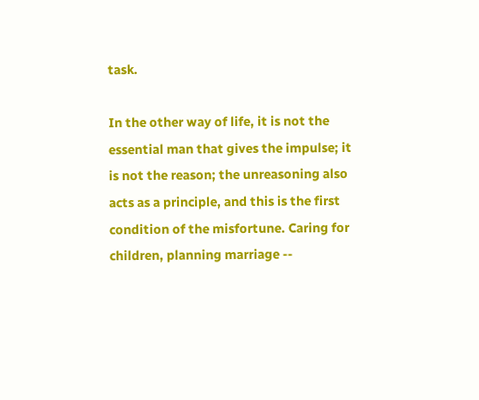task.

In the other way of life, it is not the essential man that gives the impulse; it is not the reason; the unreasoning also acts as a principle, and this is the first condition of the misfortune. Caring for children, planning marriage --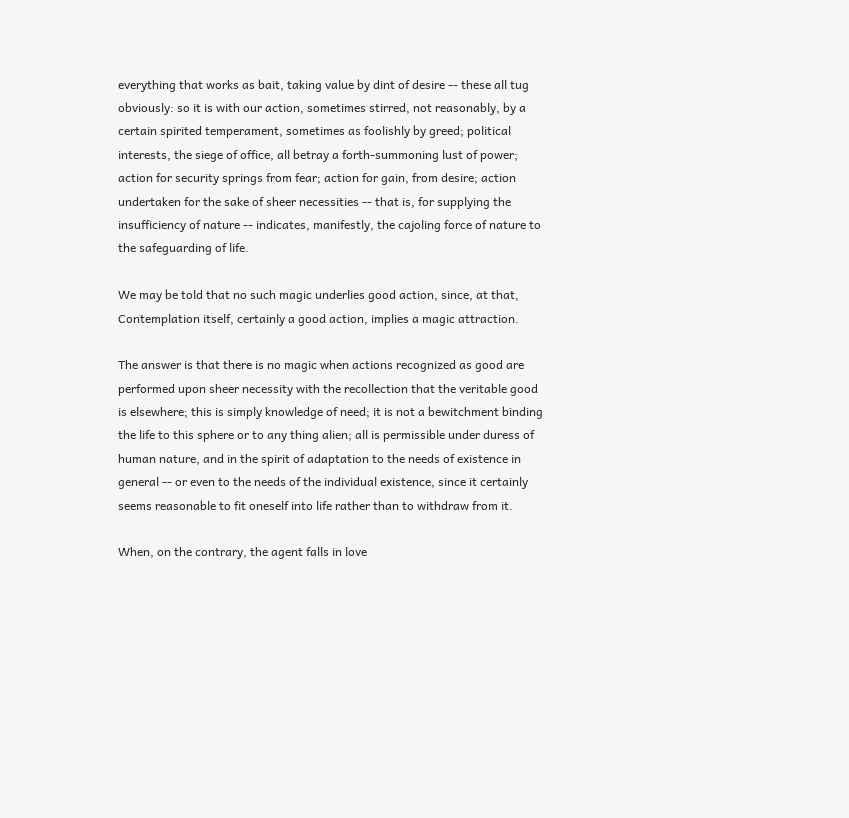everything that works as bait, taking value by dint of desire -- these all tug obviously: so it is with our action, sometimes stirred, not reasonably, by a certain spirited temperament, sometimes as foolishly by greed; political interests, the siege of office, all betray a forth-summoning lust of power; action for security springs from fear; action for gain, from desire; action undertaken for the sake of sheer necessities -- that is, for supplying the insufficiency of nature -- indicates, manifestly, the cajoling force of nature to the safeguarding of life.

We may be told that no such magic underlies good action, since, at that, Contemplation itself, certainly a good action, implies a magic attraction.

The answer is that there is no magic when actions recognized as good are performed upon sheer necessity with the recollection that the veritable good is elsewhere; this is simply knowledge of need; it is not a bewitchment binding the life to this sphere or to any thing alien; all is permissible under duress of human nature, and in the spirit of adaptation to the needs of existence in general -- or even to the needs of the individual existence, since it certainly seems reasonable to fit oneself into life rather than to withdraw from it.

When, on the contrary, the agent falls in love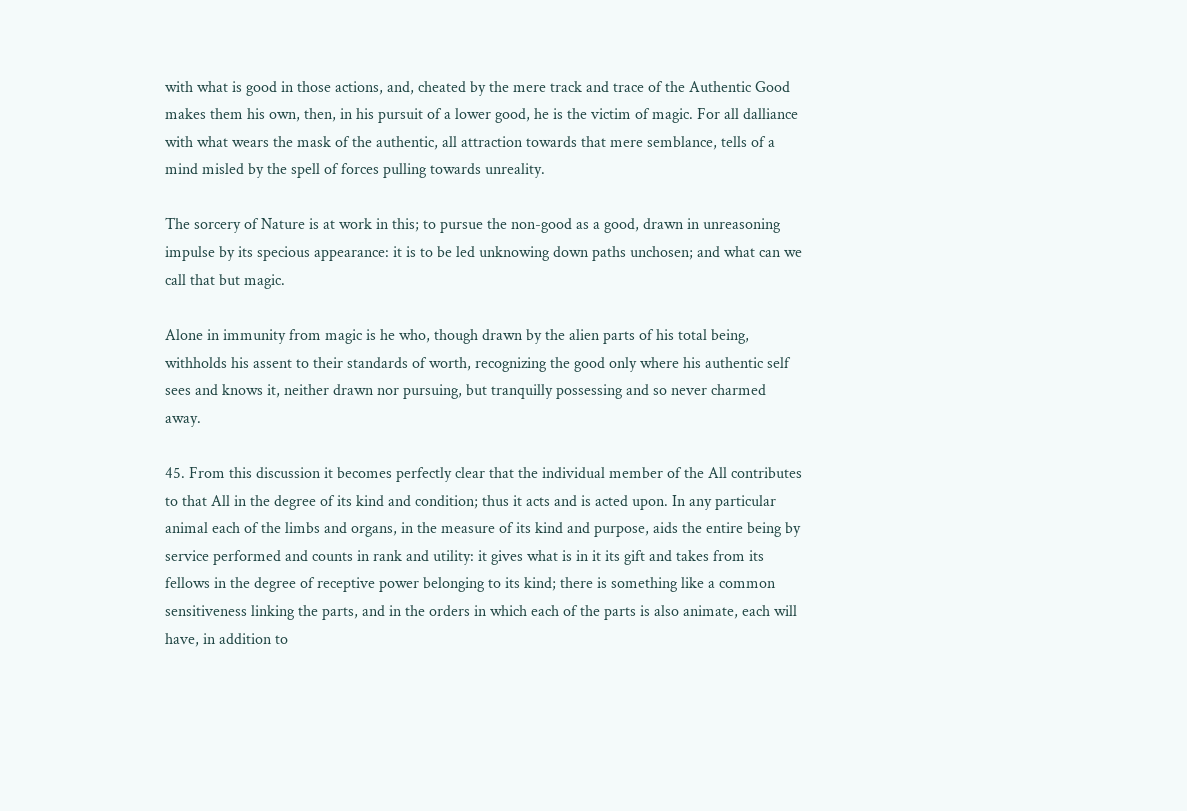with what is good in those actions, and, cheated by the mere track and trace of the Authentic Good makes them his own, then, in his pursuit of a lower good, he is the victim of magic. For all dalliance with what wears the mask of the authentic, all attraction towards that mere semblance, tells of a mind misled by the spell of forces pulling towards unreality.

The sorcery of Nature is at work in this; to pursue the non-good as a good, drawn in unreasoning impulse by its specious appearance: it is to be led unknowing down paths unchosen; and what can we call that but magic.

Alone in immunity from magic is he who, though drawn by the alien parts of his total being, withholds his assent to their standards of worth, recognizing the good only where his authentic self sees and knows it, neither drawn nor pursuing, but tranquilly possessing and so never charmed away.

45. From this discussion it becomes perfectly clear that the individual member of the All contributes to that All in the degree of its kind and condition; thus it acts and is acted upon. In any particular animal each of the limbs and organs, in the measure of its kind and purpose, aids the entire being by service performed and counts in rank and utility: it gives what is in it its gift and takes from its fellows in the degree of receptive power belonging to its kind; there is something like a common sensitiveness linking the parts, and in the orders in which each of the parts is also animate, each will have, in addition to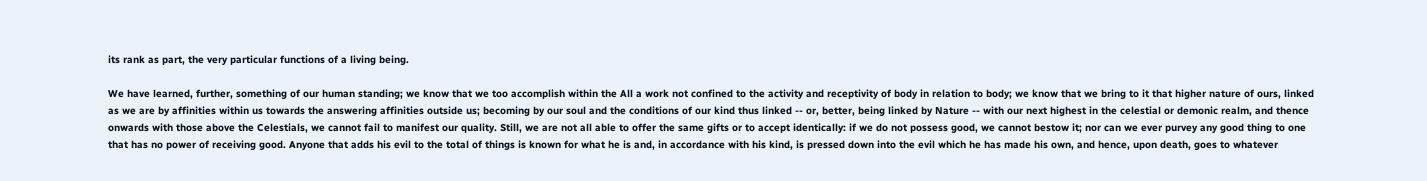its rank as part, the very particular functions of a living being.

We have learned, further, something of our human standing; we know that we too accomplish within the All a work not confined to the activity and receptivity of body in relation to body; we know that we bring to it that higher nature of ours, linked as we are by affinities within us towards the answering affinities outside us; becoming by our soul and the conditions of our kind thus linked -- or, better, being linked by Nature -- with our next highest in the celestial or demonic realm, and thence onwards with those above the Celestials, we cannot fail to manifest our quality. Still, we are not all able to offer the same gifts or to accept identically: if we do not possess good, we cannot bestow it; nor can we ever purvey any good thing to one that has no power of receiving good. Anyone that adds his evil to the total of things is known for what he is and, in accordance with his kind, is pressed down into the evil which he has made his own, and hence, upon death, goes to whatever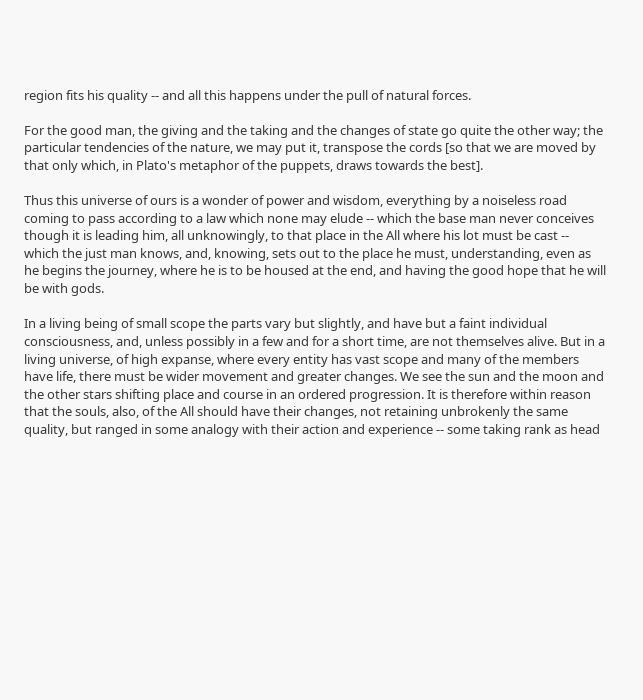region fits his quality -- and all this happens under the pull of natural forces.

For the good man, the giving and the taking and the changes of state go quite the other way; the particular tendencies of the nature, we may put it, transpose the cords [so that we are moved by that only which, in Plato's metaphor of the puppets, draws towards the best].

Thus this universe of ours is a wonder of power and wisdom, everything by a noiseless road coming to pass according to a law which none may elude -- which the base man never conceives though it is leading him, all unknowingly, to that place in the All where his lot must be cast -- which the just man knows, and, knowing, sets out to the place he must, understanding, even as he begins the journey, where he is to be housed at the end, and having the good hope that he will be with gods.

In a living being of small scope the parts vary but slightly, and have but a faint individual consciousness, and, unless possibly in a few and for a short time, are not themselves alive. But in a living universe, of high expanse, where every entity has vast scope and many of the members have life, there must be wider movement and greater changes. We see the sun and the moon and the other stars shifting place and course in an ordered progression. It is therefore within reason that the souls, also, of the All should have their changes, not retaining unbrokenly the same quality, but ranged in some analogy with their action and experience -- some taking rank as head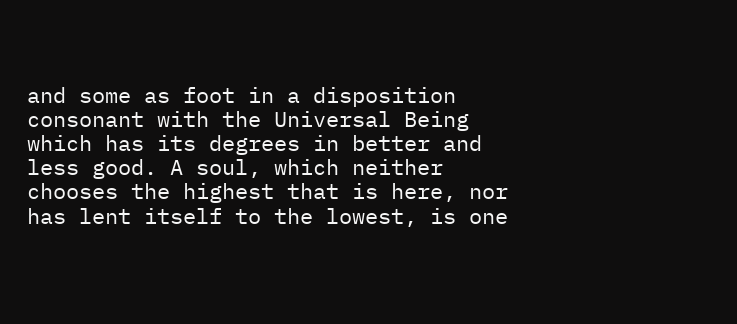and some as foot in a disposition consonant with the Universal Being which has its degrees in better and less good. A soul, which neither chooses the highest that is here, nor has lent itself to the lowest, is one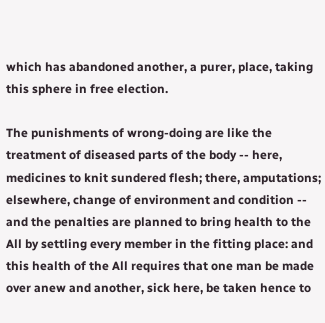which has abandoned another, a purer, place, taking this sphere in free election.

The punishments of wrong-doing are like the treatment of diseased parts of the body -- here, medicines to knit sundered flesh; there, amputations; elsewhere, change of environment and condition -- and the penalties are planned to bring health to the All by settling every member in the fitting place: and this health of the All requires that one man be made over anew and another, sick here, be taken hence to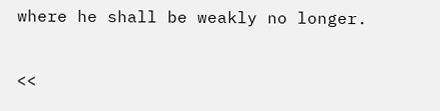where he shall be weakly no longer.

<<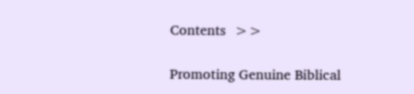Contents  >>

Promoting Genuine Biblical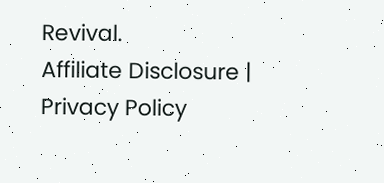Revival.
Affiliate Disclosure | Privacy Policy